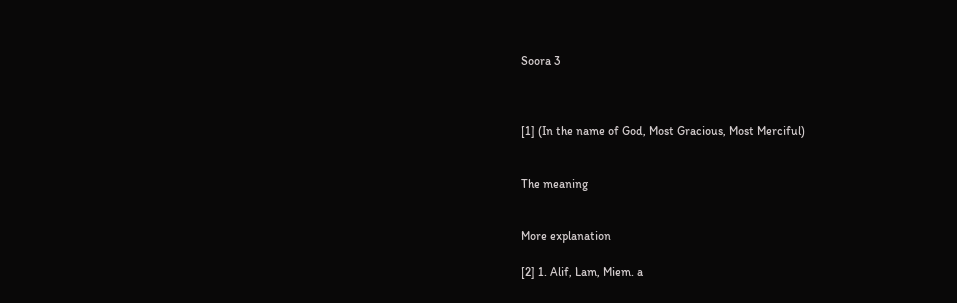Soora 3



[1] (In the name of God, Most Gracious, Most Merciful)


The meaning


More explanation

[2] 1. Alif, Lam, Miem. a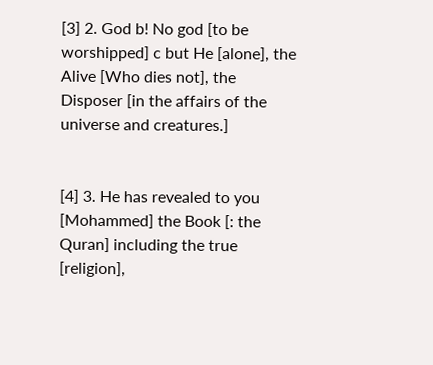[3] 2. God b! No god [to be worshipped] c but He [alone], the Alive [Who dies not], the Disposer [in the affairs of the universe and creatures.]


[4] 3. He has revealed to you [Mohammed] the Book [: the Quran] including the true [religion],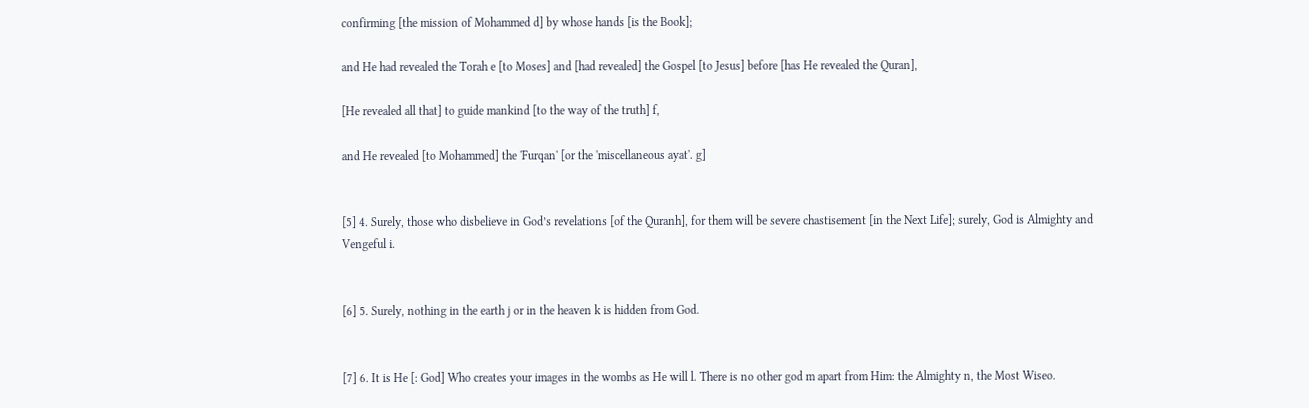confirming [the mission of Mohammed d] by whose hands [is the Book];

and He had revealed the Torah e [to Moses] and [had revealed] the Gospel [to Jesus] before [has He revealed the Quran],

[He revealed all that] to guide mankind [to the way of the truth] f,

and He revealed [to Mohammed] the 'Furqan' [or the 'miscellaneous ayat'. g]


[5] 4. Surely, those who disbelieve in God’s revelations [of the Quranh], for them will be severe chastisement [in the Next Life]; surely, God is Almighty and Vengeful i.


[6] 5. Surely, nothing in the earth j or in the heaven k is hidden from God.


[7] 6. It is He [: God] Who creates your images in the wombs as He will l. There is no other god m apart from Him: the Almighty n, the Most Wiseo.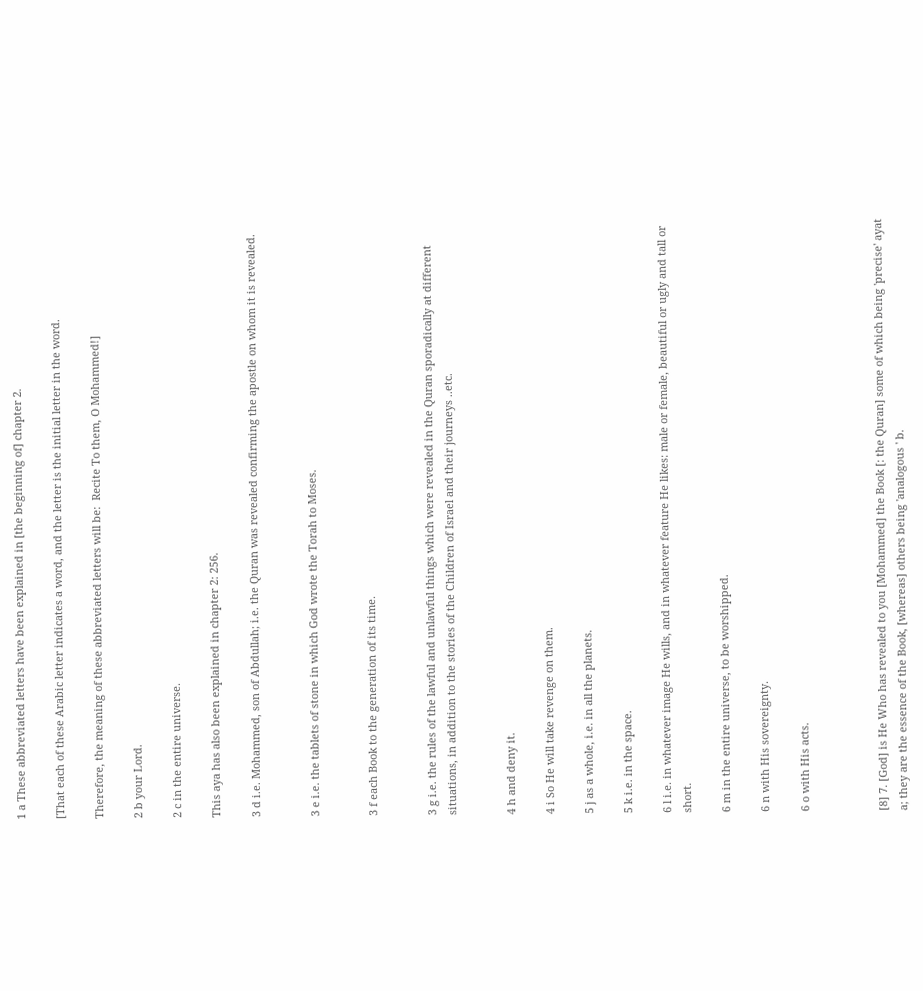1 a These abbreviated letters have been explained in [the beginning of] chapter 2.

[That each of these Arabic letter indicates a word, and the letter is the initial letter in the word.

Therefore, the meaning of these abbreviated letters will be:  Recite To them, O Mohammed!]

2 b your Lord.

2 c in the entire universe.

This aya has also been explained in chapter 2: 256.

3 d i.e. Mohammed, son of Abdullah; i.e. the Quran was revealed confirming the apostle on whom it is revealed.


3 e i.e. the tablets of stone in which God wrote the Torah to Moses.


3 f each Book to the generation of its time.


3 g i.e. the rules of the lawful and unlawful things which were revealed in the Quran sporadically at different situations, in addition to the stories of the Children of Israel and their journeys ..etc.


4 h and deny it.

4 i So He will take revenge on them.

5 j as a whole, i.e. in all the planets.

5 k i.e. in the space.

6 l i.e. in whatever image He wills, and in whatever feature He likes: male or female, beautiful or ugly and tall or short.

6 m in the entire universe, to be worshipped.

6 n with His sovereignty.

6 o with His acts.



[8] 7. [God] is He Who has revealed to you [Mohammed] the Book [: the Quran] some of which being 'precise' ayat a; they are the essence of the Book, [whereas] others being 'analogous ' b.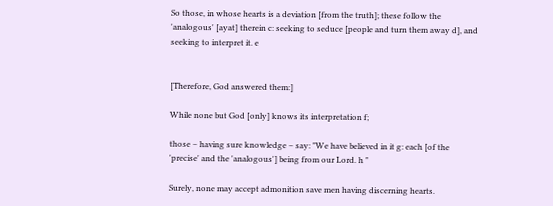So those, in whose hearts is a deviation [from the truth]; these follow the 'analogous' [ayat] therein c: seeking to seduce [people and turn them away d], and seeking to interpret it. e


[Therefore, God answered them:]

While none but God [only] knows its interpretation f;

those – having sure knowledge – say: "We have believed in it g: each [of the 'precise' and the 'analogous'] being from our Lord. h "

Surely, none may accept admonition save men having discerning hearts.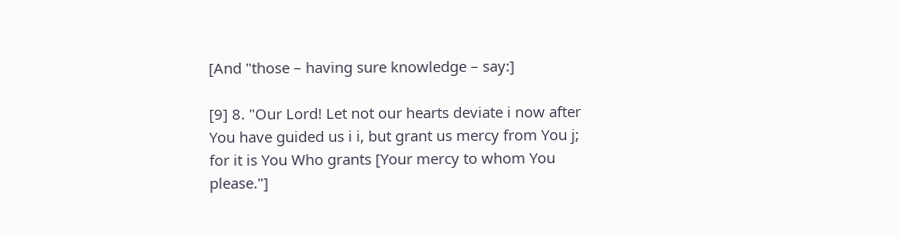[And "those – having sure knowledge – say:]

[9] 8. "Our Lord! Let not our hearts deviate i now after You have guided us i i, but grant us mercy from You j; for it is You Who grants [Your mercy to whom You please."]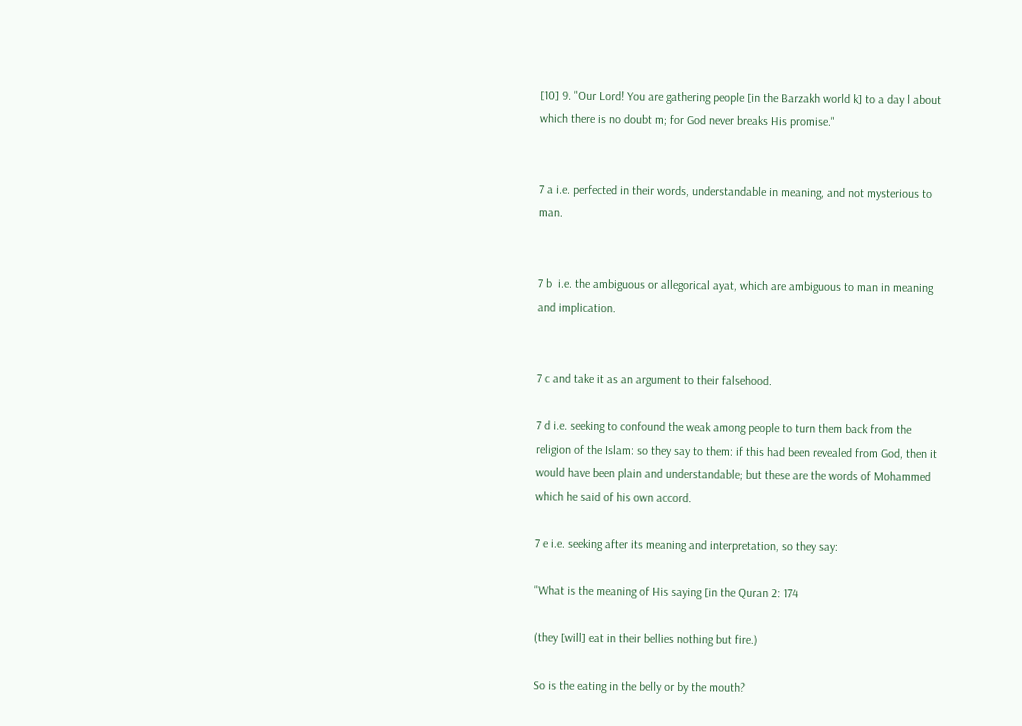[10] 9. "Our Lord! You are gathering people [in the Barzakh world k] to a day l about which there is no doubt m; for God never breaks His promise."


7 a i.e. perfected in their words, understandable in meaning, and not mysterious to man.


7 b  i.e. the ambiguous or allegorical ayat, which are ambiguous to man in meaning and implication.


7 c and take it as an argument to their falsehood.

7 d i.e. seeking to confound the weak among people to turn them back from the religion of the Islam: so they say to them: if this had been revealed from God, then it would have been plain and understandable; but these are the words of Mohammed which he said of his own accord.

7 e i.e. seeking after its meaning and interpretation, so they say:

"What is the meaning of His saying [in the Quran 2: 174

(they [will] eat in their bellies nothing but fire.)

So is the eating in the belly or by the mouth?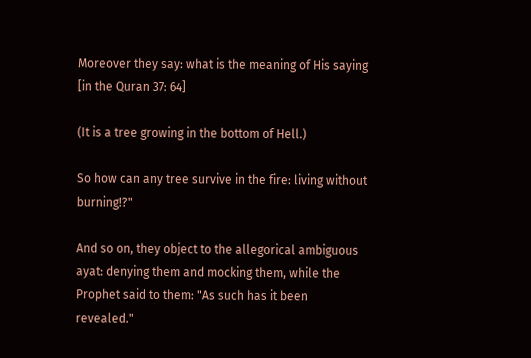Moreover they say: what is the meaning of His saying [in the Quran 37: 64]

(It is a tree growing in the bottom of Hell.)

So how can any tree survive in the fire: living without burning!?"

And so on, they object to the allegorical ambiguous ayat: denying them and mocking them, while the Prophet said to them: "As such has it been revealed."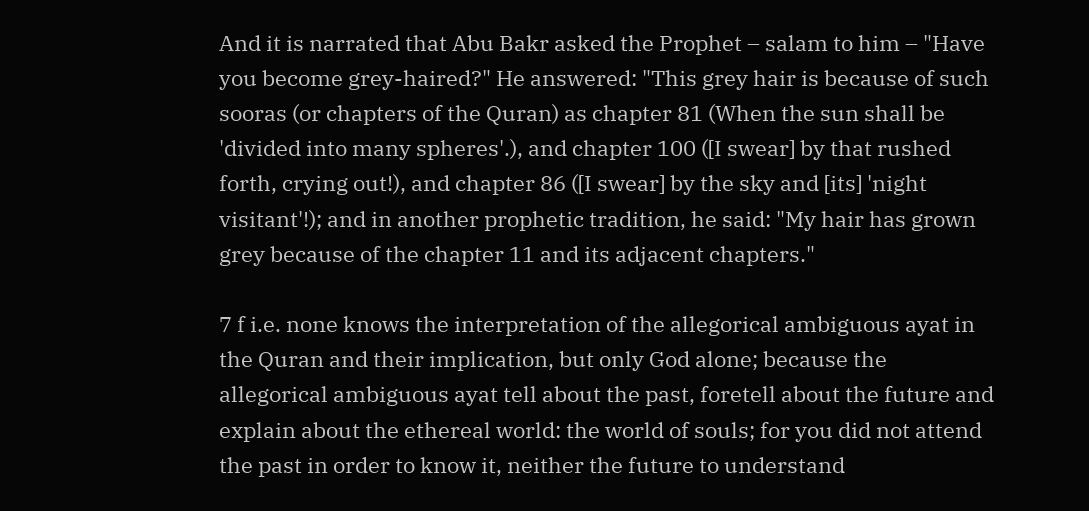And it is narrated that Abu Bakr asked the Prophet – salam to him – "Have you become grey-haired?" He answered: "This grey hair is because of such sooras (or chapters of the Quran) as chapter 81 (When the sun shall be 'divided into many spheres'.), and chapter 100 ([I swear] by that rushed forth, crying out!), and chapter 86 ([I swear] by the sky and [its] 'night visitant'!); and in another prophetic tradition, he said: "My hair has grown grey because of the chapter 11 and its adjacent chapters."

7 f i.e. none knows the interpretation of the allegorical ambiguous ayat in the Quran and their implication, but only God alone; because the allegorical ambiguous ayat tell about the past, foretell about the future and explain about the ethereal world: the world of souls; for you did not attend the past in order to know it, neither the future to understand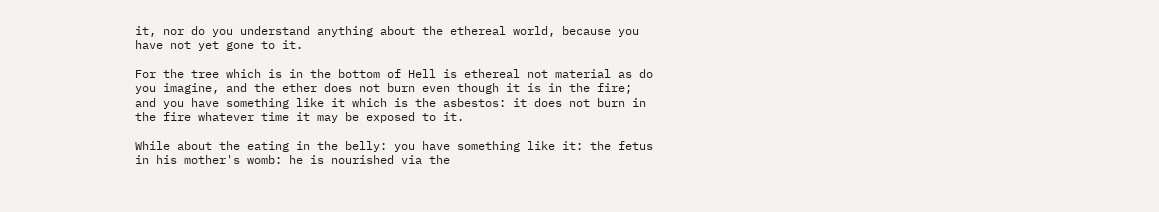it, nor do you understand anything about the ethereal world, because you have not yet gone to it.

For the tree which is in the bottom of Hell is ethereal not material as do you imagine, and the ether does not burn even though it is in the fire; and you have something like it which is the asbestos: it does not burn in the fire whatever time it may be exposed to it.

While about the eating in the belly: you have something like it: the fetus in his mother's womb: he is nourished via the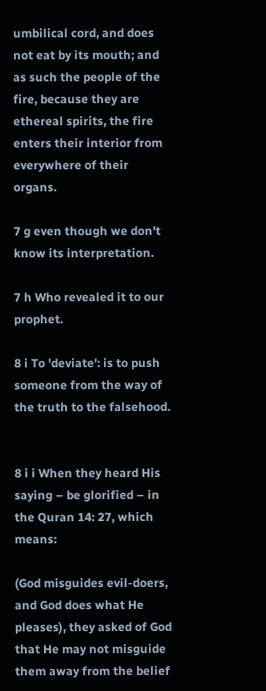umbilical cord, and does not eat by its mouth; and as such the people of the fire, because they are ethereal spirits, the fire enters their interior from everywhere of their organs.

7 g even though we don't know its interpretation.

7 h Who revealed it to our prophet.

8 i To 'deviate': is to push someone from the way of the truth to the falsehood.


8 i i When they heard His saying – be glorified – in the Quran 14: 27, which means:

(God misguides evil-doers, and God does what He pleases), they asked of God that He may not misguide them away from the belief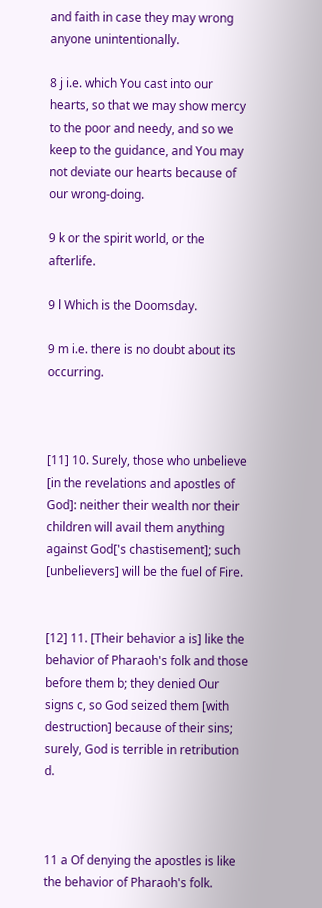and faith in case they may wrong anyone unintentionally.

8 j i.e. which You cast into our hearts, so that we may show mercy to the poor and needy, and so we keep to the guidance, and You may not deviate our hearts because of our wrong-doing.

9 k or the spirit world, or the afterlife.

9 l Which is the Doomsday.

9 m i.e. there is no doubt about its occurring.



[11] 10. Surely, those who unbelieve [in the revelations and apostles of God]: neither their wealth nor their children will avail them anything against God['s chastisement]; such [unbelievers] will be the fuel of Fire.


[12] 11. [Their behavior a is] like the behavior of Pharaoh's folk and those before them b; they denied Our signs c, so God seized them [with destruction] because of their sins; surely, God is terrible in retribution d.



11 a Of denying the apostles is like the behavior of Pharaoh's folk.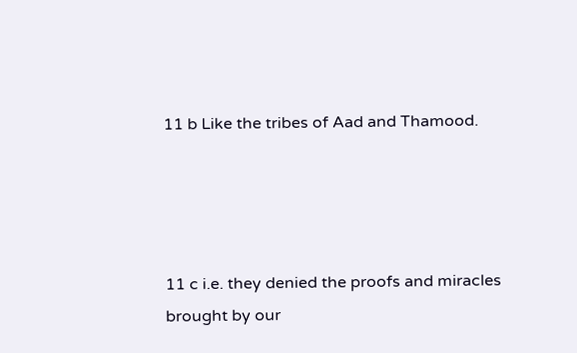11 b Like the tribes of Aad and Thamood.




11 c i.e. they denied the proofs and miracles brought by our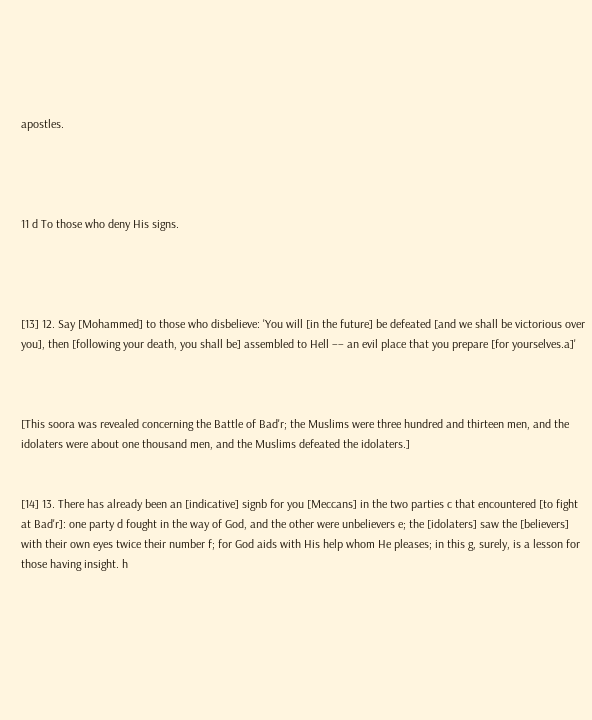apostles.




11 d To those who deny His signs.




[13] 12. Say [Mohammed] to those who disbelieve: 'You will [in the future] be defeated [and we shall be victorious over you], then [following your death, you shall be] assembled to Hell –– an evil place that you prepare [for yourselves.a]'



[This soora was revealed concerning the Battle of Bad'r; the Muslims were three hundred and thirteen men, and the idolaters were about one thousand men, and the Muslims defeated the idolaters.]


[14] 13. There has already been an [indicative] signb for you [Meccans] in the two parties c that encountered [to fight at Bad'r]: one party d fought in the way of God, and the other were unbelievers e; the [idolaters] saw the [believers] with their own eyes twice their number f; for God aids with His help whom He pleases; in this g, surely, is a lesson for those having insight. h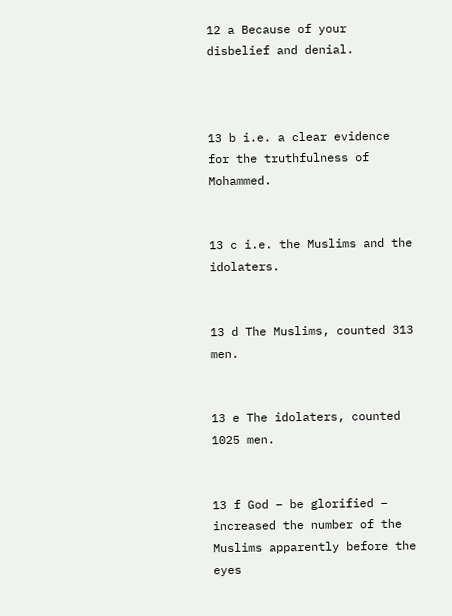12 a Because of your disbelief and denial.



13 b i.e. a clear evidence for the truthfulness of Mohammed.


13 c i.e. the Muslims and the idolaters.


13 d The Muslims, counted 313 men.


13 e The idolaters, counted 1025 men.


13 f God – be glorified – increased the number of the Muslims apparently before the eyes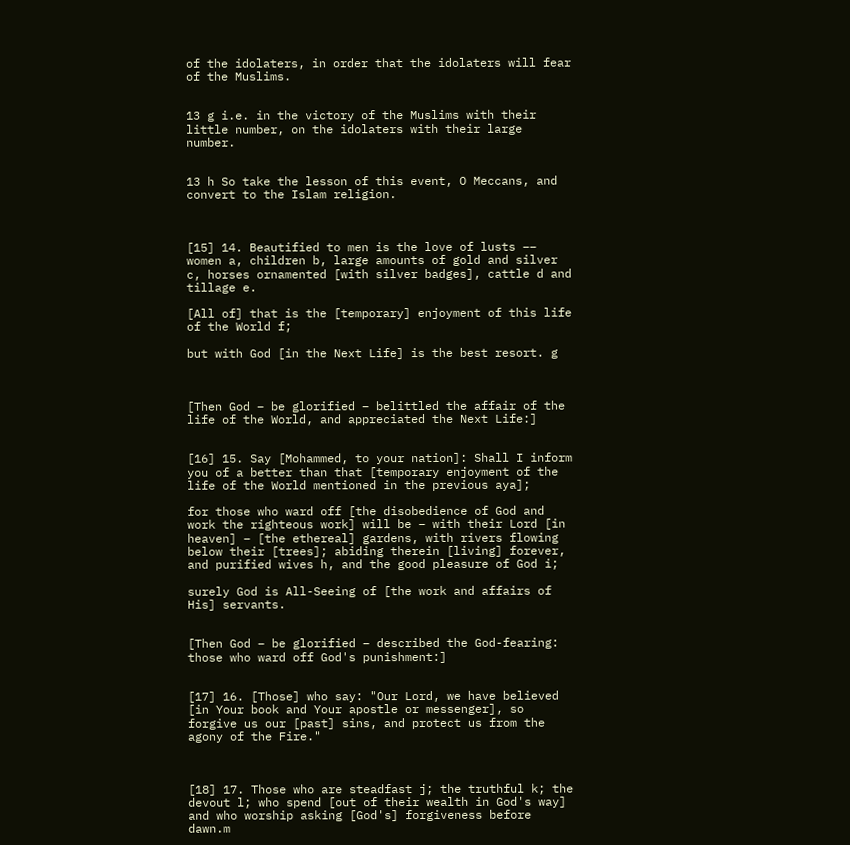of the idolaters, in order that the idolaters will fear of the Muslims.


13 g i.e. in the victory of the Muslims with their little number, on the idolaters with their large number.


13 h So take the lesson of this event, O Meccans, and convert to the Islam religion.



[15] 14. Beautified to men is the love of lusts –– women a, children b, large amounts of gold and silver c, horses ornamented [with silver badges], cattle d and tillage e.

[All of] that is the [temporary] enjoyment of this life of the World f;

but with God [in the Next Life] is the best resort. g



[Then God – be glorified – belittled the affair of the life of the World, and appreciated the Next Life:]


[16] 15. Say [Mohammed, to your nation]: Shall I inform you of a better than that [temporary enjoyment of the life of the World mentioned in the previous aya];

for those who ward off [the disobedience of God and work the righteous work] will be – with their Lord [in heaven] – [the ethereal] gardens, with rivers flowing below their [trees]; abiding therein [living] forever, and purified wives h, and the good pleasure of God i;

surely God is All-Seeing of [the work and affairs of His] servants.


[Then God – be glorified – described the God-fearing: those who ward off God's punishment:]


[17] 16. [Those] who say: "Our Lord, we have believed [in Your book and Your apostle or messenger], so forgive us our [past] sins, and protect us from the agony of the Fire."



[18] 17. Those who are steadfast j; the truthful k; the devout l; who spend [out of their wealth in God's way] and who worship asking [God's] forgiveness before dawn.m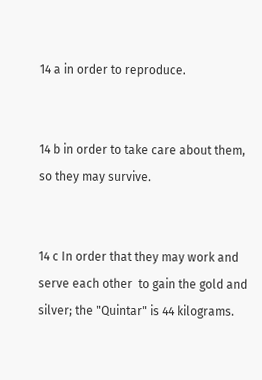14 a in order to reproduce.


14 b in order to take care about them, so they may survive.


14 c In order that they may work and serve each other  to gain the gold and silver; the "Quintar" is 44 kilograms.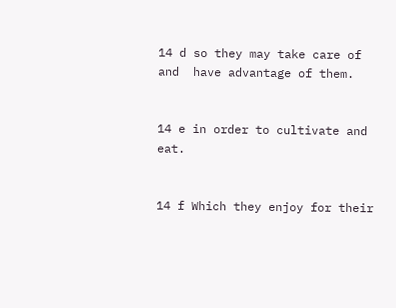14 d so they may take care of and  have advantage of them.


14 e in order to cultivate and eat.


14 f Which they enjoy for their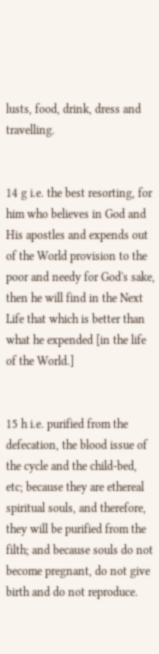lusts, food, drink, dress and travelling.


14 g i.e. the best resorting, for him who believes in God and His apostles and expends out of the World provision to the poor and needy for God's sake, then he will find in the Next Life that which is better than what he expended [in the life of the World.]


15 h i.e. purified from the defecation, the blood issue of the cycle and the child-bed, etc; because they are ethereal spiritual souls, and therefore, they will be purified from the filth; and because souls do not become pregnant, do not give birth and do not reproduce.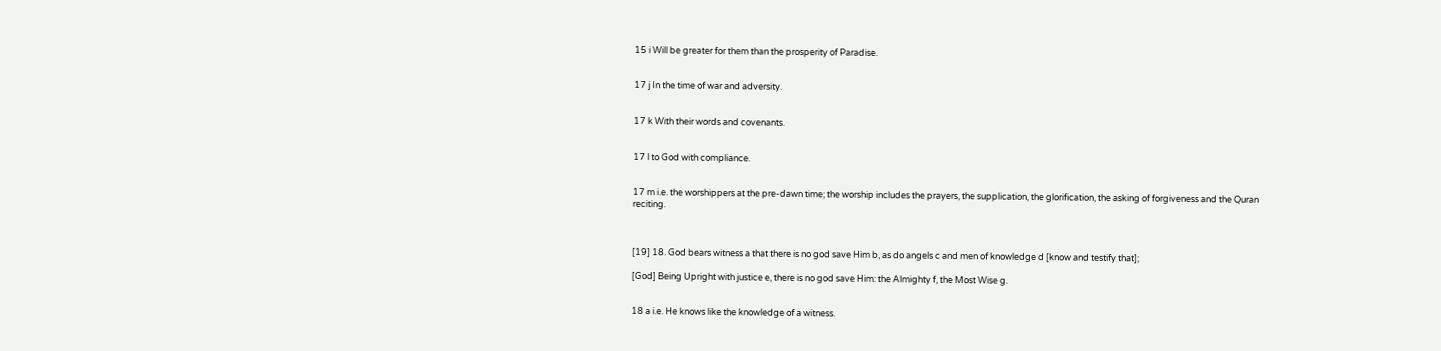15 i Will be greater for them than the prosperity of Paradise.


17 j In the time of war and adversity.


17 k With their words and covenants.


17 l to God with compliance.


17 m i.e. the worshippers at the pre-dawn time; the worship includes the prayers, the supplication, the glorification, the asking of forgiveness and the Quran reciting.



[19] 18. God bears witness a that there is no god save Him b, as do angels c and men of knowledge d [know and testify that];

[God] Being Upright with justice e, there is no god save Him: the Almighty f, the Most Wise g.


18 a i.e. He knows like the knowledge of a witness.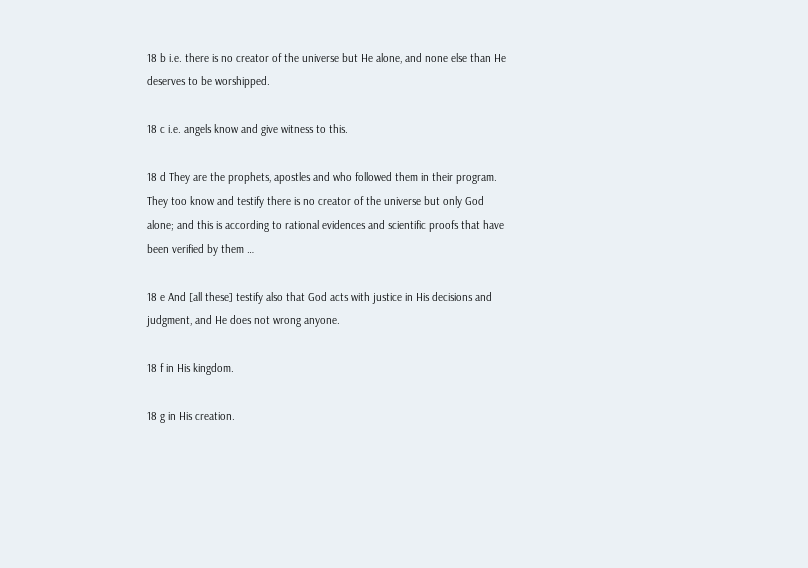18 b i.e. there is no creator of the universe but He alone, and none else than He deserves to be worshipped.

18 c i.e. angels know and give witness to this.

18 d They are the prophets, apostles and who followed them in their program. They too know and testify there is no creator of the universe but only God alone; and this is according to rational evidences and scientific proofs that have been verified by them …

18 e And [all these] testify also that God acts with justice in His decisions and judgment, and He does not wrong anyone.

18 f in His kingdom.

18 g in His creation.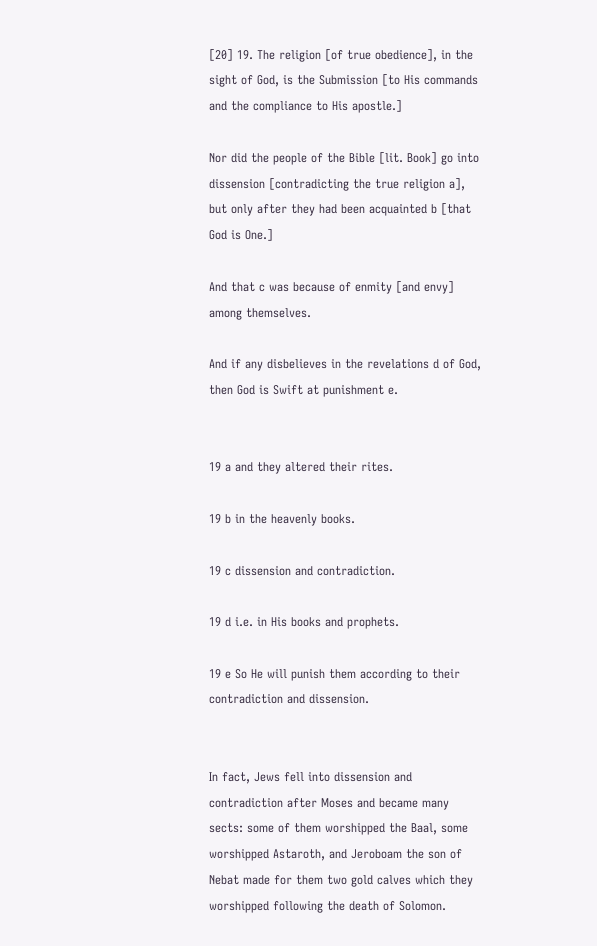[20] 19. The religion [of true obedience], in the sight of God, is the Submission [to His commands and the compliance to His apostle.]

Nor did the people of the Bible [lit. Book] go into dissension [contradicting the true religion a], but only after they had been acquainted b [that God is One.]

And that c was because of enmity [and envy] among themselves.

And if any disbelieves in the revelations d of God, then God is Swift at punishment e.


19 a and they altered their rites.

19 b in the heavenly books.

19 c dissension and contradiction.

19 d i.e. in His books and prophets.

19 e So He will punish them according to their contradiction and dissension.


In fact, Jews fell into dissension and contradiction after Moses and became many sects: some of them worshipped the Baal, some worshipped Astaroth, and Jeroboam the son of Nebat made for them two gold calves which they worshipped following the death of Solomon.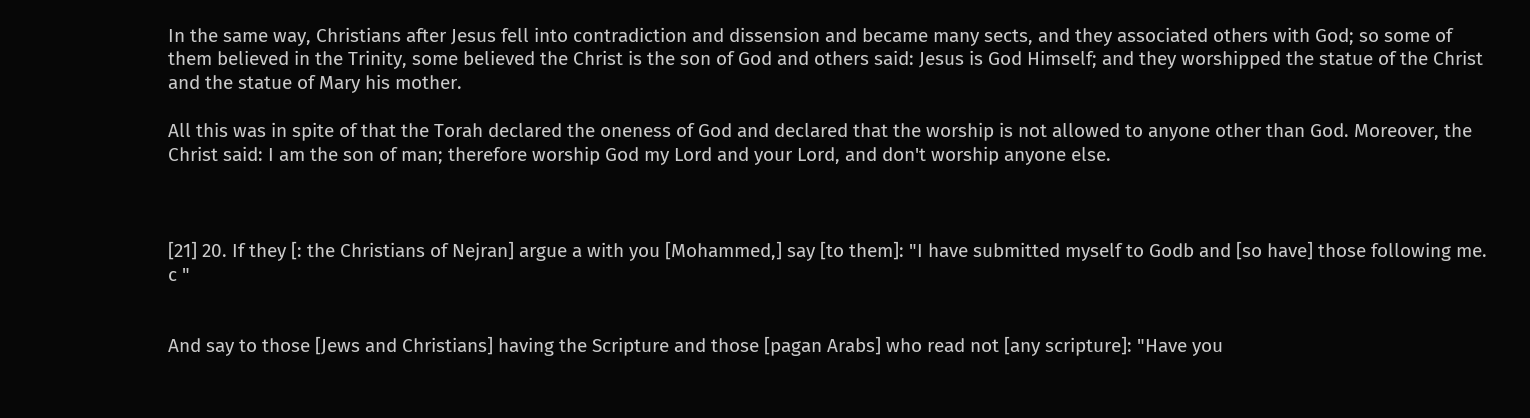In the same way, Christians after Jesus fell into contradiction and dissension and became many sects, and they associated others with God; so some of them believed in the Trinity, some believed the Christ is the son of God and others said: Jesus is God Himself; and they worshipped the statue of the Christ and the statue of Mary his mother.

All this was in spite of that the Torah declared the oneness of God and declared that the worship is not allowed to anyone other than God. Moreover, the Christ said: I am the son of man; therefore worship God my Lord and your Lord, and don't worship anyone else.



[21] 20. If they [: the Christians of Nejran] argue a with you [Mohammed,] say [to them]: "I have submitted myself to Godb and [so have] those following me. c "


And say to those [Jews and Christians] having the Scripture and those [pagan Arabs] who read not [any scripture]: "Have you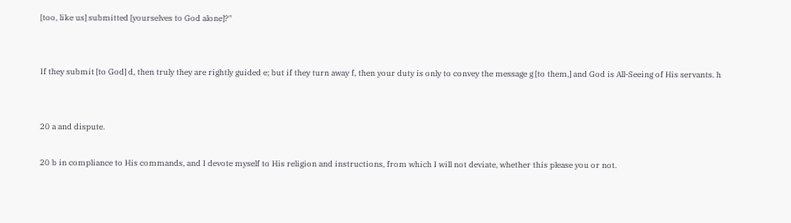[too, like us] submitted [yourselves to God alone]?"


If they submit [to God] d, then truly they are rightly guided e; but if they turn away f, then your duty is only to convey the message g [to them,] and God is All-Seeing of His servants. h


20 a and dispute.

20 b in compliance to His commands, and I devote myself to His religion and instructions, from which I will not deviate, whether this please you or not.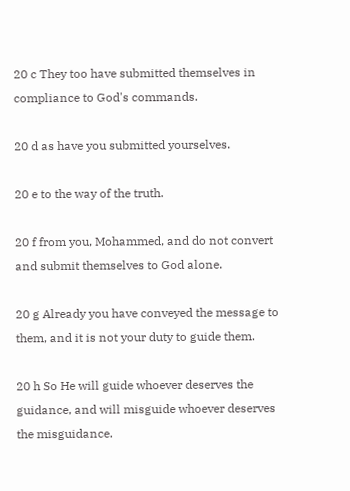20 c They too have submitted themselves in compliance to God's commands.

20 d as have you submitted yourselves.

20 e to the way of the truth.

20 f from you, Mohammed, and do not convert and submit themselves to God alone.

20 g Already you have conveyed the message to them, and it is not your duty to guide them.

20 h So He will guide whoever deserves the guidance, and will misguide whoever deserves the misguidance.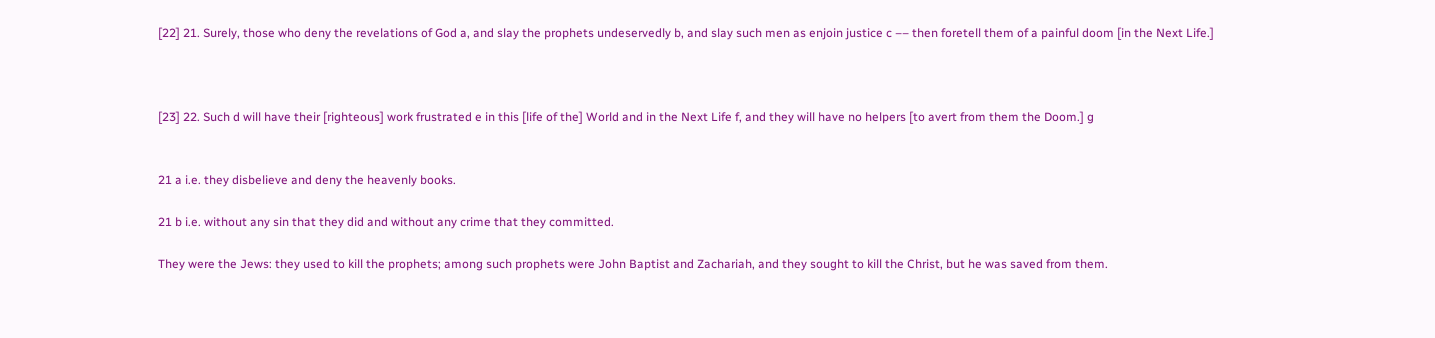[22] 21. Surely, those who deny the revelations of God a, and slay the prophets undeservedly b, and slay such men as enjoin justice c –– then foretell them of a painful doom [in the Next Life.]



[23] 22. Such d will have their [righteous] work frustrated e in this [life of the] World and in the Next Life f, and they will have no helpers [to avert from them the Doom.] g


21 a i.e. they disbelieve and deny the heavenly books.

21 b i.e. without any sin that they did and without any crime that they committed.

They were the Jews: they used to kill the prophets; among such prophets were John Baptist and Zachariah, and they sought to kill the Christ, but he was saved from them.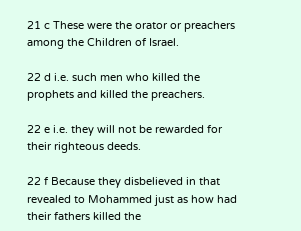21 c These were the orator or preachers among the Children of Israel.

22 d i.e. such men who killed the prophets and killed the preachers.

22 e i.e. they will not be rewarded for their righteous deeds.

22 f Because they disbelieved in that revealed to Mohammed just as how had their fathers killed the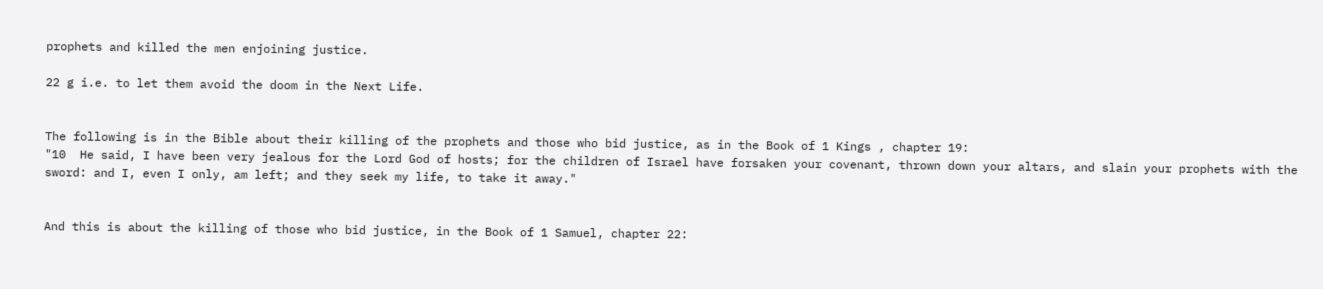prophets and killed the men enjoining justice.

22 g i.e. to let them avoid the doom in the Next Life.


The following is in the Bible about their killing of the prophets and those who bid justice, as in the Book of 1 Kings , chapter 19:
"10  He said, I have been very jealous for the Lord God of hosts; for the children of Israel have forsaken your covenant, thrown down your altars, and slain your prophets with the sword: and I, even I only, am left; and they seek my life, to take it away."


And this is about the killing of those who bid justice, in the Book of 1 Samuel, chapter 22: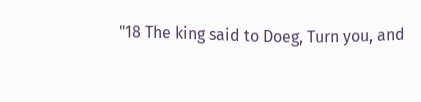"18 The king said to Doeg, Turn you, and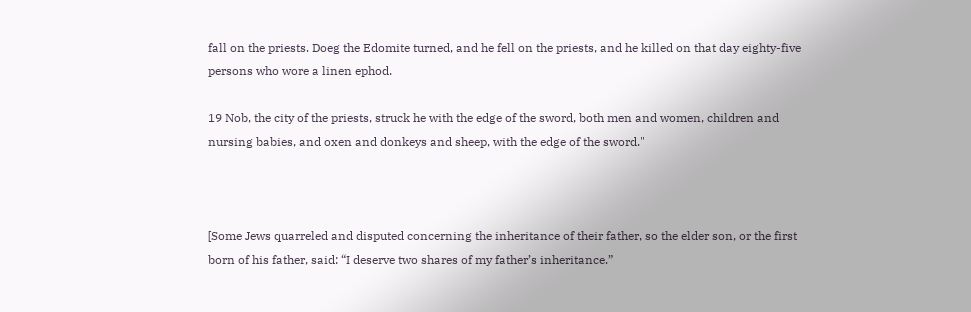fall on the priests. Doeg the Edomite turned, and he fell on the priests, and he killed on that day eighty-five persons who wore a linen ephod.

19 Nob, the city of the priests, struck he with the edge of the sword, both men and women, children and nursing babies, and oxen and donkeys and sheep, with the edge of the sword."



[Some Jews quarreled and disputed concerning the inheritance of their father, so the elder son, or the first born of his father, said: “I deserve two shares of my father’s inheritance.”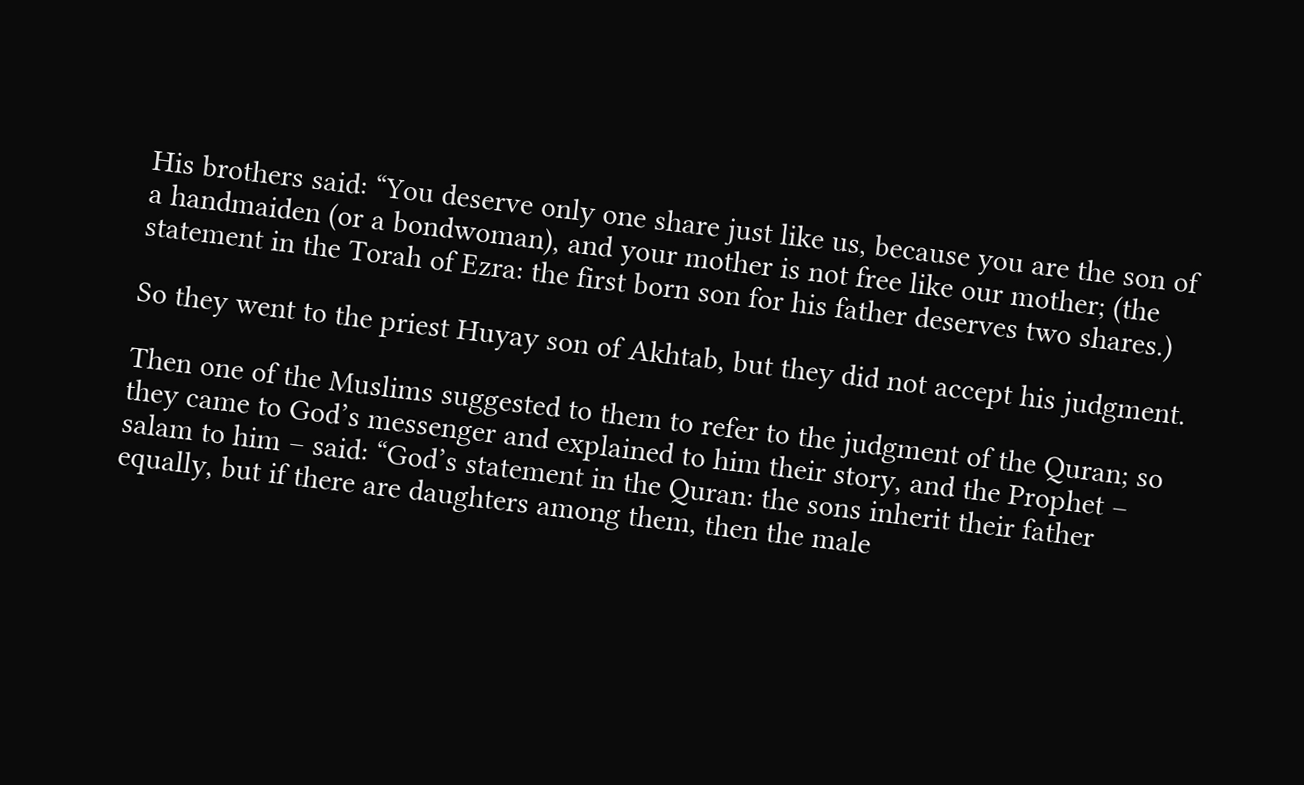His brothers said: “You deserve only one share just like us, because you are the son of a handmaiden (or a bondwoman), and your mother is not free like our mother; (the statement in the Torah of Ezra: the first born son for his father deserves two shares.)

So they went to the priest Huyay son of Akhtab, but they did not accept his judgment.

Then one of the Muslims suggested to them to refer to the judgment of the Quran; so they came to God’s messenger and explained to him their story, and the Prophet – salam to him – said: “God’s statement in the Quran: the sons inherit their father equally, but if there are daughters among them, then the male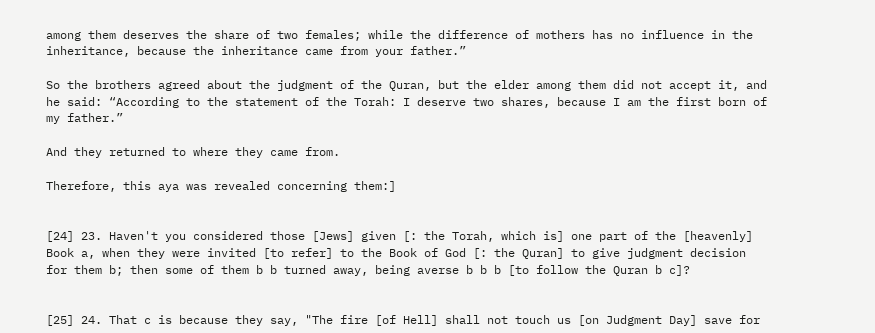among them deserves the share of two females; while the difference of mothers has no influence in the inheritance, because the inheritance came from your father.”

So the brothers agreed about the judgment of the Quran, but the elder among them did not accept it, and he said: “According to the statement of the Torah: I deserve two shares, because I am the first born of my father.”

And they returned to where they came from.

Therefore, this aya was revealed concerning them:]


[24] 23. Haven't you considered those [Jews] given [: the Torah, which is] one part of the [heavenly] Book a, when they were invited [to refer] to the Book of God [: the Quran] to give judgment decision for them b; then some of them b b turned away, being averse b b b [to follow the Quran b c]?


[25] 24. That c is because they say, "The fire [of Hell] shall not touch us [on Judgment Day] save for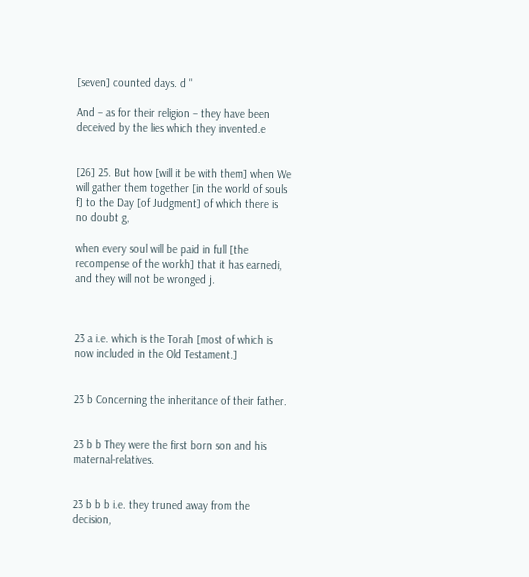[seven] counted days. d "

And – as for their religion – they have been deceived by the lies which they invented.e


[26] 25. But how [will it be with them] when We will gather them together [in the world of souls f] to the Day [of Judgment] of which there is no doubt g,

when every soul will be paid in full [the recompense of the workh] that it has earnedi, and they will not be wronged j.



23 a i.e. which is the Torah [most of which is now included in the Old Testament.]


23 b Concerning the inheritance of their father.


23 b b They were the first born son and his maternal-relatives.


23 b b b i.e. they truned away from the decision,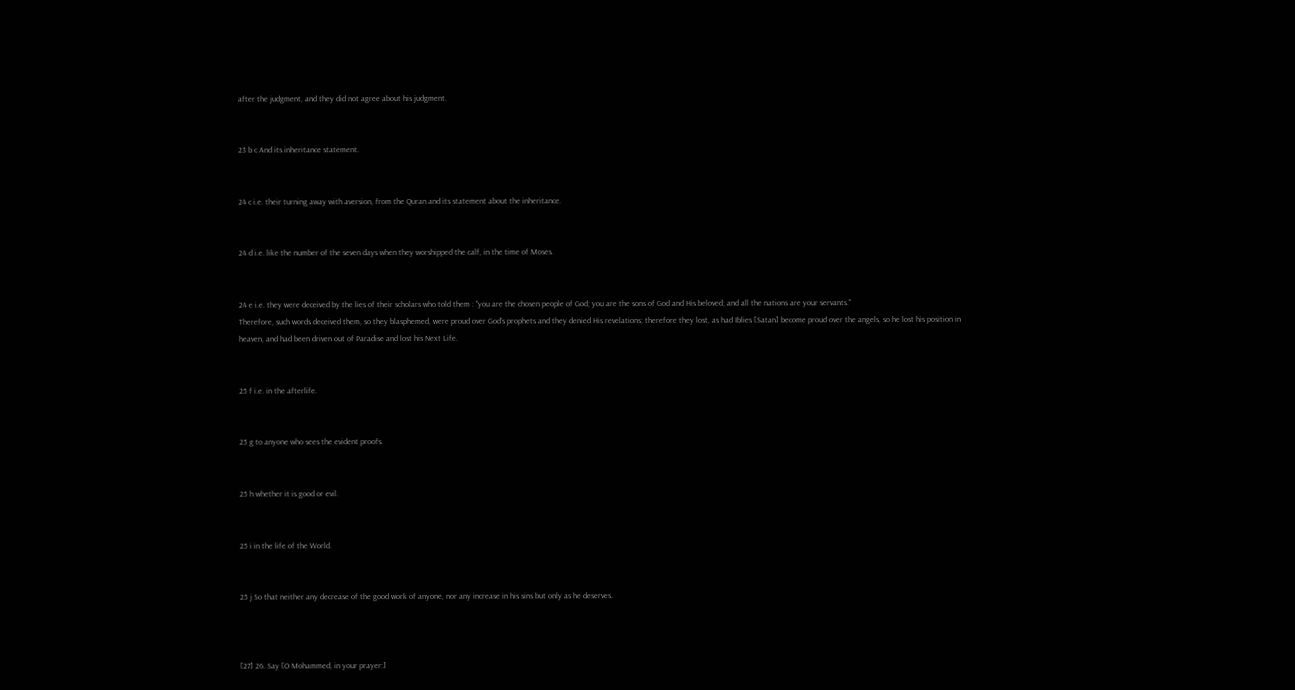after the judgment, and they did not agree about his judgment.


23 b c And its inheritance statement.


24 c i.e. their turning away with aversion, from the Quran and its statement about the inheritance.


24 d i.e. like the number of the seven days when they worshipped the calf, in the time of Moses.


24 e i.e. they were deceived by the lies of their scholars who told them : "you are the chosen people of God; you are the sons of God and His beloved; and all the nations are your servants."
Therefore, such words deceived them, so they blasphemed, were proud over God's prophets and they denied His revelations; therefore they lost, as had Iblies [Satan] become proud over the angels, so he lost his position in heaven, and had been driven out of Paradise and lost his Next Life.


25 f i.e. in the afterlife.


25 g to anyone who sees the evident proofs.


25 h whether it is good or evil.


25 i in the life of the World.


25 j So that neither any decrease of the good work of anyone, nor any increase in his sins but only as he deserves.



[27] 26. Say [O Mohammed, in your prayer:]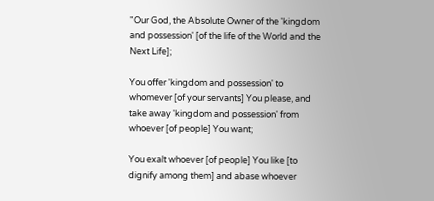"Our God, the Absolute Owner of the 'kingdom and possession' [of the life of the World and the Next Life];

You offer 'kingdom and possession' to whomever [of your servants] You please, and take away 'kingdom and possession' from whoever [of people] You want;

You exalt whoever [of people] You like [to dignify among them] and abase whoever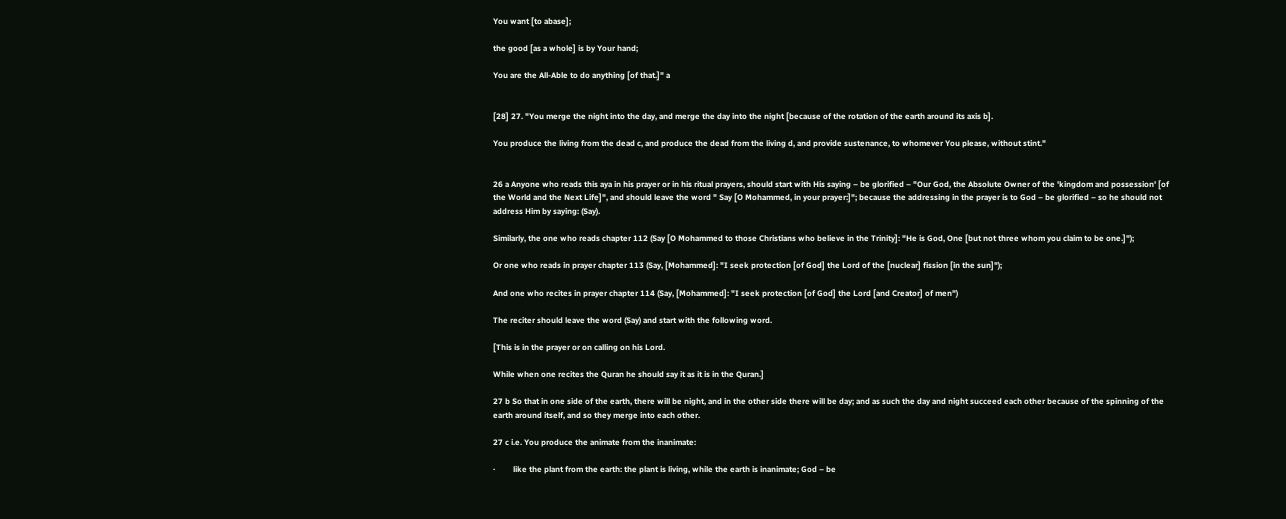You want [to abase];

the good [as a whole] is by Your hand;

You are the All-Able to do anything [of that.]" a


[28] 27. "You merge the night into the day, and merge the day into the night [because of the rotation of the earth around its axis b].

You produce the living from the dead c, and produce the dead from the living d, and provide sustenance, to whomever You please, without stint."


26 a Anyone who reads this aya in his prayer or in his ritual prayers, should start with His saying – be glorified – "Our God, the Absolute Owner of the 'kingdom and possession' [of the World and the Next Life]", and should leave the word " Say [O Mohammed, in your prayer:]"; because the addressing in the prayer is to God – be glorified – so he should not address Him by saying: (Say).

Similarly, the one who reads chapter 112 (Say [O Mohammed to those Christians who believe in the Trinity]: "He is God, One [but not three whom you claim to be one.]");

Or one who reads in prayer chapter 113 (Say, [Mohammed]: "I seek protection [of God] the Lord of the [nuclear] fission [in the sun]");

And one who recites in prayer chapter 114 (Say, [Mohammed]: "I seek protection [of God] the Lord [and Creator] of men")

The reciter should leave the word (Say) and start with the following word.

[This is in the prayer or on calling on his Lord.

While when one recites the Quran he should say it as it is in the Quran.]

27 b So that in one side of the earth, there will be night, and in the other side there will be day; and as such the day and night succeed each other because of the spinning of the earth around itself, and so they merge into each other.

27 c i.e. You produce the animate from the inanimate:

·         like the plant from the earth: the plant is living, while the earth is inanimate; God – be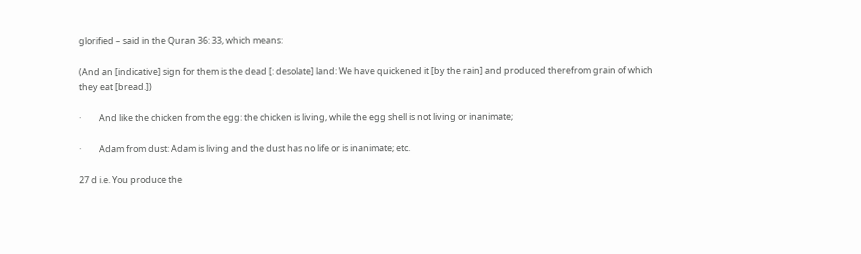glorified – said in the Quran 36: 33, which means:

(And an [indicative] sign for them is the dead [: desolate] land: We have quickened it [by the rain] and produced therefrom grain of which they eat [bread.])

·         And like the chicken from the egg: the chicken is living, while the egg shell is not living or inanimate;

·         Adam from dust: Adam is living and the dust has no life or is inanimate; etc.

27 d i.e. You produce the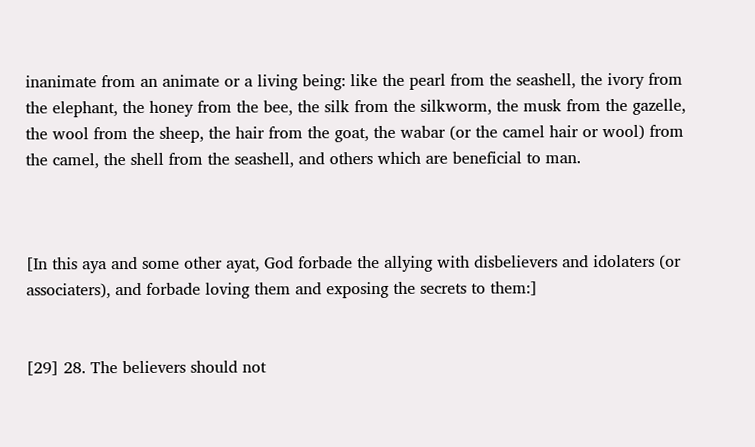inanimate from an animate or a living being: like the pearl from the seashell, the ivory from the elephant, the honey from the bee, the silk from the silkworm, the musk from the gazelle, the wool from the sheep, the hair from the goat, the wabar (or the camel hair or wool) from the camel, the shell from the seashell, and others which are beneficial to man.



[In this aya and some other ayat, God forbade the allying with disbelievers and idolaters (or associaters), and forbade loving them and exposing the secrets to them:]


[29] 28. The believers should not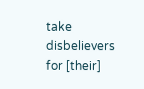take disbelievers for [their]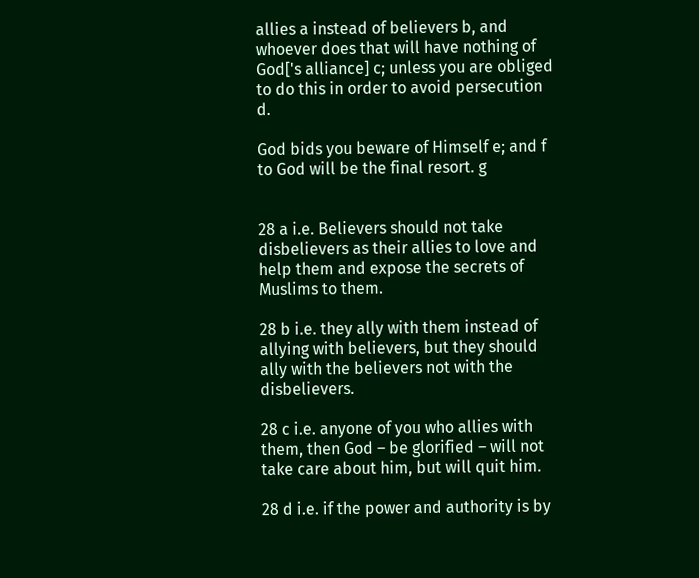allies a instead of believers b, and whoever does that will have nothing of God['s alliance] c; unless you are obliged to do this in order to avoid persecution d.

God bids you beware of Himself e; and f to God will be the final resort. g


28 a i.e. Believers should not take disbelievers as their allies to love and help them and expose the secrets of Muslims to them.

28 b i.e. they ally with them instead of allying with believers, but they should ally with the believers not with the disbelievers.

28 c i.e. anyone of you who allies with them, then God – be glorified – will not take care about him, but will quit him.

28 d i.e. if the power and authority is by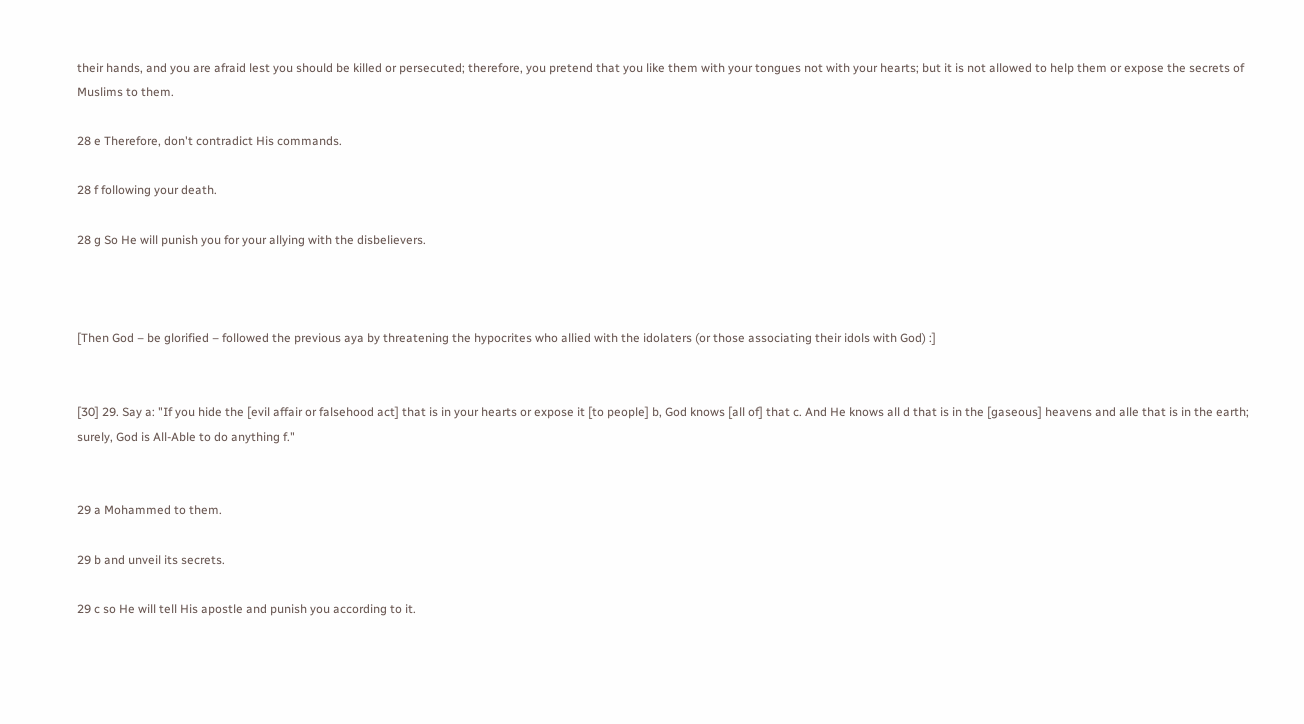their hands, and you are afraid lest you should be killed or persecuted; therefore, you pretend that you like them with your tongues not with your hearts; but it is not allowed to help them or expose the secrets of Muslims to them.

28 e Therefore, don't contradict His commands.

28 f following your death.

28 g So He will punish you for your allying with the disbelievers.



[Then God – be glorified – followed the previous aya by threatening the hypocrites who allied with the idolaters (or those associating their idols with God) :]


[30] 29. Say a: "If you hide the [evil affair or falsehood act] that is in your hearts or expose it [to people] b, God knows [all of] that c. And He knows all d that is in the [gaseous] heavens and alle that is in the earth; surely, God is All-Able to do anything f."


29 a Mohammed to them.

29 b and unveil its secrets.

29 c so He will tell His apostle and punish you according to it.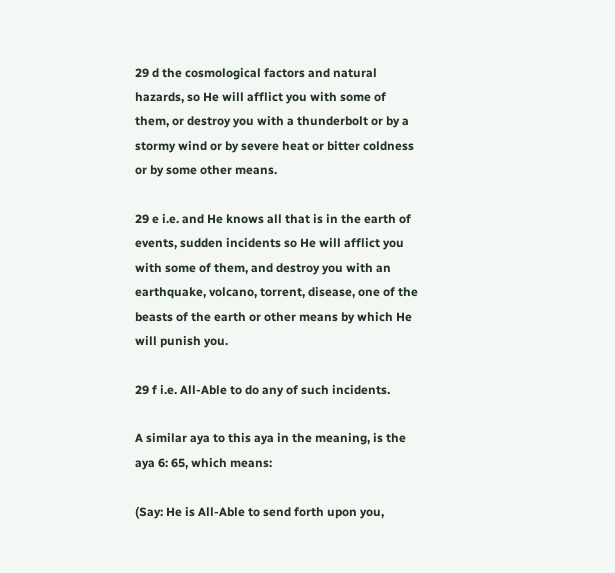29 d the cosmological factors and natural hazards, so He will afflict you with some of them, or destroy you with a thunderbolt or by a stormy wind or by severe heat or bitter coldness or by some other means.

29 e i.e. and He knows all that is in the earth of events, sudden incidents so He will afflict you with some of them, and destroy you with an earthquake, volcano, torrent, disease, one of the beasts of the earth or other means by which He will punish you.

29 f i.e. All-Able to do any of such incidents.

A similar aya to this aya in the meaning, is the aya 6: 65, which means:

(Say: He is All-Able to send forth upon you,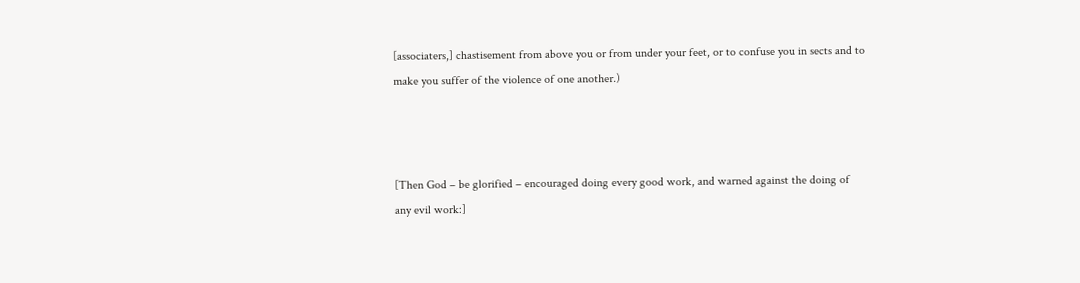[associaters,] chastisement from above you or from under your feet, or to confuse you in sects and to make you suffer of the violence of one another.)



[Then God – be glorified – encouraged doing every good work, and warned against the doing of any evil work:]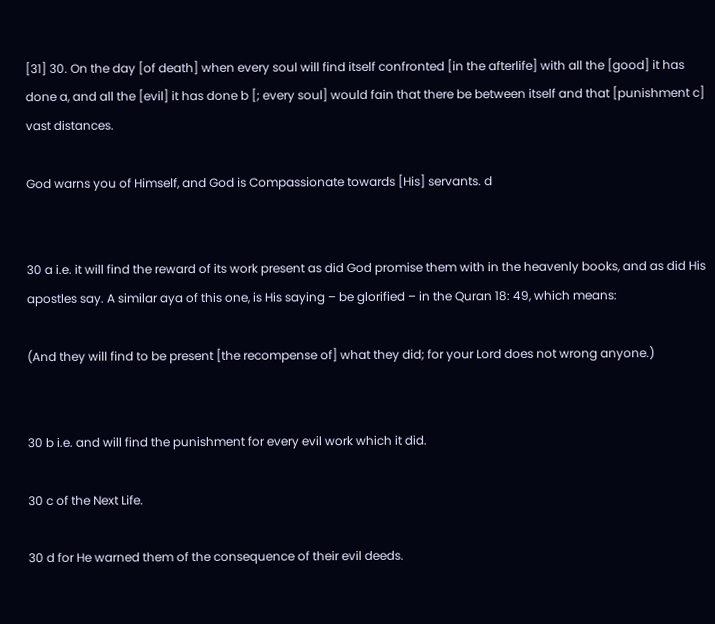[31] 30. On the day [of death] when every soul will find itself confronted [in the afterlife] with all the [good] it has done a, and all the [evil] it has done b [; every soul] would fain that there be between itself and that [punishment c] vast distances.

God warns you of Himself, and God is Compassionate towards [His] servants. d


30 a i.e. it will find the reward of its work present as did God promise them with in the heavenly books, and as did His apostles say. A similar aya of this one, is His saying – be glorified – in the Quran 18: 49, which means:

(And they will find to be present [the recompense of] what they did; for your Lord does not wrong anyone.)


30 b i.e. and will find the punishment for every evil work which it did.

30 c of the Next Life.

30 d for He warned them of the consequence of their evil deeds.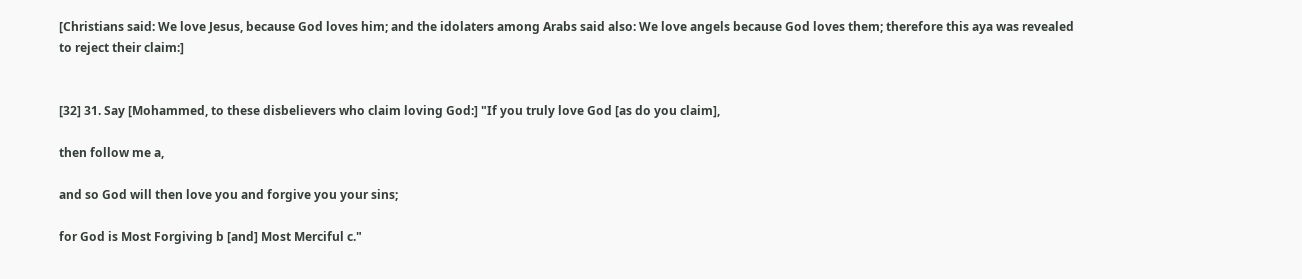[Christians said: We love Jesus, because God loves him; and the idolaters among Arabs said also: We love angels because God loves them; therefore this aya was revealed to reject their claim:]


[32] 31. Say [Mohammed, to these disbelievers who claim loving God:] "If you truly love God [as do you claim],

then follow me a,

and so God will then love you and forgive you your sins;

for God is Most Forgiving b [and] Most Merciful c."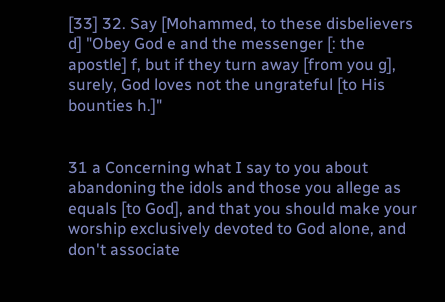[33] 32. Say [Mohammed, to these disbelievers d] "Obey God e and the messenger [: the apostle] f, but if they turn away [from you g], surely, God loves not the ungrateful [to His bounties h.]"


31 a Concerning what I say to you about abandoning the idols and those you allege as equals [to God], and that you should make your worship exclusively devoted to God alone, and don't associate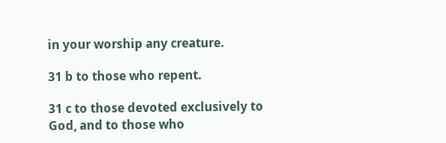in your worship any creature.

31 b to those who repent.

31 c to those devoted exclusively to God, and to those who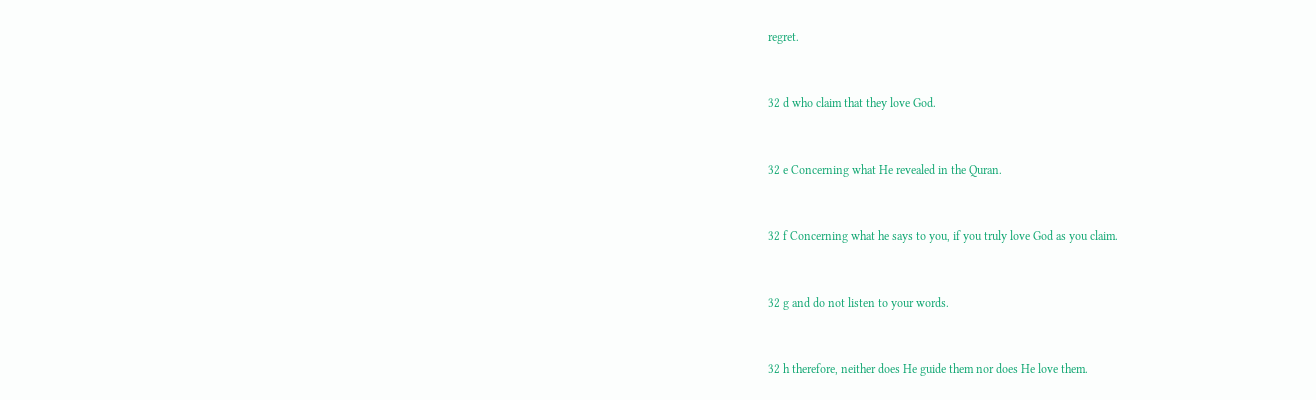regret.


32 d who claim that they love God.


32 e Concerning what He revealed in the Quran.


32 f Concerning what he says to you, if you truly love God as you claim.


32 g and do not listen to your words.


32 h therefore, neither does He guide them nor does He love them.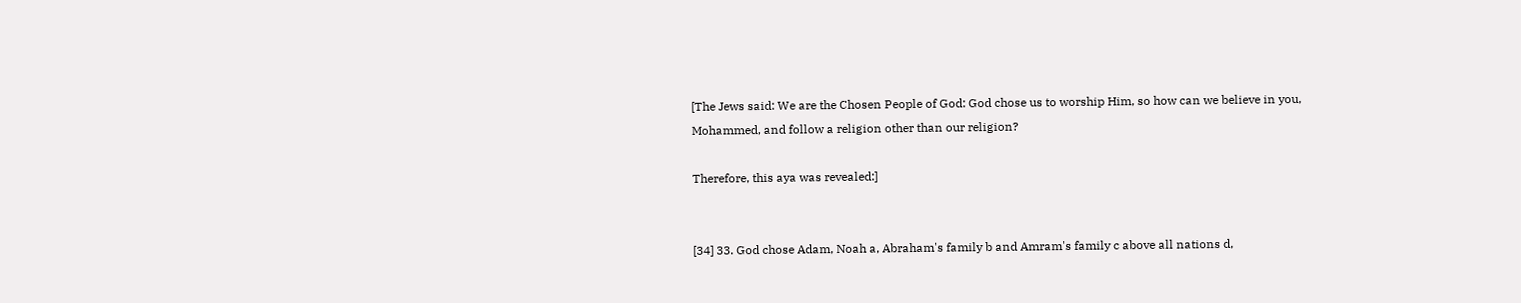[The Jews said: We are the Chosen People of God: God chose us to worship Him, so how can we believe in you, Mohammed, and follow a religion other than our religion?

Therefore, this aya was revealed:]


[34] 33. God chose Adam, Noah a, Abraham's family b and Amram's family c above all nations d,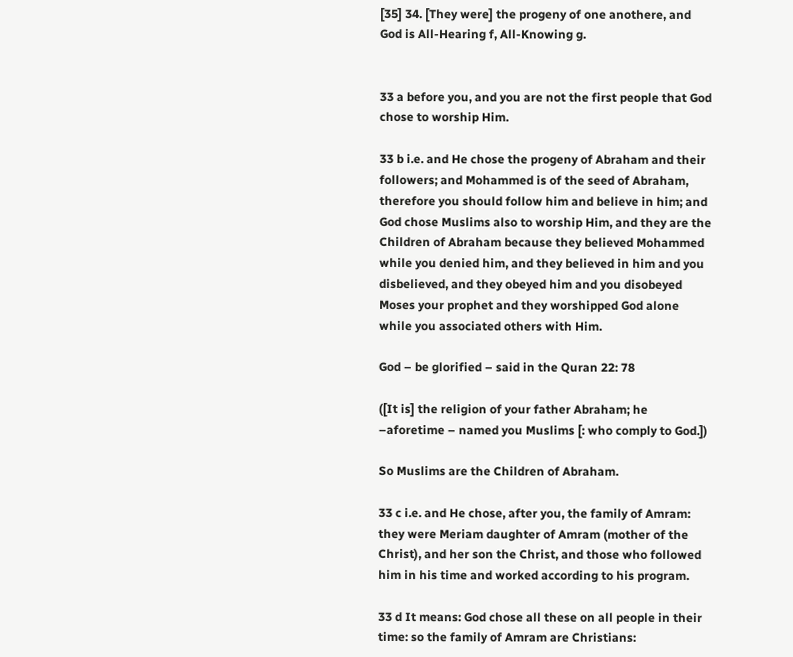[35] 34. [They were] the progeny of one anothere, and God is All-Hearing f, All-Knowing g.


33 a before you, and you are not the first people that God chose to worship Him.

33 b i.e. and He chose the progeny of Abraham and their followers; and Mohammed is of the seed of Abraham, therefore you should follow him and believe in him; and God chose Muslims also to worship Him, and they are the Children of Abraham because they believed Mohammed while you denied him, and they believed in him and you disbelieved, and they obeyed him and you disobeyed Moses your prophet and they worshipped God alone while you associated others with Him.

God – be glorified – said in the Quran 22: 78

([It is] the religion of your father Abraham; he –aforetime – named you Muslims [: who comply to God.])

So Muslims are the Children of Abraham.

33 c i.e. and He chose, after you, the family of Amram: they were Meriam daughter of Amram (mother of the Christ), and her son the Christ, and those who followed him in his time and worked according to his program.

33 d It means: God chose all these on all people in their time: so the family of Amram are Christians: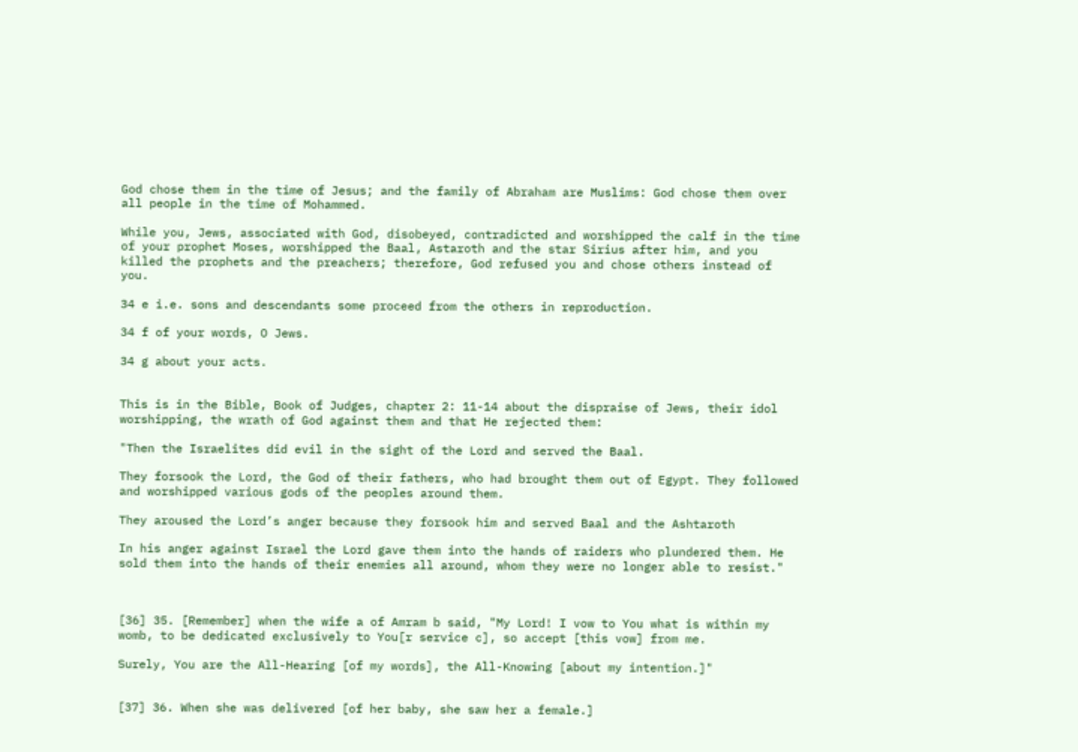God chose them in the time of Jesus; and the family of Abraham are Muslims: God chose them over all people in the time of Mohammed.

While you, Jews, associated with God, disobeyed, contradicted and worshipped the calf in the time of your prophet Moses, worshipped the Baal, Astaroth and the star Sirius after him, and you killed the prophets and the preachers; therefore, God refused you and chose others instead of you.

34 e i.e. sons and descendants some proceed from the others in reproduction.

34 f of your words, O Jews.

34 g about your acts.


This is in the Bible, Book of Judges, chapter 2: 11-14 about the dispraise of Jews, their idol worshipping, the wrath of God against them and that He rejected them:

"Then the Israelites did evil in the sight of the Lord and served the Baal.

They forsook the Lord, the God of their fathers, who had brought them out of Egypt. They followed and worshipped various gods of the peoples around them.

They aroused the Lord’s anger because they forsook him and served Baal and the Ashtaroth

In his anger against Israel the Lord gave them into the hands of raiders who plundered them. He sold them into the hands of their enemies all around, whom they were no longer able to resist."



[36] 35. [Remember] when the wife a of Amram b said, "My Lord! I vow to You what is within my womb, to be dedicated exclusively to You[r service c], so accept [this vow] from me.

Surely, You are the All-Hearing [of my words], the All-Knowing [about my intention.]"


[37] 36. When she was delivered [of her baby, she saw her a female.]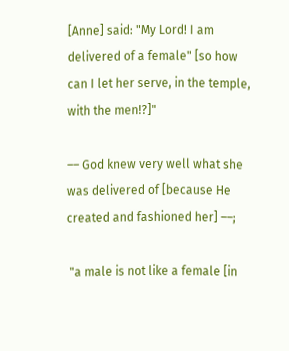[Anne] said: "My Lord! I am delivered of a female" [so how can I let her serve, in the temple, with the men!?]"

–– God knew very well what she was delivered of [because He created and fashioned her] ––;

 "a male is not like a female [in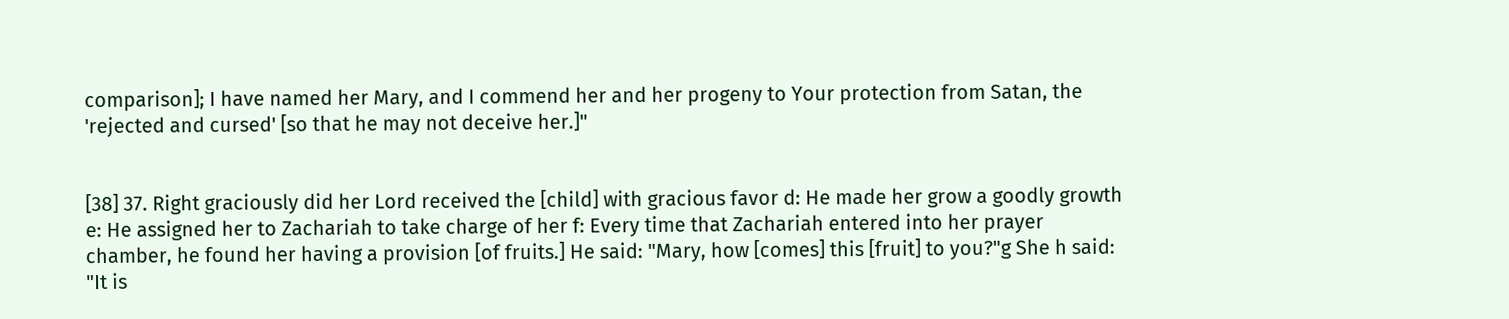comparison]; I have named her Mary, and I commend her and her progeny to Your protection from Satan, the 'rejected and cursed' [so that he may not deceive her.]"


[38] 37. Right graciously did her Lord received the [child] with gracious favor d: He made her grow a goodly growth e: He assigned her to Zachariah to take charge of her f: Every time that Zachariah entered into her prayer chamber, he found her having a provision [of fruits.] He said: "Mary, how [comes] this [fruit] to you?"g She h said: "It is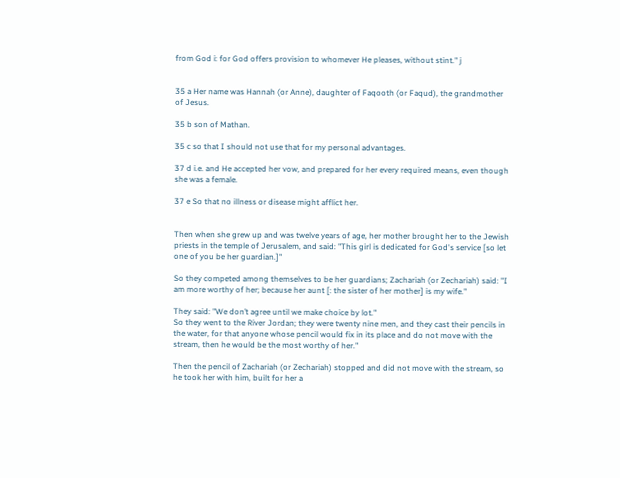from God i: for God offers provision to whomever He pleases, without stint." j


35 a Her name was Hannah (or Anne), daughter of Faqooth (or Faqud), the grandmother of Jesus.

35 b son of Mathan.

35 c so that I should not use that for my personal advantages.

37 d i.e. and He accepted her vow, and prepared for her every required means, even though she was a female.

37 e So that no illness or disease might afflict her.


Then when she grew up and was twelve years of age, her mother brought her to the Jewish priests in the temple of Jerusalem, and said: "This girl is dedicated for God's service [so let one of you be her guardian.]"

So they competed among themselves to be her guardians; Zachariah (or Zechariah) said: "I am more worthy of her; because her aunt [: the sister of her mother] is my wife."

They said: "We don’t agree until we make choice by lot."
So they went to the River Jordan; they were twenty nine men, and they cast their pencils in the water, for that anyone whose pencil would fix in its place and do not move with the stream, then he would be the most worthy of her."

Then the pencil of Zachariah (or Zechariah) stopped and did not move with the stream, so he took her with him, built for her a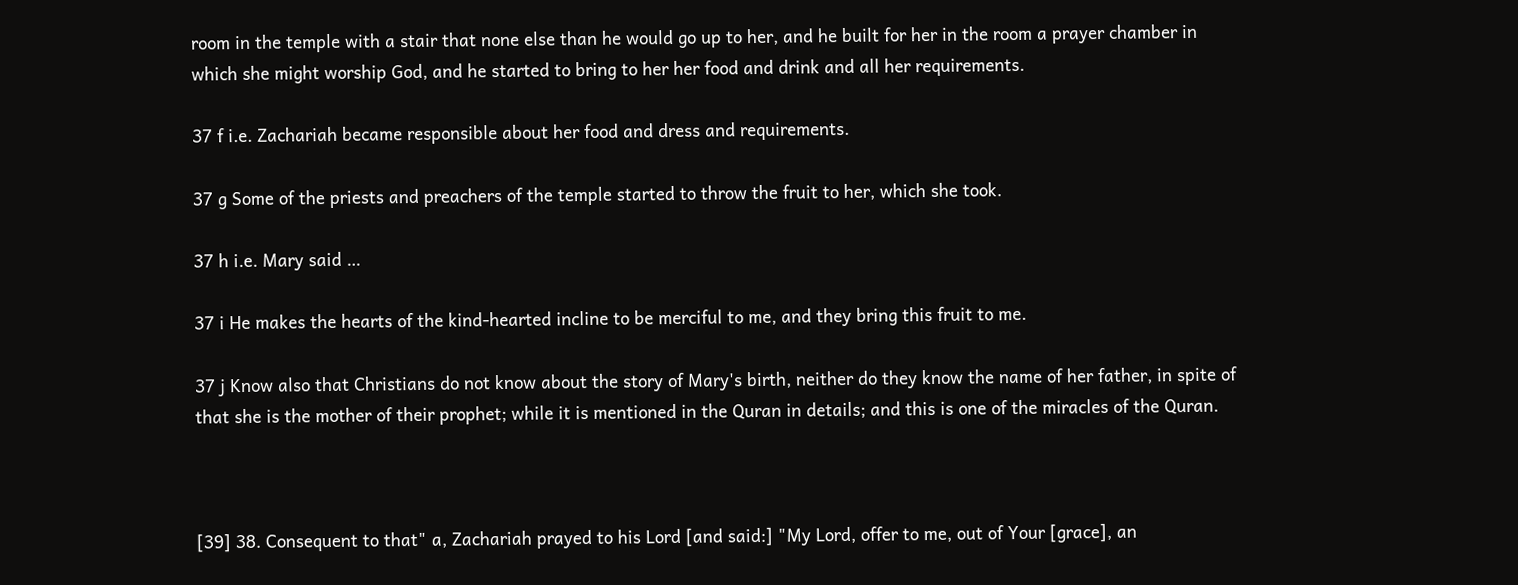room in the temple with a stair that none else than he would go up to her, and he built for her in the room a prayer chamber in which she might worship God, and he started to bring to her her food and drink and all her requirements.

37 f i.e. Zachariah became responsible about her food and dress and requirements.

37 g Some of the priests and preachers of the temple started to throw the fruit to her, which she took.

37 h i.e. Mary said …

37 i He makes the hearts of the kind-hearted incline to be merciful to me, and they bring this fruit to me.

37 j Know also that Christians do not know about the story of Mary's birth, neither do they know the name of her father, in spite of that she is the mother of their prophet; while it is mentioned in the Quran in details; and this is one of the miracles of the Quran.



[39] 38. Consequent to that" a, Zachariah prayed to his Lord [and said:] "My Lord, offer to me, out of Your [grace], an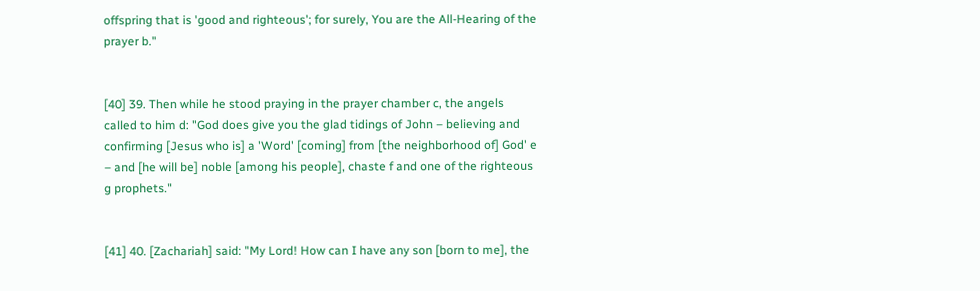offspring that is 'good and righteous'; for surely, You are the All-Hearing of the prayer b."


[40] 39. Then while he stood praying in the prayer chamber c, the angels called to him d: "God does give you the glad tidings of John – believing and confirming [Jesus who is] a 'Word' [coming] from [the neighborhood of] God' e – and [he will be] noble [among his people], chaste f and one of the righteous g prophets."


[41] 40. [Zachariah] said: "My Lord! How can I have any son [born to me], the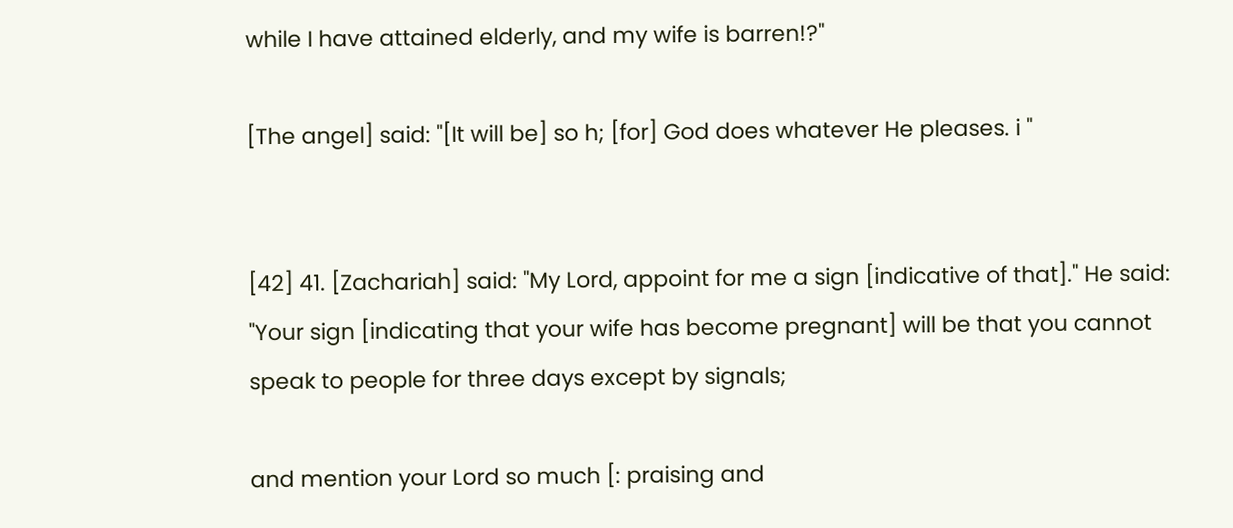while I have attained elderly, and my wife is barren!?"

[The angel] said: "[It will be] so h; [for] God does whatever He pleases. i "


[42] 41. [Zachariah] said: "My Lord, appoint for me a sign [indicative of that]." He said: "Your sign [indicating that your wife has become pregnant] will be that you cannot speak to people for three days except by signals;

and mention your Lord so much [: praising and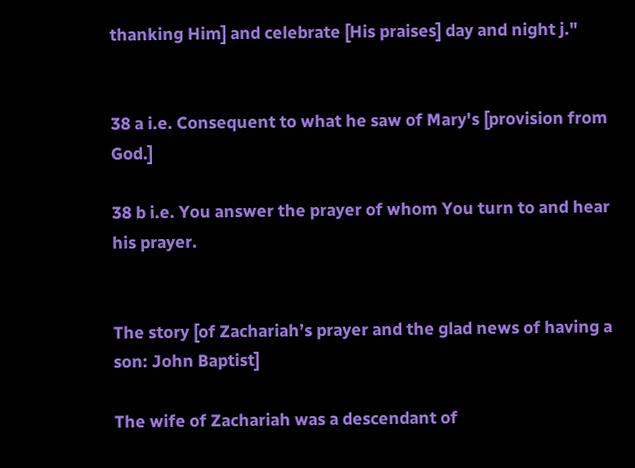thanking Him] and celebrate [His praises] day and night j."


38 a i.e. Consequent to what he saw of Mary's [provision from God.]

38 b i.e. You answer the prayer of whom You turn to and hear his prayer.


The story [of Zachariah’s prayer and the glad news of having a son: John Baptist]

The wife of Zachariah was a descendant of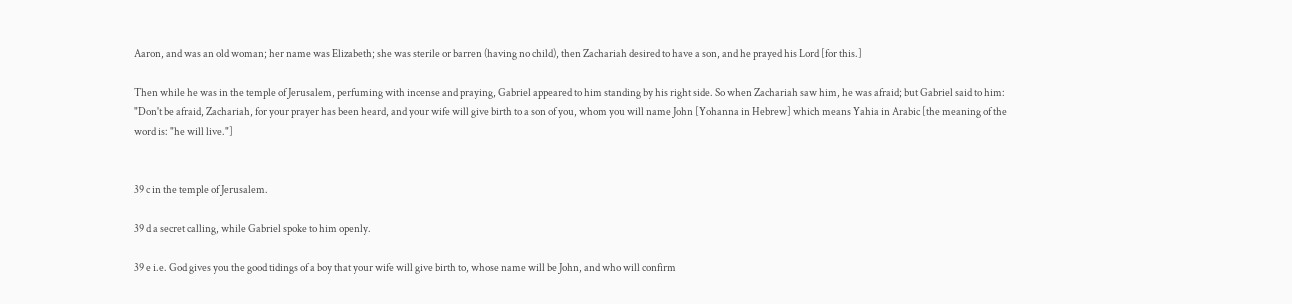Aaron, and was an old woman; her name was Elizabeth; she was sterile or barren (having no child), then Zachariah desired to have a son, and he prayed his Lord [for this.]

Then while he was in the temple of Jerusalem, perfuming with incense and praying, Gabriel appeared to him standing by his right side. So when Zachariah saw him, he was afraid; but Gabriel said to him: "Don't be afraid, Zachariah, for your prayer has been heard, and your wife will give birth to a son of you, whom you will name John [Yohanna in Hebrew] which means Yahia in Arabic [the meaning of the word is: "he will live."]


39 c in the temple of Jerusalem.

39 d a secret calling, while Gabriel spoke to him openly.

39 e i.e. God gives you the good tidings of a boy that your wife will give birth to, whose name will be John, and who will confirm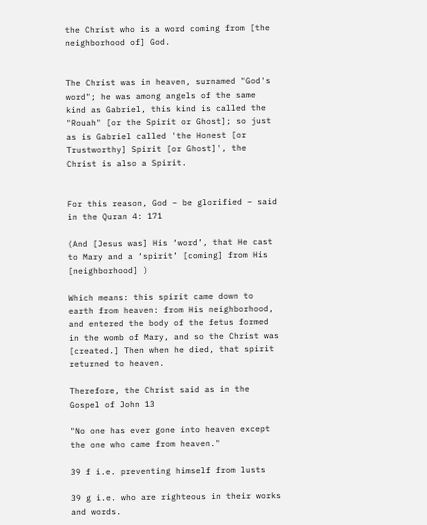the Christ who is a word coming from [the neighborhood of] God.


The Christ was in heaven, surnamed "God's word"; he was among angels of the same kind as Gabriel, this kind is called the "Rouah" [or the Spirit or Ghost]; so just as is Gabriel called 'the Honest [or Trustworthy] Spirit [or Ghost]', the Christ is also a Spirit.


For this reason, God – be glorified – said in the Quran 4: 171

(And [Jesus was] His ‘word’, that He cast to Mary and a ‘spirit’ [coming] from His [neighborhood] )

Which means: this spirit came down to earth from heaven: from His neighborhood, and entered the body of the fetus formed in the womb of Mary, and so the Christ was [created.] Then when he died, that spirit returned to heaven.

Therefore, the Christ said as in the Gospel of John 13

"No one has ever gone into heaven except the one who came from heaven."

39 f i.e. preventing himself from lusts

39 g i.e. who are righteous in their works and words.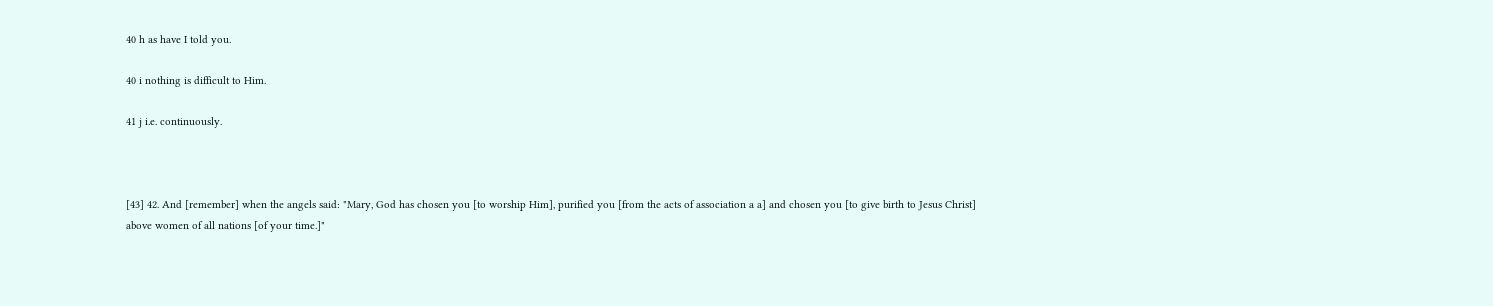40 h as have I told you.

40 i nothing is difficult to Him.

41 j i.e. continuously.



[43] 42. And [remember] when the angels said: "Mary, God has chosen you [to worship Him], purified you [from the acts of association a a] and chosen you [to give birth to Jesus Christ] above women of all nations [of your time.]"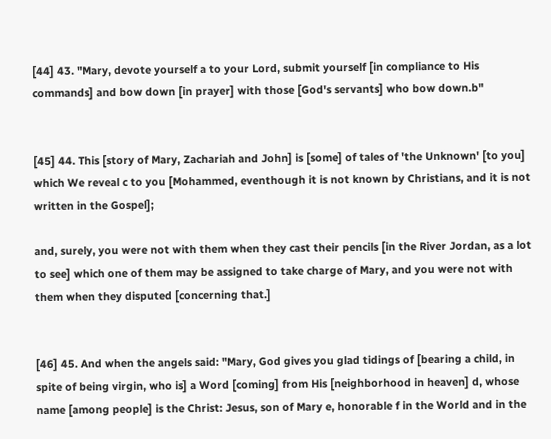[44] 43. "Mary, devote yourself a to your Lord, submit yourself [in compliance to His commands] and bow down [in prayer] with those [God's servants] who bow down.b"


[45] 44. This [story of Mary, Zachariah and John] is [some] of tales of 'the Unknown' [to you] which We reveal c to you [Mohammed, eventhough it is not known by Christians, and it is not written in the Gospel];

and, surely, you were not with them when they cast their pencils [in the River Jordan, as a lot to see] which one of them may be assigned to take charge of Mary, and you were not with them when they disputed [concerning that.]


[46] 45. And when the angels said: "Mary, God gives you glad tidings of [bearing a child, in spite of being virgin, who is] a Word [coming] from His [neighborhood in heaven] d, whose name [among people] is the Christ: Jesus, son of Mary e, honorable f in the World and in the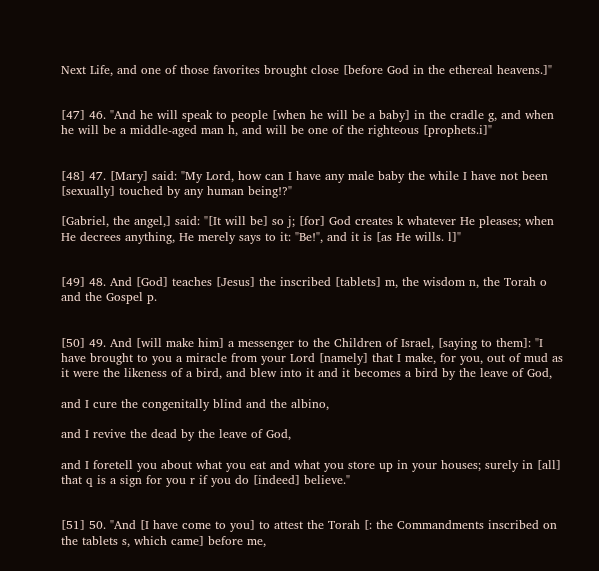Next Life, and one of those favorites brought close [before God in the ethereal heavens.]"


[47] 46. "And he will speak to people [when he will be a baby] in the cradle g, and when he will be a middle-aged man h, and will be one of the righteous [prophets.i]"


[48] 47. [Mary] said: "My Lord, how can I have any male baby the while I have not been [sexually] touched by any human being!?"

[Gabriel, the angel,] said: "[It will be] so j; [for] God creates k whatever He pleases; when He decrees anything, He merely says to it: "Be!", and it is [as He wills. l]"


[49] 48. And [God] teaches [Jesus] the inscribed [tablets] m, the wisdom n, the Torah o and the Gospel p.


[50] 49. And [will make him] a messenger to the Children of Israel, [saying to them]: "I have brought to you a miracle from your Lord [namely] that I make, for you, out of mud as it were the likeness of a bird, and blew into it and it becomes a bird by the leave of God,

and I cure the congenitally blind and the albino,

and I revive the dead by the leave of God,

and I foretell you about what you eat and what you store up in your houses; surely in [all] that q is a sign for you r if you do [indeed] believe."


[51] 50. "And [I have come to you] to attest the Torah [: the Commandments inscribed on the tablets s, which came] before me,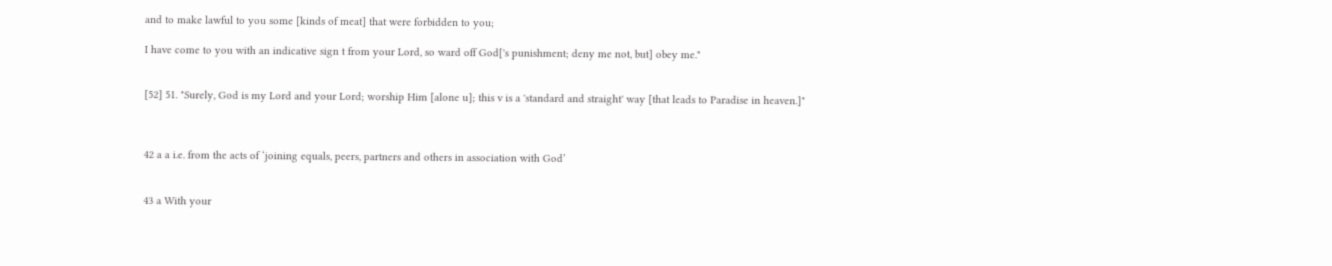and to make lawful to you some [kinds of meat] that were forbidden to you;

I have come to you with an indicative sign t from your Lord, so ward off God['s punishment; deny me not, but] obey me."


[52] 51. "Surely, God is my Lord and your Lord; worship Him [alone u]; this v is a 'standard and straight' way [that leads to Paradise in heaven.]"



42 a a i.e. from the acts of ‘joining equals, peers, partners and others in association with God’


43 a With your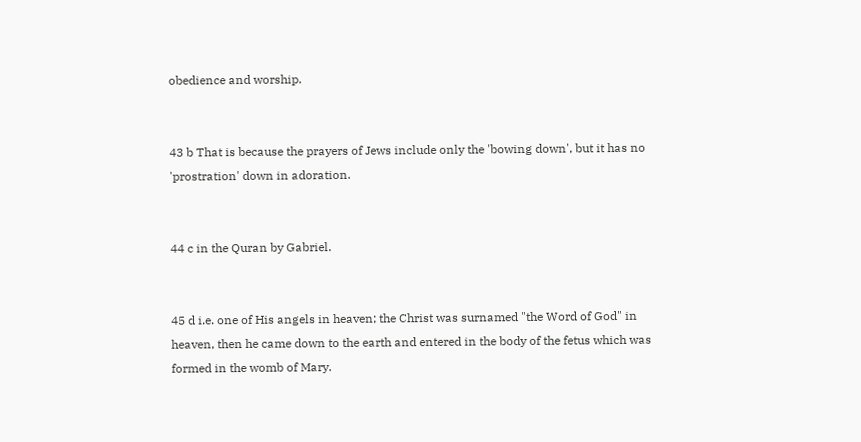obedience and worship.


43 b That is because the prayers of Jews include only the 'bowing down', but it has no 'prostration' down in adoration.


44 c in the Quran by Gabriel.


45 d i.e. one of His angels in heaven; the Christ was surnamed "the Word of God" in heaven, then he came down to the earth and entered in the body of the fetus which was formed in the womb of Mary.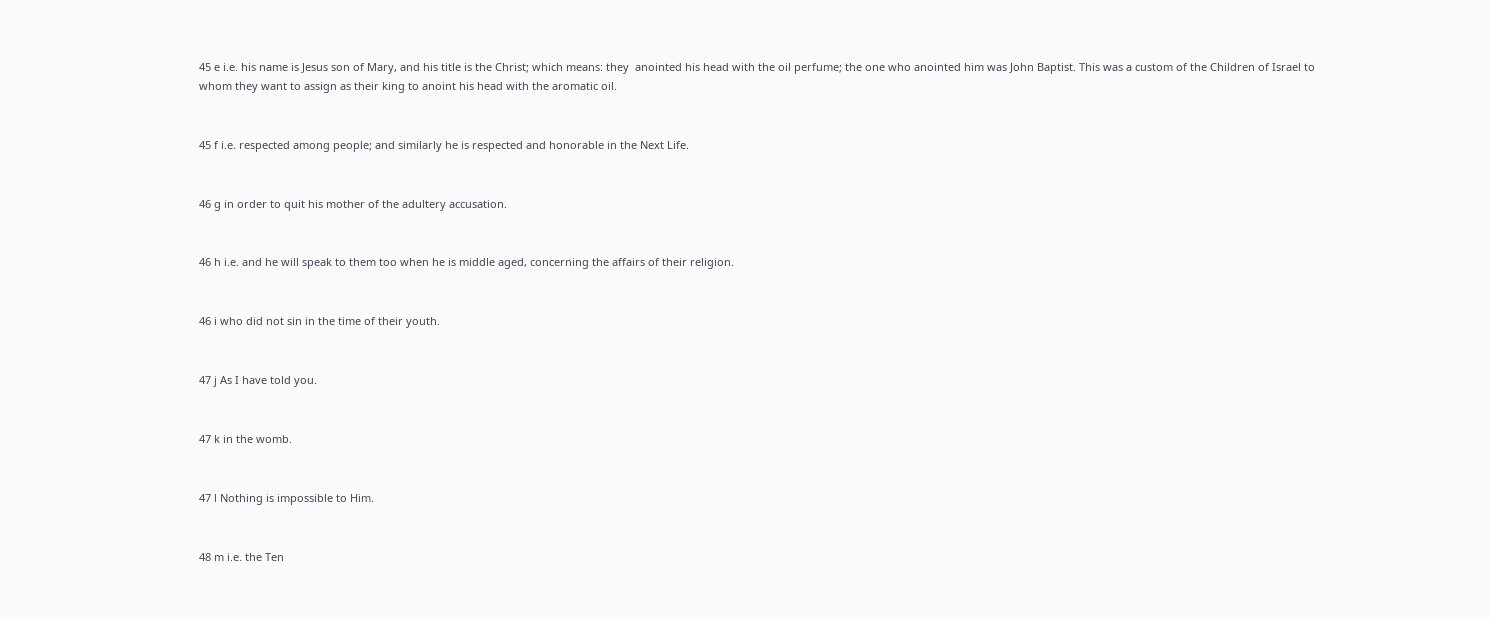45 e i.e. his name is Jesus son of Mary, and his title is the Christ; which means: they  anointed his head with the oil perfume; the one who anointed him was John Baptist. This was a custom of the Children of Israel to whom they want to assign as their king to anoint his head with the aromatic oil.


45 f i.e. respected among people; and similarly he is respected and honorable in the Next Life.


46 g in order to quit his mother of the adultery accusation.


46 h i.e. and he will speak to them too when he is middle aged, concerning the affairs of their religion.


46 i who did not sin in the time of their youth.


47 j As I have told you.


47 k in the womb.


47 l Nothing is impossible to Him.


48 m i.e. the Ten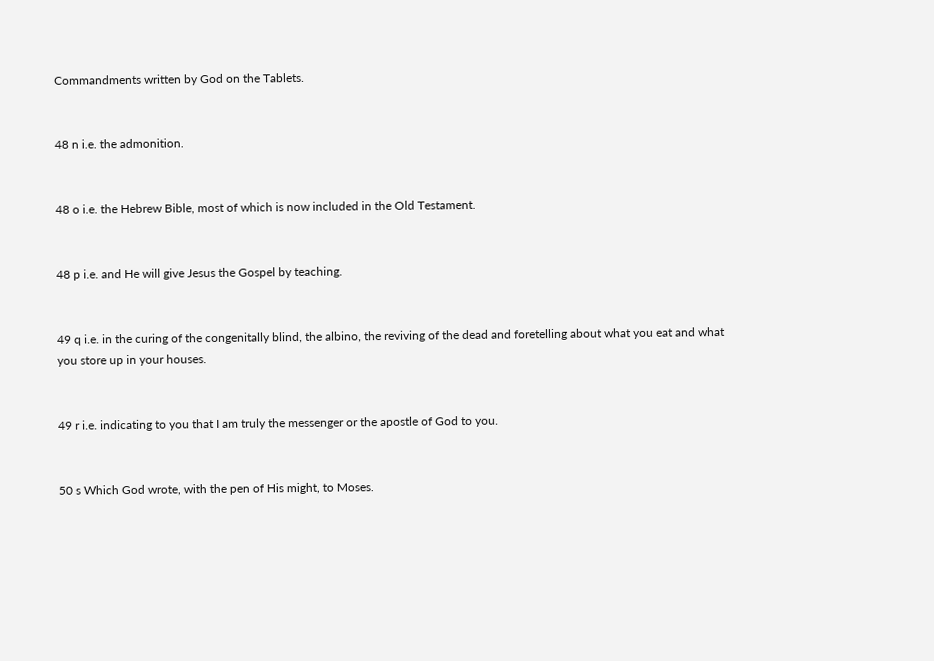Commandments written by God on the Tablets.


48 n i.e. the admonition.


48 o i.e. the Hebrew Bible, most of which is now included in the Old Testament.


48 p i.e. and He will give Jesus the Gospel by teaching.


49 q i.e. in the curing of the congenitally blind, the albino, the reviving of the dead and foretelling about what you eat and what you store up in your houses.


49 r i.e. indicating to you that I am truly the messenger or the apostle of God to you.


50 s Which God wrote, with the pen of His might, to Moses.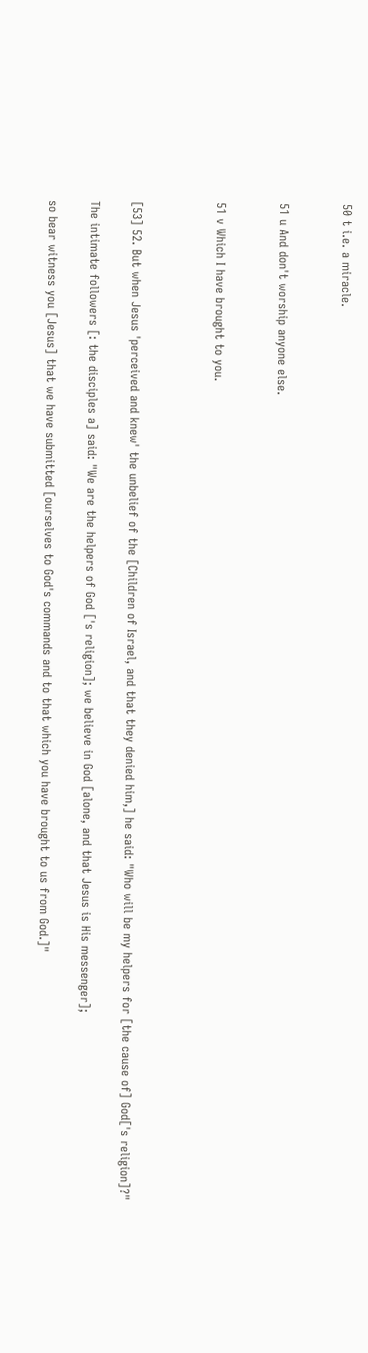50 t i.e. a miracle.


51 u And don't worship anyone else.


51 v Which I have brought to you.



[53] 52. But when Jesus 'perceived and knew' the unbelief of the [Children of Israel, and that they denied him,] he said: "Who will be my helpers for [the cause of] God['s religion]?"

The intimate followers [: the disciples a] said: "We are the helpers of God ['s religion]; we believe in God [alone, and that Jesus is His messenger];

so bear witness you [Jesus] that we have submitted [ourselves to God's commands and to that which you have brought to us from God.]"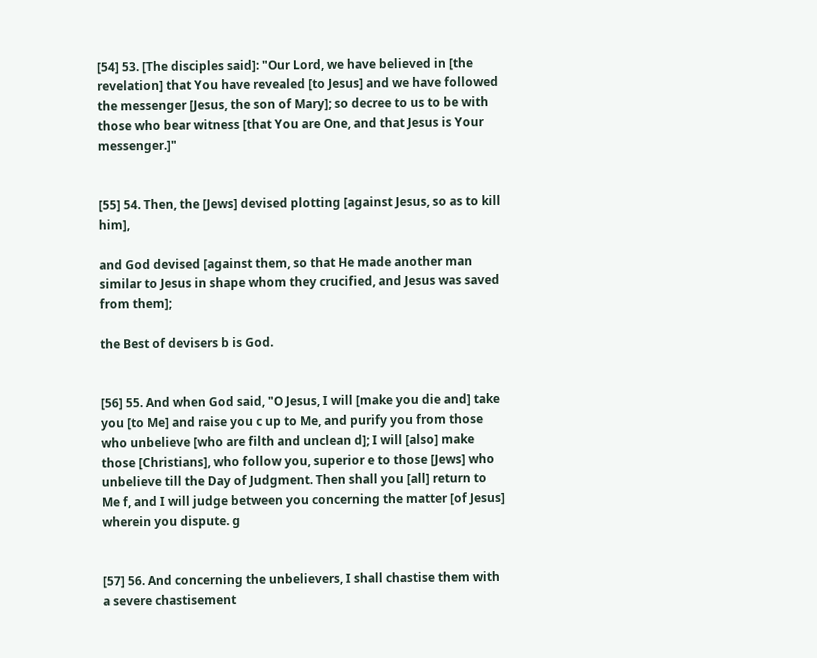[54] 53. [The disciples said]: "Our Lord, we have believed in [the revelation] that You have revealed [to Jesus] and we have followed the messenger [Jesus, the son of Mary]; so decree to us to be with those who bear witness [that You are One, and that Jesus is Your messenger.]"


[55] 54. Then, the [Jews] devised plotting [against Jesus, so as to kill him],

and God devised [against them, so that He made another man similar to Jesus in shape whom they crucified, and Jesus was saved from them];

the Best of devisers b is God.


[56] 55. And when God said, "O Jesus, I will [make you die and] take you [to Me] and raise you c up to Me, and purify you from those who unbelieve [who are filth and unclean d]; I will [also] make those [Christians], who follow you, superior e to those [Jews] who unbelieve till the Day of Judgment. Then shall you [all] return to Me f, and I will judge between you concerning the matter [of Jesus] wherein you dispute. g


[57] 56. And concerning the unbelievers, I shall chastise them with a severe chastisement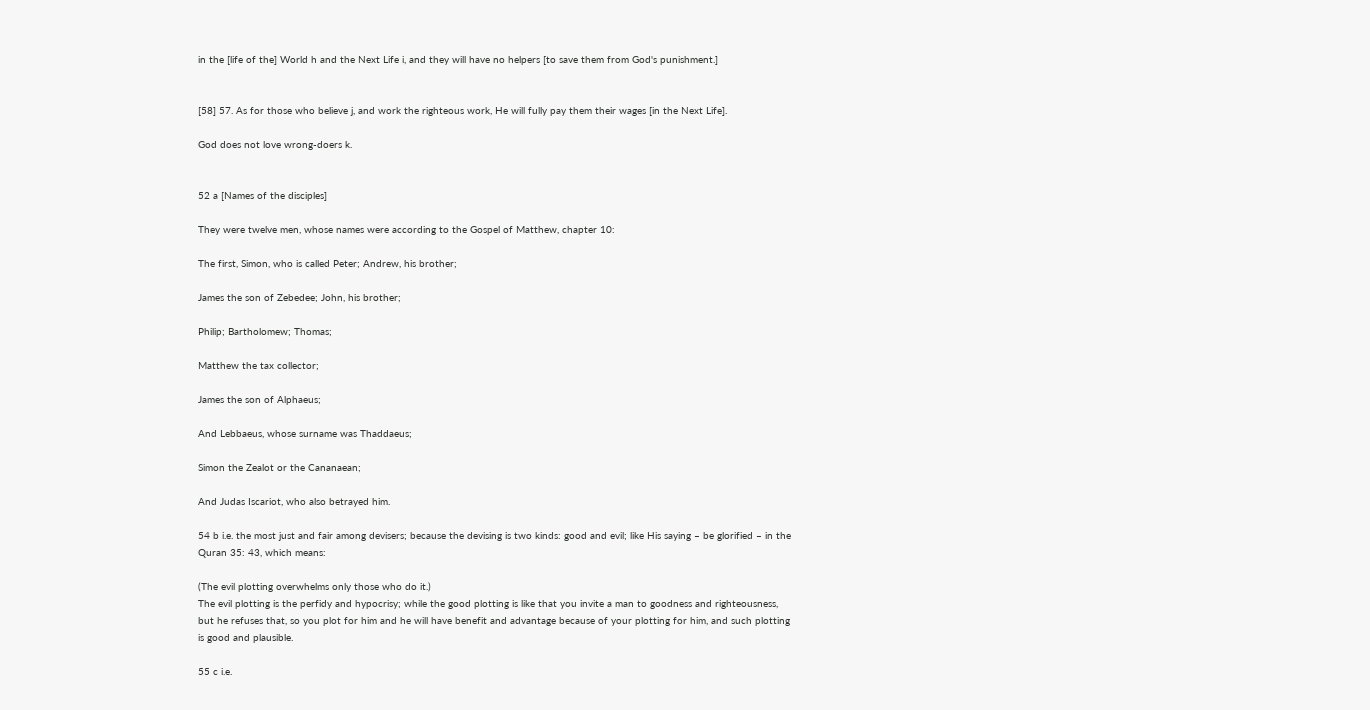in the [life of the] World h and the Next Life i, and they will have no helpers [to save them from God's punishment.]


[58] 57. As for those who believe j, and work the righteous work, He will fully pay them their wages [in the Next Life].

God does not love wrong-doers k.


52 a [Names of the disciples]

They were twelve men, whose names were according to the Gospel of Matthew, chapter 10:

The first, Simon, who is called Peter; Andrew, his brother;

James the son of Zebedee; John, his brother;

Philip; Bartholomew; Thomas;

Matthew the tax collector;

James the son of Alphaeus;

And Lebbaeus, whose surname was Thaddaeus;

Simon the Zealot or the Cananaean;

And Judas Iscariot, who also betrayed him.

54 b i.e. the most just and fair among devisers; because the devising is two kinds: good and evil; like His saying – be glorified – in the Quran 35: 43, which means:

(The evil plotting overwhelms only those who do it.)
The evil plotting is the perfidy and hypocrisy; while the good plotting is like that you invite a man to goodness and righteousness, but he refuses that, so you plot for him and he will have benefit and advantage because of your plotting for him, and such plotting is good and plausible.

55 c i.e.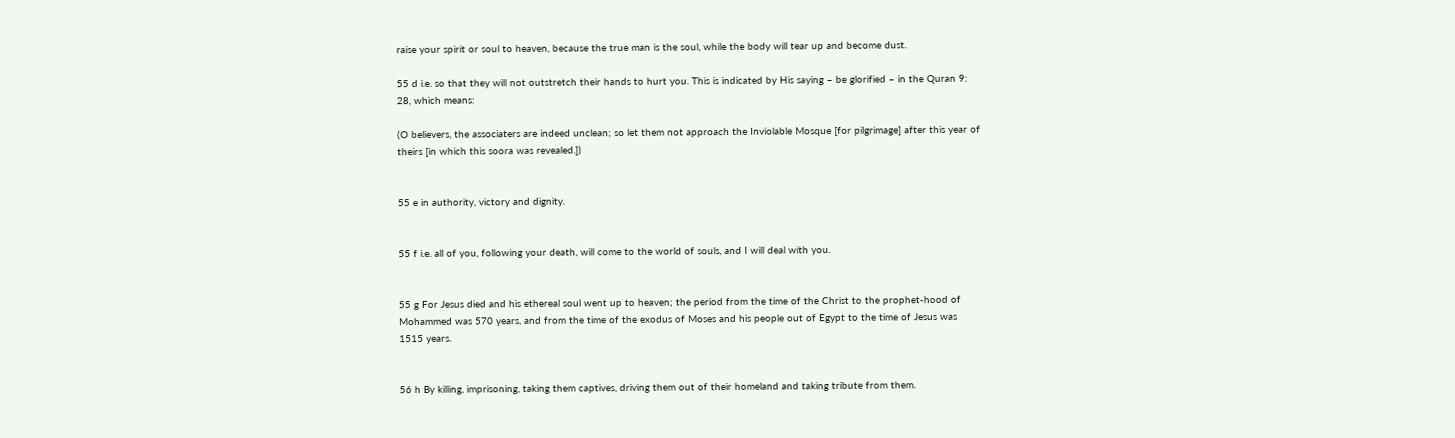raise your spirit or soul to heaven, because the true man is the soul, while the body will tear up and become dust.

55 d i.e. so that they will not outstretch their hands to hurt you. This is indicated by His saying – be glorified – in the Quran 9: 28, which means:

(O believers, the associaters are indeed unclean; so let them not approach the Inviolable Mosque [for pilgrimage] after this year of theirs [in which this soora was revealed.])


55 e in authority, victory and dignity.


55 f i.e. all of you, following your death, will come to the world of souls, and I will deal with you.


55 g For Jesus died and his ethereal soul went up to heaven; the period from the time of the Christ to the prophet-hood of Mohammed was 570 years, and from the time of the exodus of Moses and his people out of Egypt to the time of Jesus was 1515 years.


56 h By killing, imprisoning, taking them captives, driving them out of their homeland and taking tribute from them.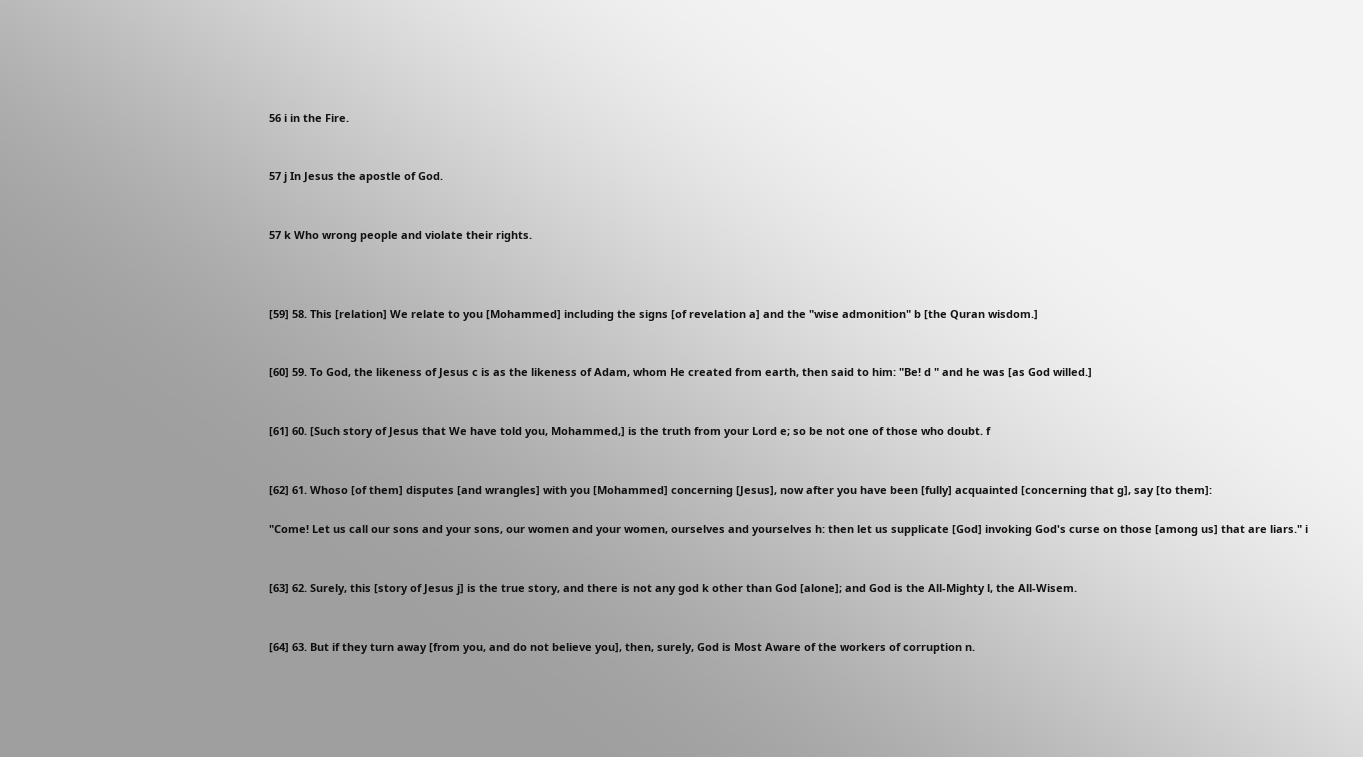56 i in the Fire.


57 j In Jesus the apostle of God.


57 k Who wrong people and violate their rights.



[59] 58. This [relation] We relate to you [Mohammed] including the signs [of revelation a] and the "wise admonition" b [the Quran wisdom.]


[60] 59. To God, the likeness of Jesus c is as the likeness of Adam, whom He created from earth, then said to him: "Be! d " and he was [as God willed.]


[61] 60. [Such story of Jesus that We have told you, Mohammed,] is the truth from your Lord e; so be not one of those who doubt. f


[62] 61. Whoso [of them] disputes [and wrangles] with you [Mohammed] concerning [Jesus], now after you have been [fully] acquainted [concerning that g], say [to them]:

"Come! Let us call our sons and your sons, our women and your women, ourselves and yourselves h: then let us supplicate [God] invoking God's curse on those [among us] that are liars." i


[63] 62. Surely, this [story of Jesus j] is the true story, and there is not any god k other than God [alone]; and God is the All-Mighty l, the All-Wisem.


[64] 63. But if they turn away [from you, and do not believe you], then, surely, God is Most Aware of the workers of corruption n.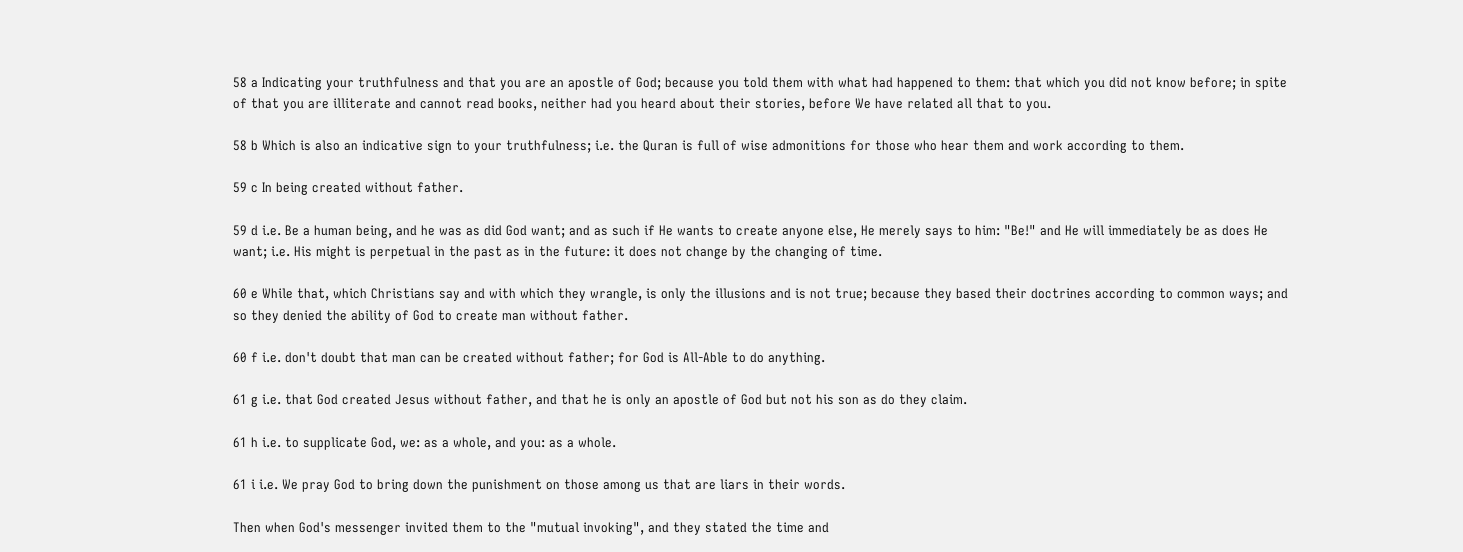58 a Indicating your truthfulness and that you are an apostle of God; because you told them with what had happened to them: that which you did not know before; in spite of that you are illiterate and cannot read books, neither had you heard about their stories, before We have related all that to you.

58 b Which is also an indicative sign to your truthfulness; i.e. the Quran is full of wise admonitions for those who hear them and work according to them.

59 c In being created without father.

59 d i.e. Be a human being, and he was as did God want; and as such if He wants to create anyone else, He merely says to him: "Be!" and He will immediately be as does He want; i.e. His might is perpetual in the past as in the future: it does not change by the changing of time.

60 e While that, which Christians say and with which they wrangle, is only the illusions and is not true; because they based their doctrines according to common ways; and so they denied the ability of God to create man without father.

60 f i.e. don't doubt that man can be created without father; for God is All-Able to do anything.

61 g i.e. that God created Jesus without father, and that he is only an apostle of God but not his son as do they claim.

61 h i.e. to supplicate God, we: as a whole, and you: as a whole.

61 i i.e. We pray God to bring down the punishment on those among us that are liars in their words.

Then when God's messenger invited them to the "mutual invoking", and they stated the time and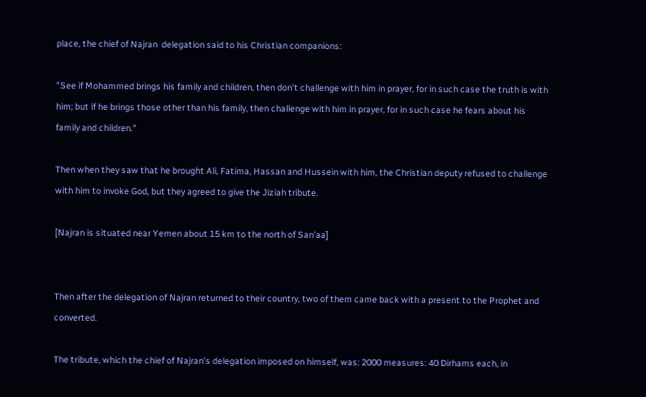place, the chief of Najran  delegation said to his Christian companions:

"See if Mohammed brings his family and children, then don’t challenge with him in prayer, for in such case the truth is with him; but if he brings those other than his family, then challenge with him in prayer, for in such case he fears about his family and children."

Then when they saw that he brought Ali, Fatima, Hassan and Hussein with him, the Christian deputy refused to challenge with him to invoke God, but they agreed to give the Jiziah tribute.

[Najran is situated near Yemen about 15 km to the north of San’aa]


Then after the delegation of Najran returned to their country, two of them came back with a present to the Prophet and converted.

The tribute, which the chief of Najran's delegation imposed on himself, was: 2000 measures: 40 Dirhams each, in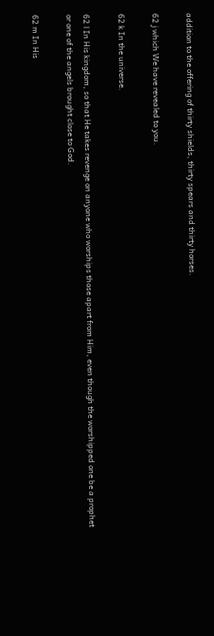addition to the offering of thirty shields, thirty spears and thirty horses.

62 j which We have revealed to you.

62 k In the universe.

62 l In His kingdom, so that He takes revenge on anyone who worships those apart from Him, even though the worshipped one be a prophet or one of the angels brought close to God.

62 m In His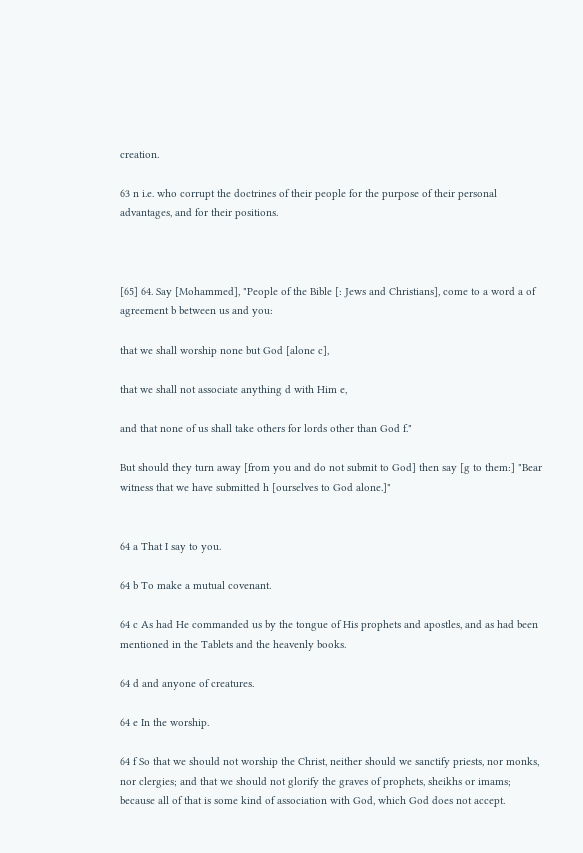creation.

63 n i.e. who corrupt the doctrines of their people for the purpose of their personal advantages, and for their positions.



[65] 64. Say [Mohammed], "People of the Bible [: Jews and Christians], come to a word a of agreement b between us and you:

that we shall worship none but God [alone c],

that we shall not associate anything d with Him e,

and that none of us shall take others for lords other than God f."

But should they turn away [from you and do not submit to God] then say [g to them:] "Bear witness that we have submitted h [ourselves to God alone.]"


64 a That I say to you.

64 b To make a mutual covenant.

64 c As had He commanded us by the tongue of His prophets and apostles, and as had been mentioned in the Tablets and the heavenly books.

64 d and anyone of creatures.

64 e In the worship.

64 f So that we should not worship the Christ, neither should we sanctify priests, nor monks, nor clergies; and that we should not glorify the graves of prophets, sheikhs or imams; because all of that is some kind of association with God, which God does not accept.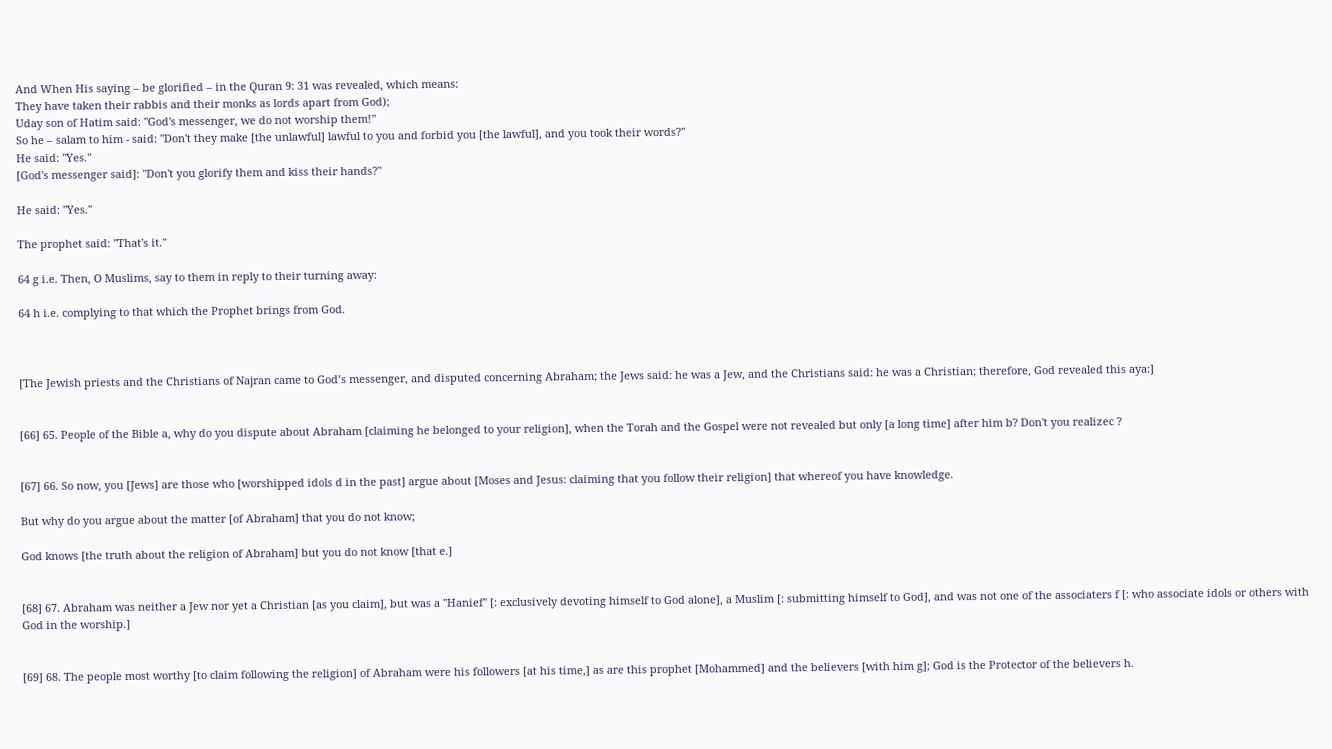And When His saying – be glorified – in the Quran 9: 31 was revealed, which means:
They have taken their rabbis and their monks as lords apart from God);
Uday son of Hatim said: "God's messenger, we do not worship them!"
So he – salam to him - said: "Don't they make [the unlawful] lawful to you and forbid you [the lawful], and you took their words?"
He said: "Yes."
[God's messenger said]: "Don't you glorify them and kiss their hands?"

He said: "Yes."

The prophet said: "That's it."

64 g i.e. Then, O Muslims, say to them in reply to their turning away:

64 h i.e. complying to that which the Prophet brings from God.



[The Jewish priests and the Christians of Najran came to God’s messenger, and disputed concerning Abraham; the Jews said: he was a Jew, and the Christians said: he was a Christian; therefore, God revealed this aya:]


[66] 65. People of the Bible a, why do you dispute about Abraham [claiming he belonged to your religion], when the Torah and the Gospel were not revealed but only [a long time] after him b? Don't you realizec ?


[67] 66. So now, you [Jews] are those who [worshipped idols d in the past] argue about [Moses and Jesus: claiming that you follow their religion] that whereof you have knowledge.

But why do you argue about the matter [of Abraham] that you do not know;

God knows [the truth about the religion of Abraham] but you do not know [that e.]


[68] 67. Abraham was neither a Jew nor yet a Christian [as you claim], but was a "Hanief" [: exclusively devoting himself to God alone], a Muslim [: submitting himself to God], and was not one of the associaters f [: who associate idols or others with God in the worship.]


[69] 68. The people most worthy [to claim following the religion] of Abraham were his followers [at his time,] as are this prophet [Mohammed] and the believers [with him g]; God is the Protector of the believers h.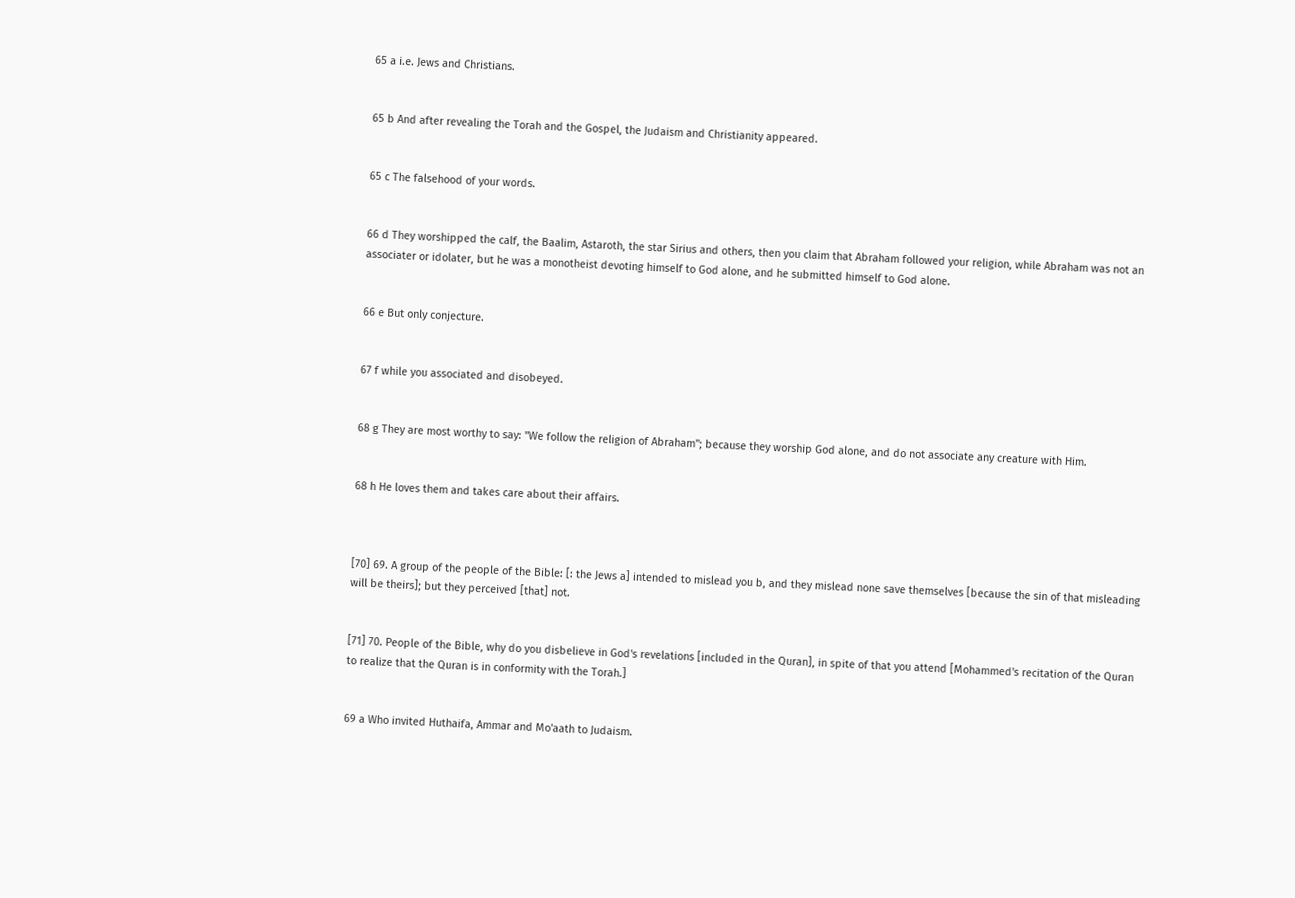65 a i.e. Jews and Christians.


65 b And after revealing the Torah and the Gospel, the Judaism and Christianity appeared.


65 c The falsehood of your words.


66 d They worshipped the calf, the Baalim, Astaroth, the star Sirius and others, then you claim that Abraham followed your religion, while Abraham was not an associater or idolater, but he was a monotheist devoting himself to God alone, and he submitted himself to God alone.


66 e But only conjecture.


67 f while you associated and disobeyed.


68 g They are most worthy to say: "We follow the religion of Abraham"; because they worship God alone, and do not associate any creature with Him.


68 h He loves them and takes care about their affairs.



[70] 69. A group of the people of the Bible: [: the Jews a] intended to mislead you b, and they mislead none save themselves [because the sin of that misleading will be theirs]; but they perceived [that] not.


[71] 70. People of the Bible, why do you disbelieve in God's revelations [included in the Quran], in spite of that you attend [Mohammed's recitation of the Quran to realize that the Quran is in conformity with the Torah.]


69 a Who invited Huthaifa, Ammar and Mo'aath to Judaism.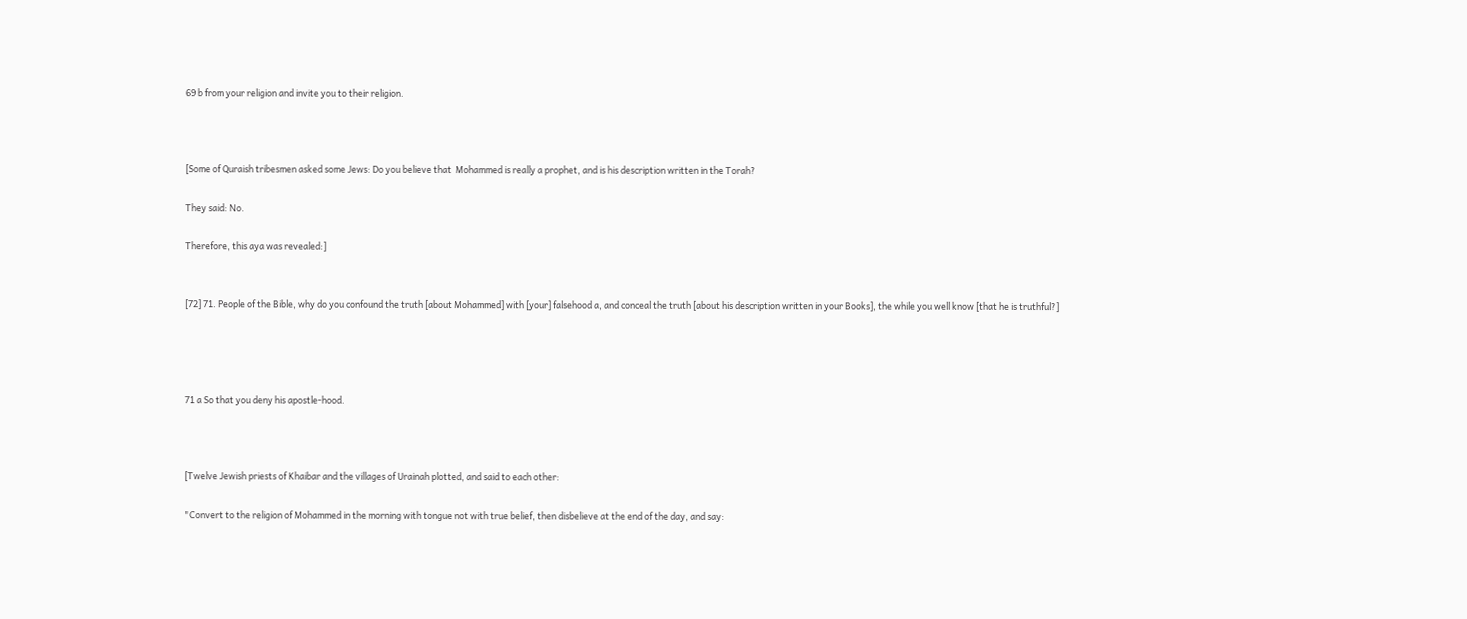69 b from your religion and invite you to their religion.



[Some of Quraish tribesmen asked some Jews: Do you believe that  Mohammed is really a prophet, and is his description written in the Torah?

They said: No.

Therefore, this aya was revealed:]


[72] 71. People of the Bible, why do you confound the truth [about Mohammed] with [your] falsehood a, and conceal the truth [about his description written in your Books], the while you well know [that he is truthful?]




71 a So that you deny his apostle-hood.



[Twelve Jewish priests of Khaibar and the villages of Urainah plotted, and said to each other:

"Convert to the religion of Mohammed in the morning with tongue not with true belief, then disbelieve at the end of the day, and say: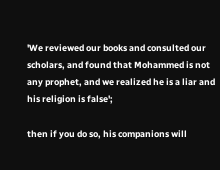'We reviewed our books and consulted our scholars, and found that Mohammed is not any prophet, and we realized he is a liar and his religion is false';

then if you do so, his companions will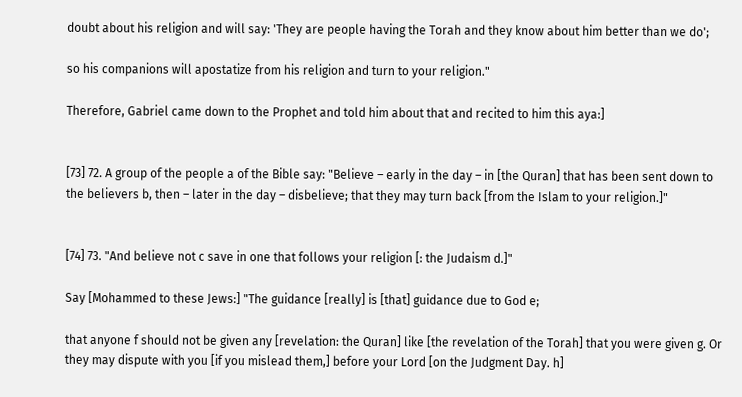doubt about his religion and will say: 'They are people having the Torah and they know about him better than we do';

so his companions will apostatize from his religion and turn to your religion."

Therefore, Gabriel came down to the Prophet and told him about that and recited to him this aya:]


[73] 72. A group of the people a of the Bible say: "Believe – early in the day – in [the Quran] that has been sent down to the believers b, then – later in the day – disbelieve; that they may turn back [from the Islam to your religion.]"


[74] 73. "And believe not c save in one that follows your religion [: the Judaism d.]"

Say [Mohammed to these Jews:] "The guidance [really] is [that] guidance due to God e;

that anyone f should not be given any [revelation: the Quran] like [the revelation of the Torah] that you were given g. Or they may dispute with you [if you mislead them,] before your Lord [on the Judgment Day. h]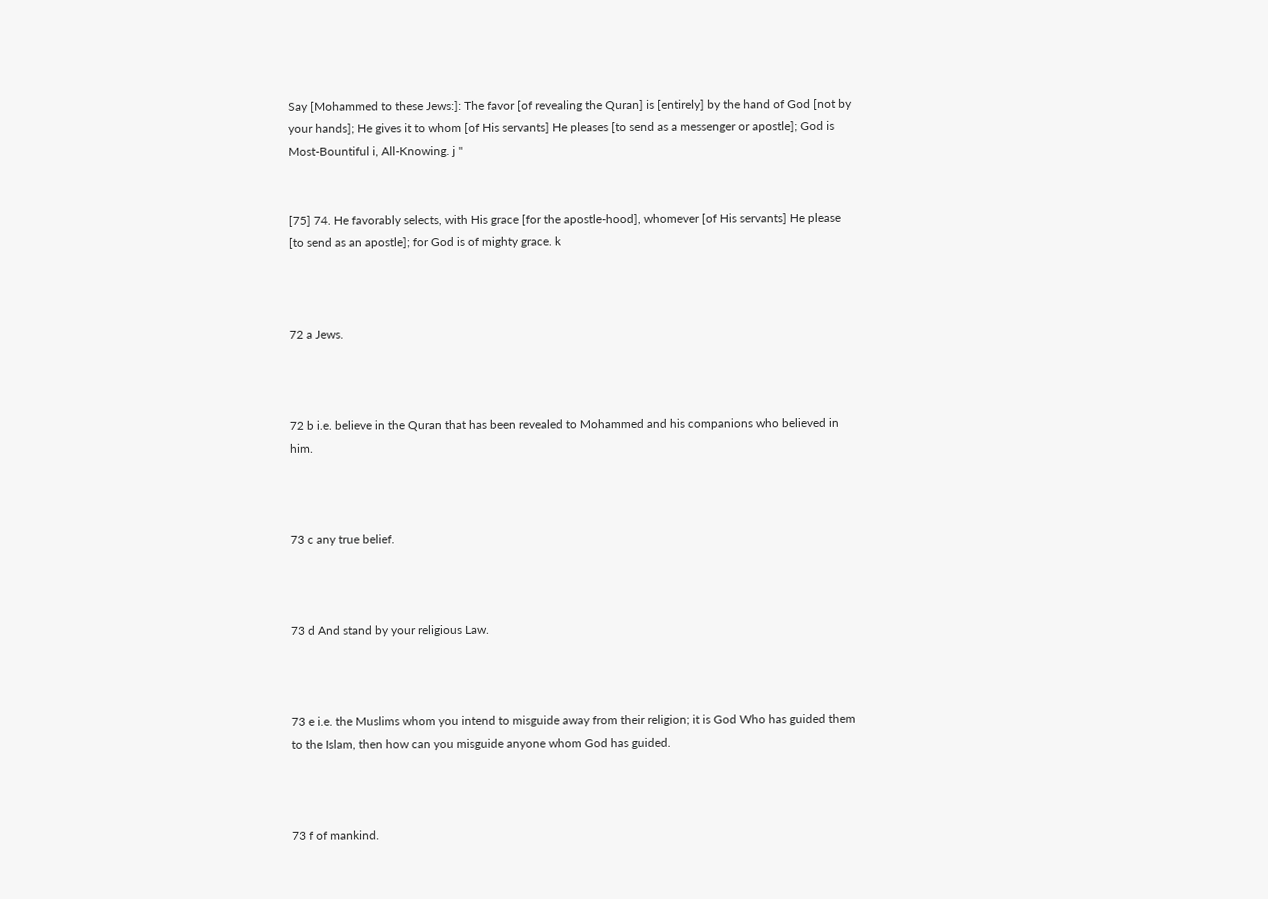Say [Mohammed to these Jews:]: The favor [of revealing the Quran] is [entirely] by the hand of God [not by your hands]; He gives it to whom [of His servants] He pleases [to send as a messenger or apostle]; God is Most-Bountiful i, All-Knowing. j "


[75] 74. He favorably selects, with His grace [for the apostle-hood], whomever [of His servants] He please [to send as an apostle]; for God is of mighty grace. k



72 a Jews.



72 b i.e. believe in the Quran that has been revealed to Mohammed and his companions who believed in him.



73 c any true belief.



73 d And stand by your religious Law.



73 e i.e. the Muslims whom you intend to misguide away from their religion; it is God Who has guided them to the Islam, then how can you misguide anyone whom God has guided.



73 f of mankind.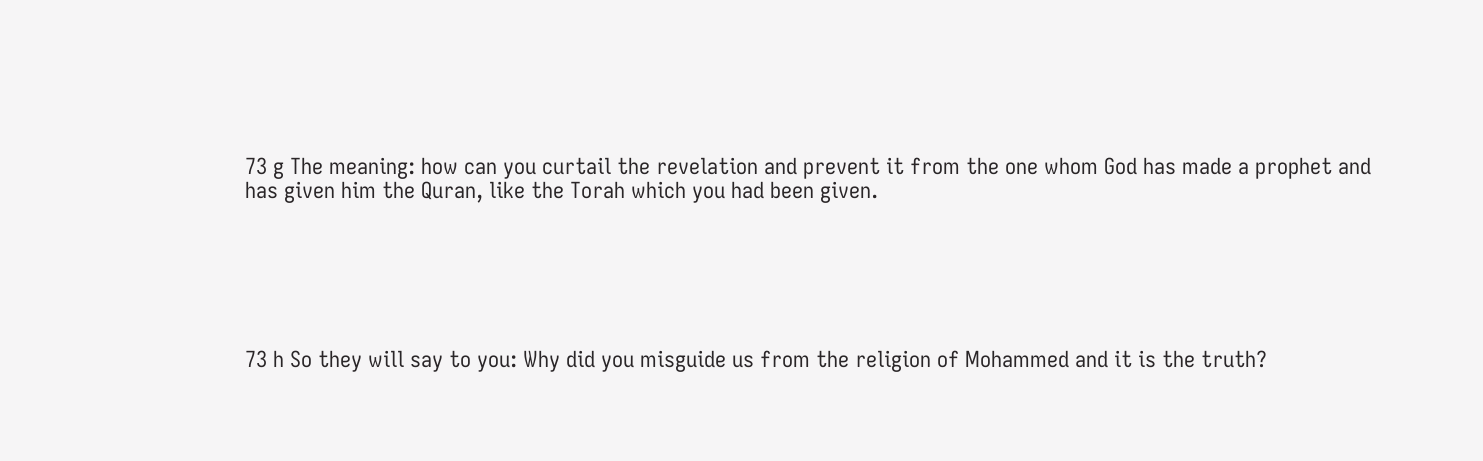73 g The meaning: how can you curtail the revelation and prevent it from the one whom God has made a prophet and has given him the Quran, like the Torah which you had been given.






73 h So they will say to you: Why did you misguide us from the religion of Mohammed and it is the truth?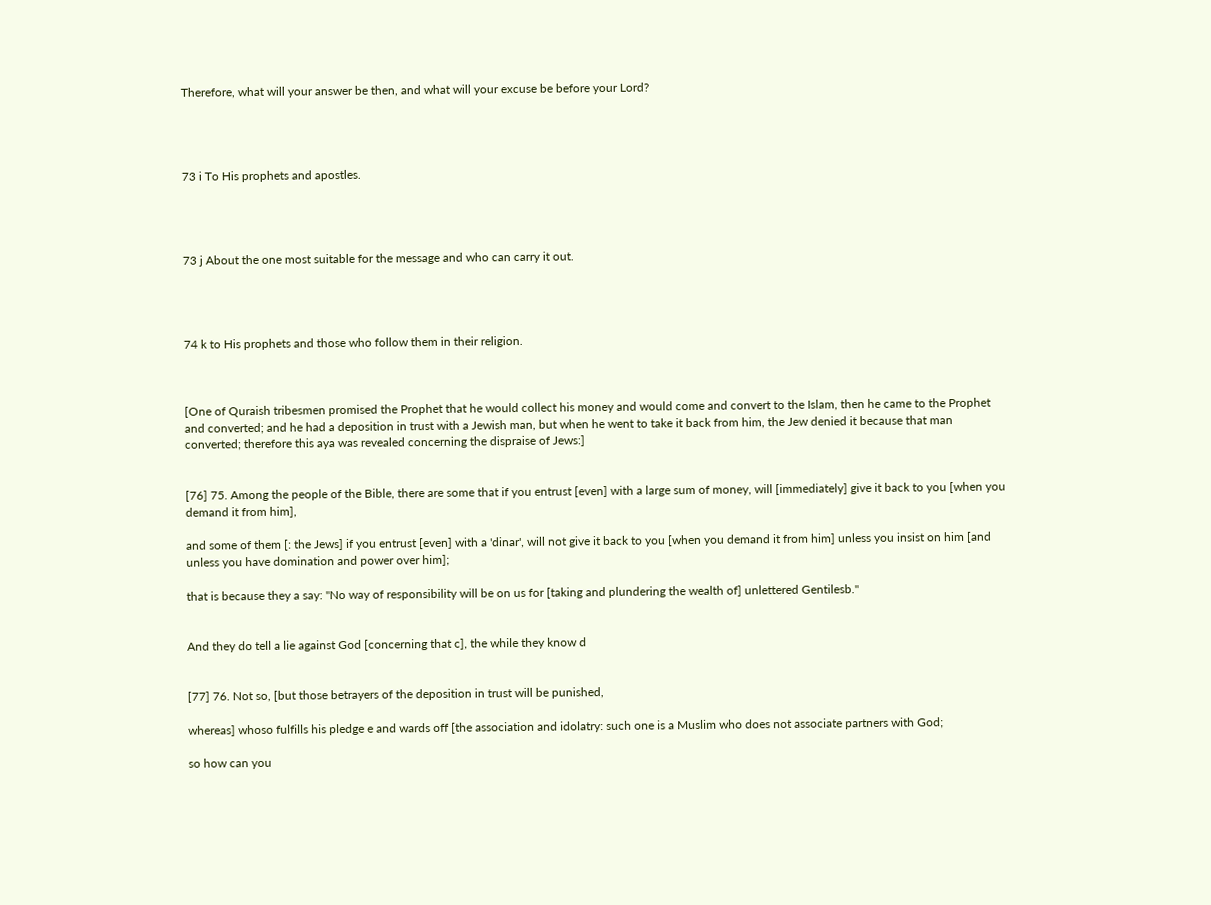Therefore, what will your answer be then, and what will your excuse be before your Lord?




73 i To His prophets and apostles.




73 j About the one most suitable for the message and who can carry it out.




74 k to His prophets and those who follow them in their religion.



[One of Quraish tribesmen promised the Prophet that he would collect his money and would come and convert to the Islam, then he came to the Prophet and converted; and he had a deposition in trust with a Jewish man, but when he went to take it back from him, the Jew denied it because that man converted; therefore this aya was revealed concerning the dispraise of Jews:]


[76] 75. Among the people of the Bible, there are some that if you entrust [even] with a large sum of money, will [immediately] give it back to you [when you demand it from him],

and some of them [: the Jews] if you entrust [even] with a 'dinar', will not give it back to you [when you demand it from him] unless you insist on him [and unless you have domination and power over him];

that is because they a say: "No way of responsibility will be on us for [taking and plundering the wealth of] unlettered Gentilesb."


And they do tell a lie against God [concerning that c], the while they know d


[77] 76. Not so, [but those betrayers of the deposition in trust will be punished,

whereas] whoso fulfills his pledge e and wards off [the association and idolatry: such one is a Muslim who does not associate partners with God;

so how can you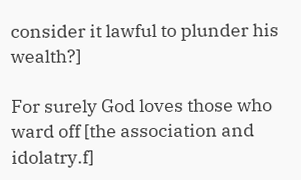consider it lawful to plunder his wealth?]

For surely God loves those who ward off [the association and idolatry.f]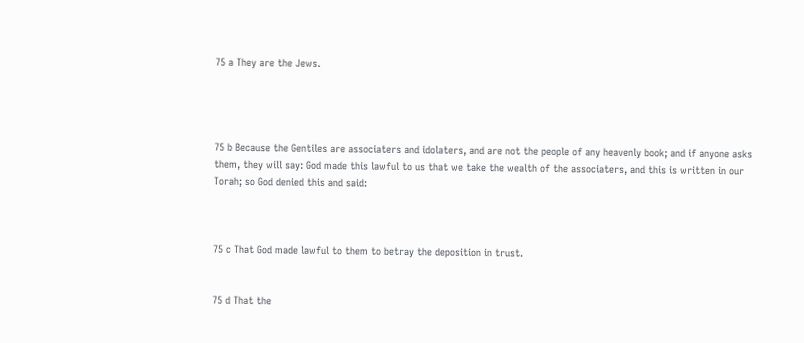75 a They are the Jews.




75 b Because the Gentiles are associaters and idolaters, and are not the people of any heavenly book; and if anyone asks them, they will say: God made this lawful to us that we take the wealth of the associaters, and this is written in our Torah; so God denied this and said:



75 c That God made lawful to them to betray the deposition in trust.


75 d That the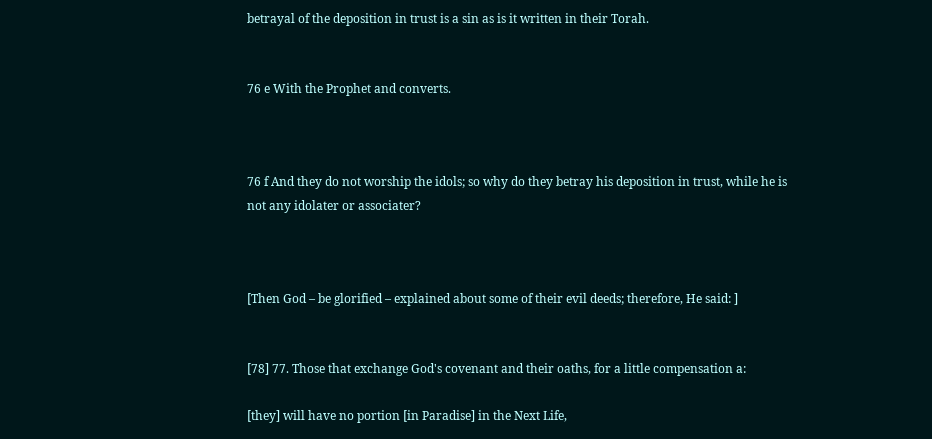betrayal of the deposition in trust is a sin as is it written in their Torah.


76 e With the Prophet and converts.



76 f And they do not worship the idols; so why do they betray his deposition in trust, while he is not any idolater or associater?



[Then God – be glorified – explained about some of their evil deeds; therefore, He said: ]


[78] 77. Those that exchange God's covenant and their oaths, for a little compensation a:

[they] will have no portion [in Paradise] in the Next Life,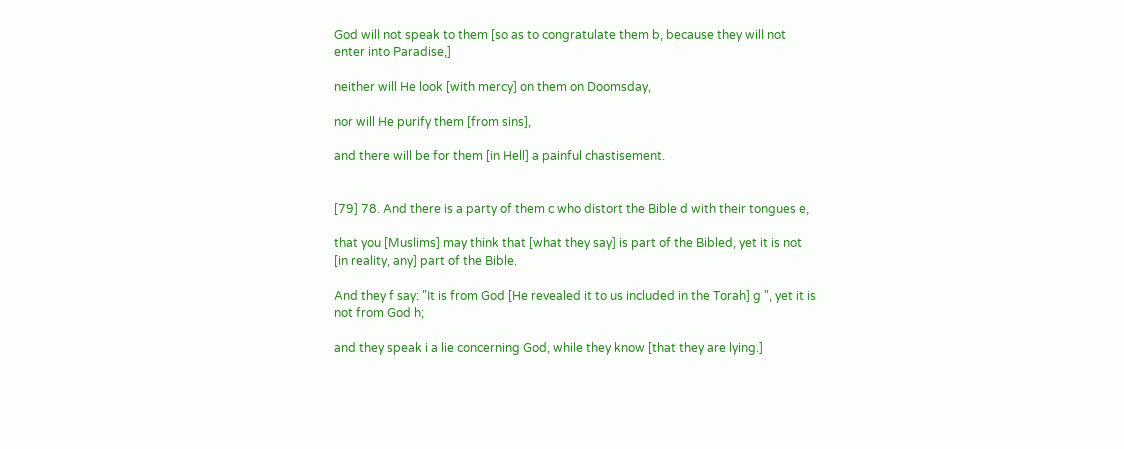God will not speak to them [so as to congratulate them b, because they will not enter into Paradise,]

neither will He look [with mercy] on them on Doomsday,

nor will He purify them [from sins],

and there will be for them [in Hell] a painful chastisement.


[79] 78. And there is a party of them c who distort the Bible d with their tongues e,

that you [Muslims] may think that [what they say] is part of the Bibled, yet it is not [in reality, any] part of the Bible.

And they f say: "It is from God [He revealed it to us included in the Torah] g ", yet it is not from God h;

and they speak i a lie concerning God, while they know [that they are lying.]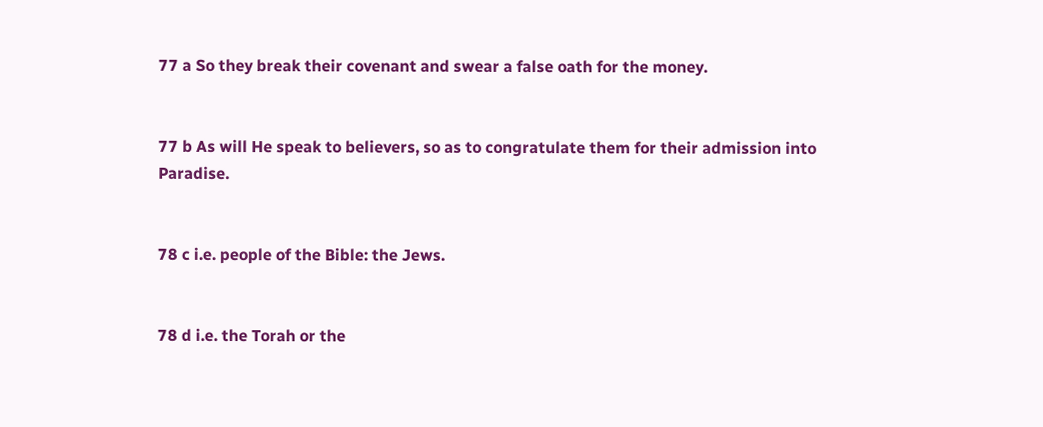77 a So they break their covenant and swear a false oath for the money.


77 b As will He speak to believers, so as to congratulate them for their admission into Paradise.


78 c i.e. people of the Bible: the Jews.


78 d i.e. the Torah or the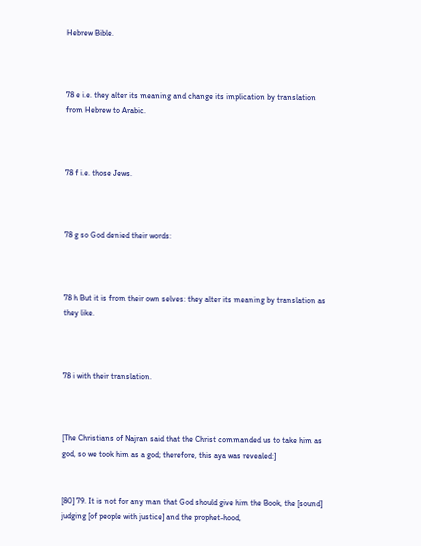Hebrew Bible.



78 e i.e. they alter its meaning and change its implication by translation from Hebrew to Arabic.



78 f i.e. those Jews.



78 g so God denied their words:



78 h But it is from their own selves: they alter its meaning by translation as they like.



78 i with their translation.



[The Christians of Najran said that the Christ commanded us to take him as god, so we took him as a god; therefore, this aya was revealed:]


[80] 79. It is not for any man that God should give him the Book, the [sound] judging [of people with justice] and the prophet-hood,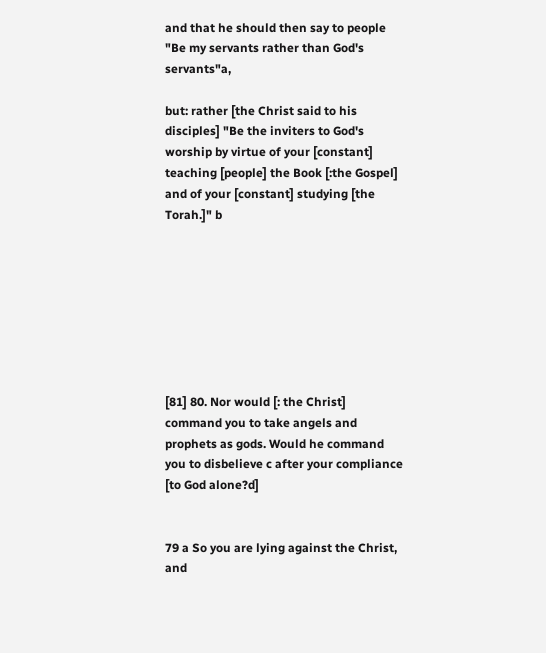and that he should then say to people "Be my servants rather than God's servants"a,

but: rather [the Christ said to his disciples] "Be the inviters to God's worship by virtue of your [constant] teaching [people] the Book [:the Gospel] and of your [constant] studying [the Torah.]" b








[81] 80. Nor would [: the Christ] command you to take angels and prophets as gods. Would he command you to disbelieve c after your compliance [to God alone?d]


79 a So you are lying against the Christ, and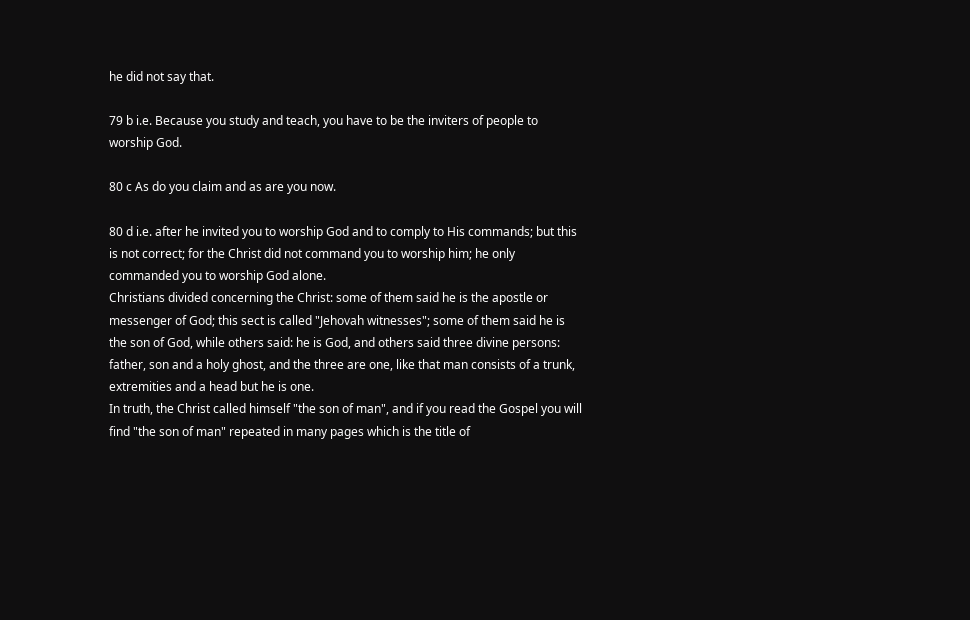he did not say that.

79 b i.e. Because you study and teach, you have to be the inviters of people to worship God.

80 c As do you claim and as are you now.

80 d i.e. after he invited you to worship God and to comply to His commands; but this is not correct; for the Christ did not command you to worship him; he only commanded you to worship God alone.
Christians divided concerning the Christ: some of them said he is the apostle or messenger of God; this sect is called "Jehovah witnesses"; some of them said he is the son of God, while others said: he is God, and others said three divine persons: father, son and a holy ghost, and the three are one, like that man consists of a trunk, extremities and a head but he is one.
In truth, the Christ called himself "the son of man", and if you read the Gospel you will find "the son of man" repeated in many pages which is the title of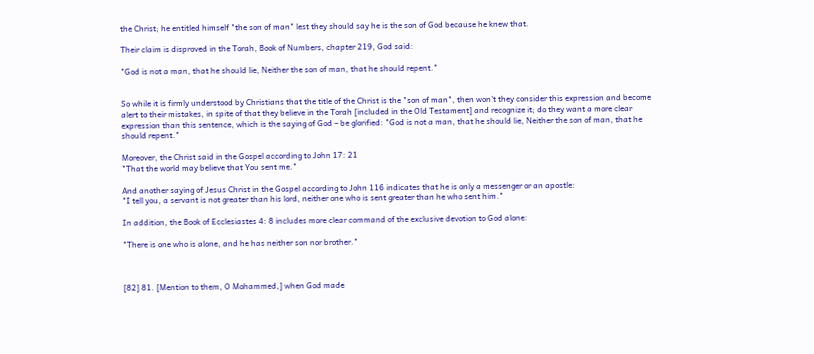the Christ; he entitled himself "the son of man" lest they should say he is the son of God because he knew that.

Their claim is disproved in the Torah, Book of Numbers, chapter 219, God said:

"God is not a man, that he should lie, Neither the son of man, that he should repent."


So while it is firmly understood by Christians that the title of the Christ is the "son of man", then won't they consider this expression and become alert to their mistakes, in spite of that they believe in the Torah [included in the Old Testament] and recognize it; do they want a more clear expression than this sentence, which is the saying of God – be glorified: "God is not a man, that he should lie, Neither the son of man, that he should repent."

Moreover, the Christ said in the Gospel according to John 17: 21
"That the world may believe that You sent me."

And another saying of Jesus Christ in the Gospel according to John 116 indicates that he is only a messenger or an apostle:
"I tell you, a servant is not greater than his lord, neither one who is sent greater than he who sent him."

In addition, the Book of Ecclesiastes 4: 8 includes more clear command of the exclusive devotion to God alone:

"There is one who is alone, and he has neither son nor brother."



[82] 81. [Mention to them, O Mohammed,] when God made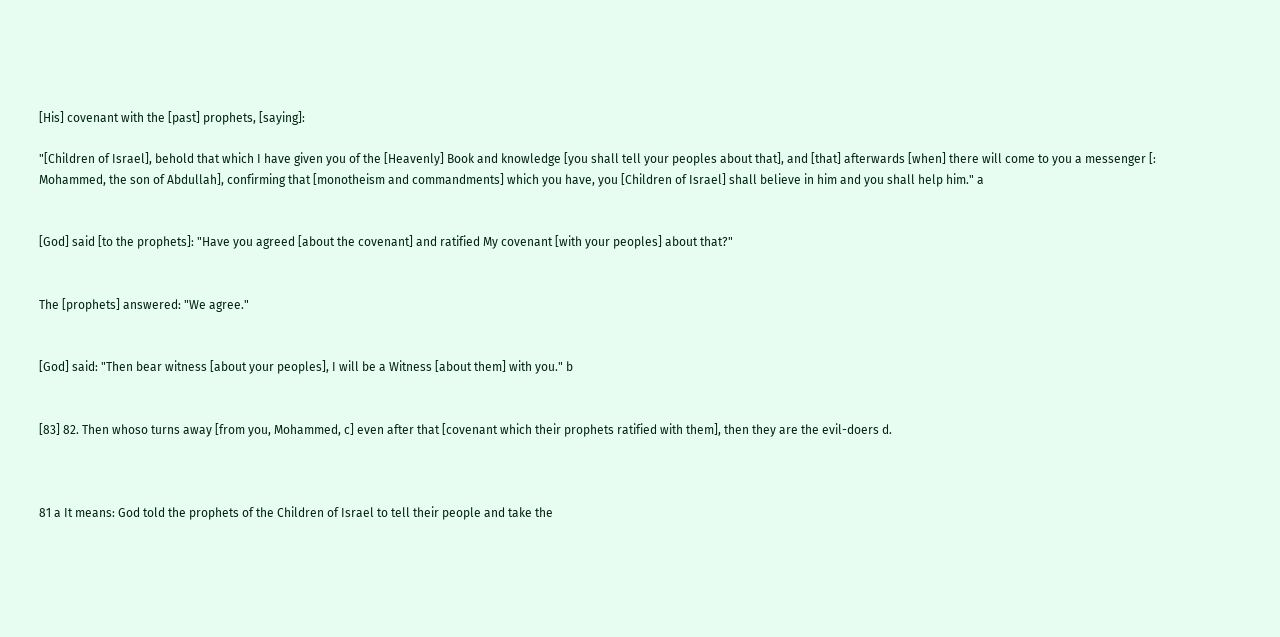[His] covenant with the [past] prophets, [saying]:

"[Children of Israel], behold that which I have given you of the [Heavenly] Book and knowledge [you shall tell your peoples about that], and [that] afterwards [when] there will come to you a messenger [: Mohammed, the son of Abdullah], confirming that [monotheism and commandments] which you have, you [Children of Israel] shall believe in him and you shall help him." a


[God] said [to the prophets]: "Have you agreed [about the covenant] and ratified My covenant [with your peoples] about that?"


The [prophets] answered: "We agree."


[God] said: "Then bear witness [about your peoples], I will be a Witness [about them] with you." b


[83] 82. Then whoso turns away [from you, Mohammed, c] even after that [covenant which their prophets ratified with them], then they are the evil-doers d.



81 a It means: God told the prophets of the Children of Israel to tell their people and take the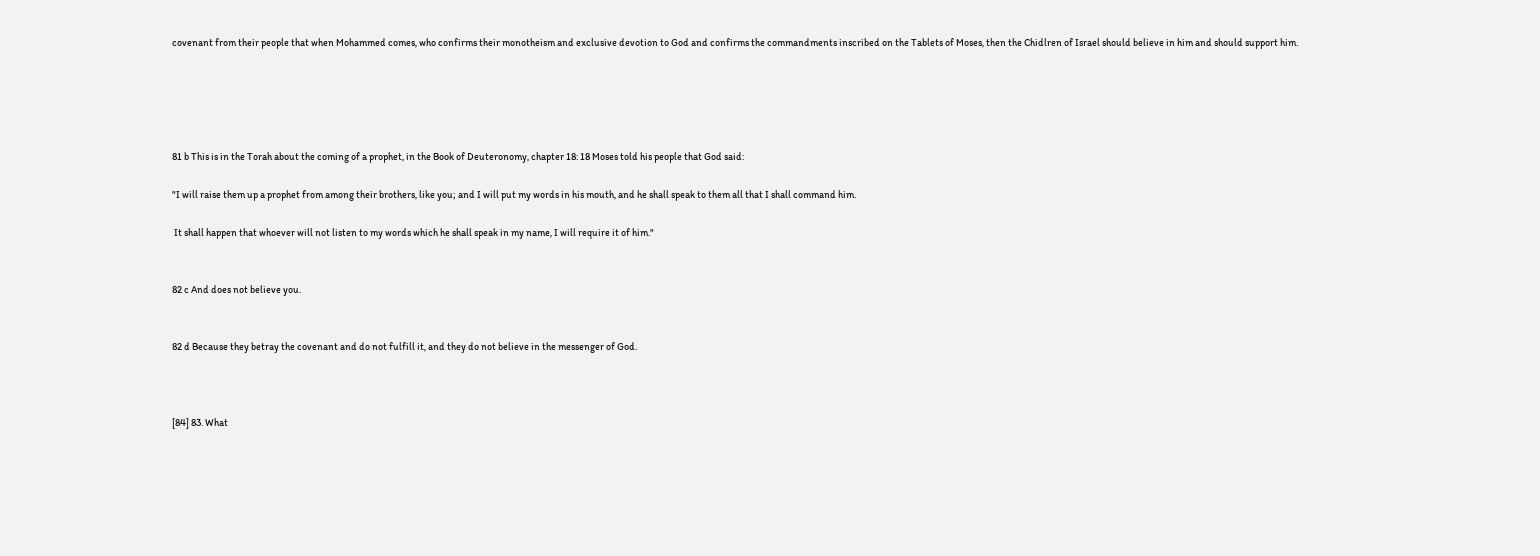covenant from their people that when Mohammed comes, who confirms their monotheism and exclusive devotion to God and confirms the commandments inscribed on the Tablets of Moses, then the Chidlren of Israel should believe in him and should support him.





81 b This is in the Torah about the coming of a prophet, in the Book of Deuteronomy, chapter 18: 18 Moses told his people that God said:

"I will raise them up a prophet from among their brothers, like you; and I will put my words in his mouth, and he shall speak to them all that I shall command him.

 It shall happen that whoever will not listen to my words which he shall speak in my name, I will require it of him."


82 c And does not believe you.


82 d Because they betray the covenant and do not fulfill it, and they do not believe in the messenger of God.



[84] 83. What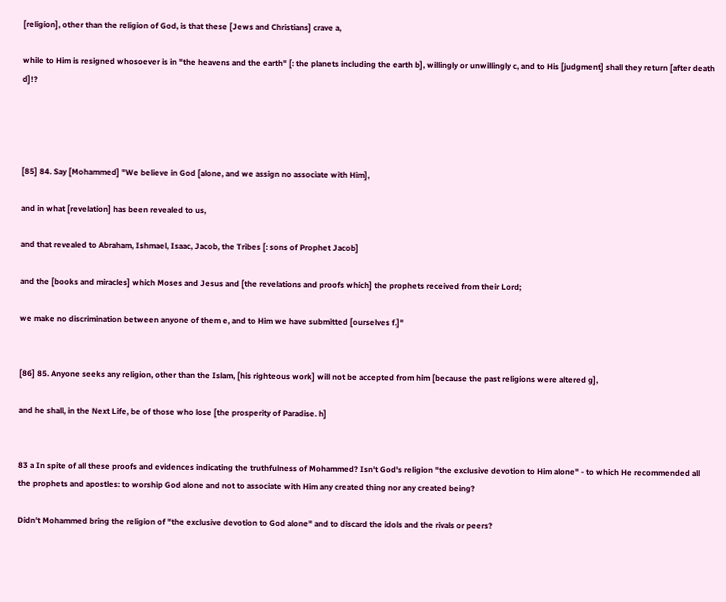[religion], other than the religion of God, is that these [Jews and Christians] crave a,

while to Him is resigned whosoever is in "the heavens and the earth" [: the planets including the earth b], willingly or unwillingly c, and to His [judgment] shall they return [after death d]!?




[85] 84. Say [Mohammed] "We believe in God [alone, and we assign no associate with Him],

and in what [revelation] has been revealed to us,

and that revealed to Abraham, Ishmael, Isaac, Jacob, the Tribes [: sons of Prophet Jacob]

and the [books and miracles] which Moses and Jesus and [the revelations and proofs which] the prophets received from their Lord;

we make no discrimination between anyone of them e, and to Him we have submitted [ourselves f.]"


[86] 85. Anyone seeks any religion, other than the Islam, [his righteous work] will not be accepted from him [because the past religions were altered g],

and he shall, in the Next Life, be of those who lose [the prosperity of Paradise. h]


83 a In spite of all these proofs and evidences indicating the truthfulness of Mohammed? Isn't God's religion "the exclusive devotion to Him alone" - to which He recommended all the prophets and apostles: to worship God alone and not to associate with Him any created thing nor any created being?

Didn't Mohammed bring the religion of "the exclusive devotion to God alone" and to discard the idols and the rivals or peers?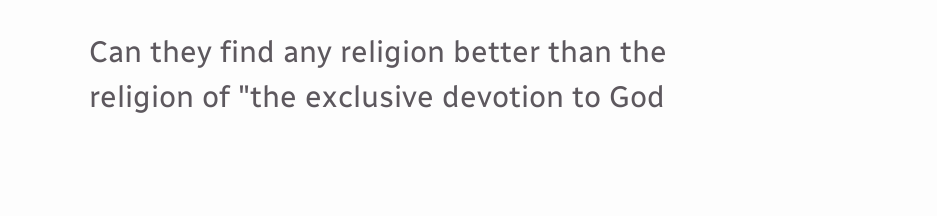Can they find any religion better than the religion of "the exclusive devotion to God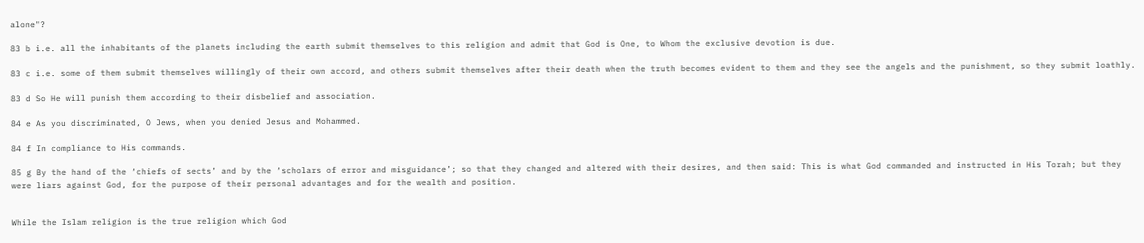alone"?

83 b i.e. all the inhabitants of the planets including the earth submit themselves to this religion and admit that God is One, to Whom the exclusive devotion is due.

83 c i.e. some of them submit themselves willingly of their own accord, and others submit themselves after their death when the truth becomes evident to them and they see the angels and the punishment, so they submit loathly.

83 d So He will punish them according to their disbelief and association.

84 e As you discriminated, O Jews, when you denied Jesus and Mohammed.

84 f In compliance to His commands.

85 g By the hand of the ‘chiefs of sects’ and by the ‘scholars of error and misguidance’; so that they changed and altered with their desires, and then said: This is what God commanded and instructed in His Torah; but they were liars against God, for the purpose of their personal advantages and for the wealth and position.


While the Islam religion is the true religion which God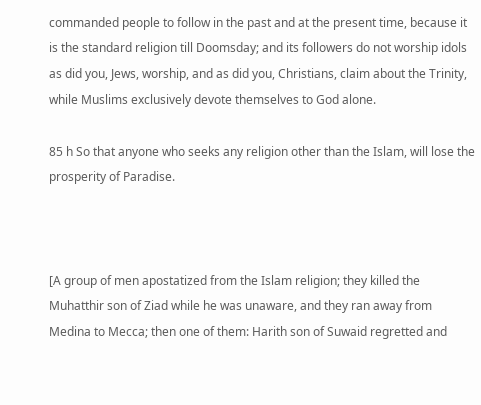commanded people to follow in the past and at the present time, because it is the standard religion till Doomsday; and its followers do not worship idols as did you, Jews, worship, and as did you, Christians, claim about the Trinity, while Muslims exclusively devote themselves to God alone.

85 h So that anyone who seeks any religion other than the Islam, will lose the prosperity of Paradise.



[A group of men apostatized from the Islam religion; they killed the Muhatthir son of Ziad while he was unaware, and they ran away from Medina to Mecca; then one of them: Harith son of Suwaid regretted and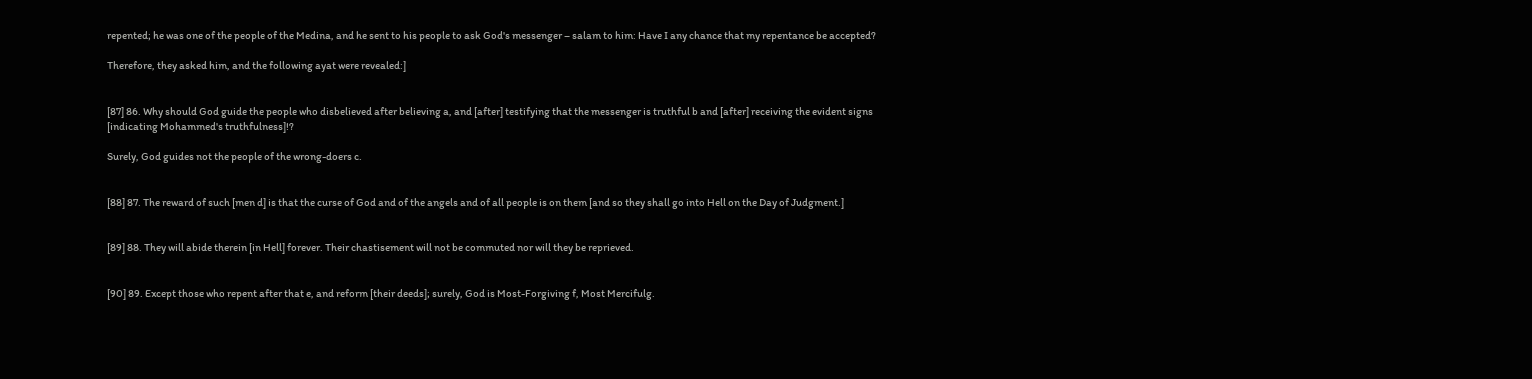repented; he was one of the people of the Medina, and he sent to his people to ask God's messenger – salam to him: Have I any chance that my repentance be accepted?

Therefore, they asked him, and the following ayat were revealed:]


[87] 86. Why should God guide the people who disbelieved after believing a, and [after] testifying that the messenger is truthful b and [after] receiving the evident signs [indicating Mohammed's truthfulness]!?

Surely, God guides not the people of the wrong-doers c.


[88] 87. The reward of such [men d] is that the curse of God and of the angels and of all people is on them [and so they shall go into Hell on the Day of Judgment.]


[89] 88. They will abide therein [in Hell] forever. Their chastisement will not be commuted nor will they be reprieved.


[90] 89. Except those who repent after that e, and reform [their deeds]; surely, God is Most-Forgiving f, Most Mercifulg.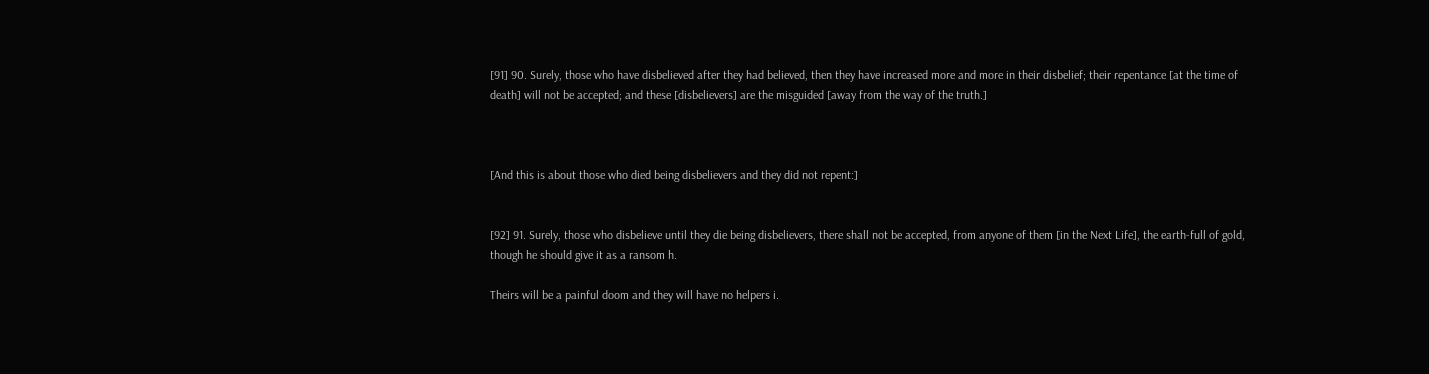[91] 90. Surely, those who have disbelieved after they had believed, then they have increased more and more in their disbelief; their repentance [at the time of death] will not be accepted; and these [disbelievers] are the misguided [away from the way of the truth.]



[And this is about those who died being disbelievers and they did not repent:]


[92] 91. Surely, those who disbelieve until they die being disbelievers, there shall not be accepted, from anyone of them [in the Next Life], the earth-full of gold, though he should give it as a ransom h.

Theirs will be a painful doom and they will have no helpers i.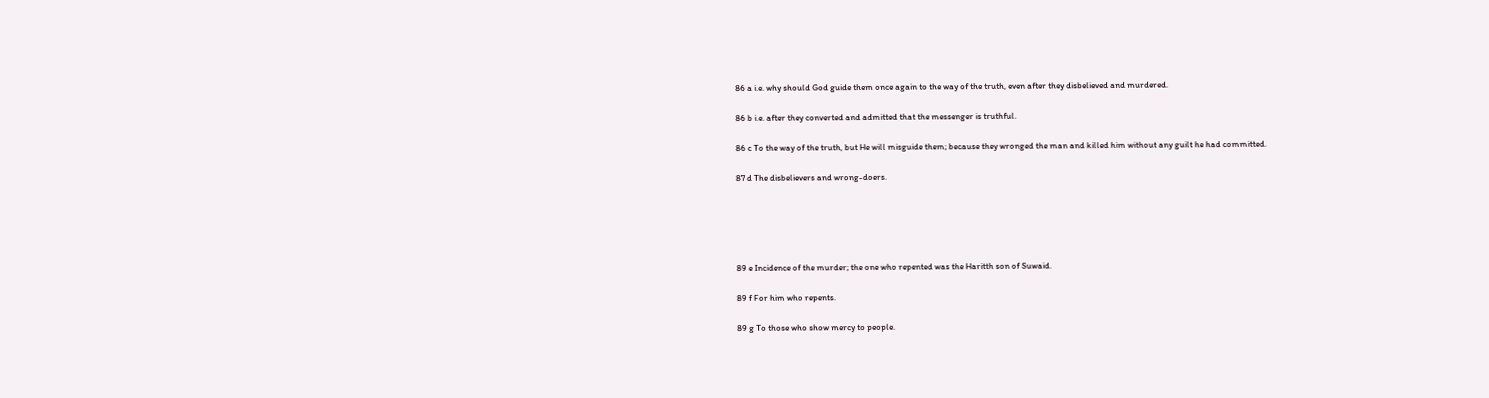86 a i.e. why should God guide them once again to the way of the truth, even after they disbelieved and murdered.


86 b i.e. after they converted and admitted that the messenger is truthful.


86 c To the way of the truth, but He will misguide them; because they wronged the man and killed him without any guilt he had committed.


87 d The disbelievers and wrong-doers.








89 e Incidence of the murder; the one who repented was the Haritth son of Suwaid.


89 f For him who repents.


89 g To those who show mercy to people.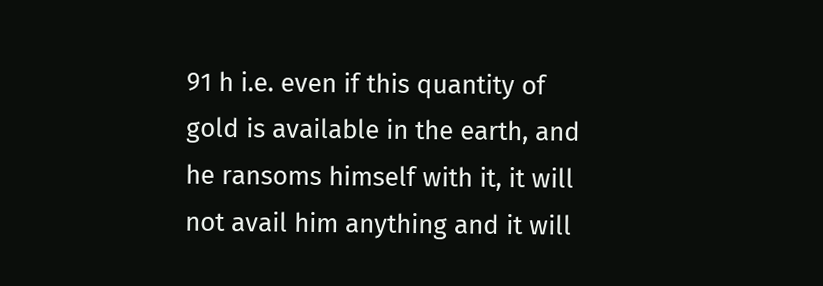91 h i.e. even if this quantity of gold is available in the earth, and he ransoms himself with it, it will not avail him anything and it will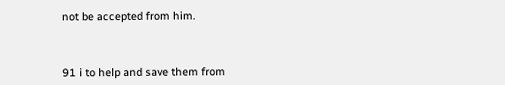not be accepted from him.



91 i to help and save them from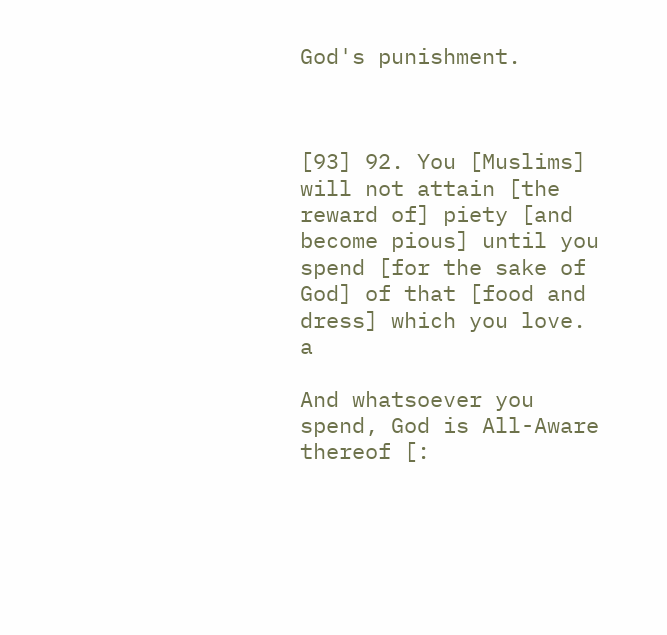God's punishment.



[93] 92. You [Muslims] will not attain [the reward of] piety [and become pious] until you spend [for the sake of God] of that [food and dress] which you love. a

And whatsoever you spend, God is All-Aware thereof [: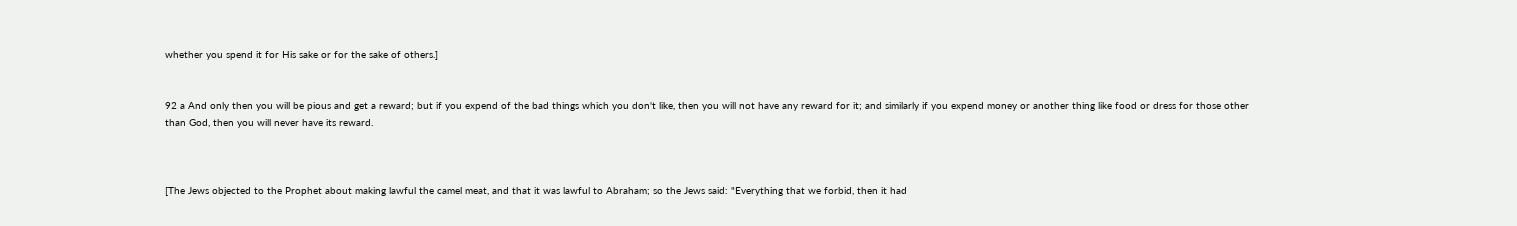whether you spend it for His sake or for the sake of others.]


92 a And only then you will be pious and get a reward; but if you expend of the bad things which you don't like, then you will not have any reward for it; and similarly if you expend money or another thing like food or dress for those other than God, then you will never have its reward.



[The Jews objected to the Prophet about making lawful the camel meat, and that it was lawful to Abraham; so the Jews said: "Everything that we forbid, then it had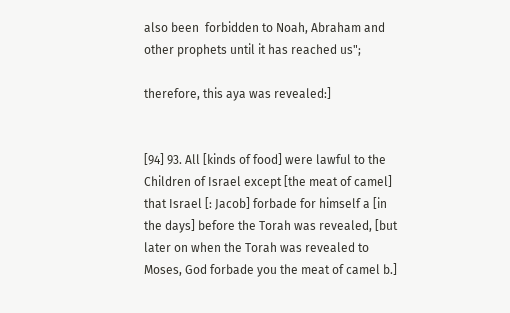also been  forbidden to Noah, Abraham and other prophets until it has reached us";

therefore, this aya was revealed:]


[94] 93. All [kinds of food] were lawful to the Children of Israel except [the meat of camel] that Israel [: Jacob] forbade for himself a [in the days] before the Torah was revealed, [but later on when the Torah was revealed to Moses, God forbade you the meat of camel b.]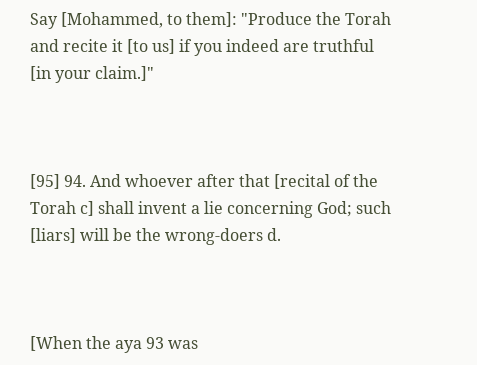Say [Mohammed, to them]: "Produce the Torah and recite it [to us] if you indeed are truthful [in your claim.]"



[95] 94. And whoever after that [recital of the Torah c] shall invent a lie concerning God; such [liars] will be the wrong-doers d.



[When the aya 93 was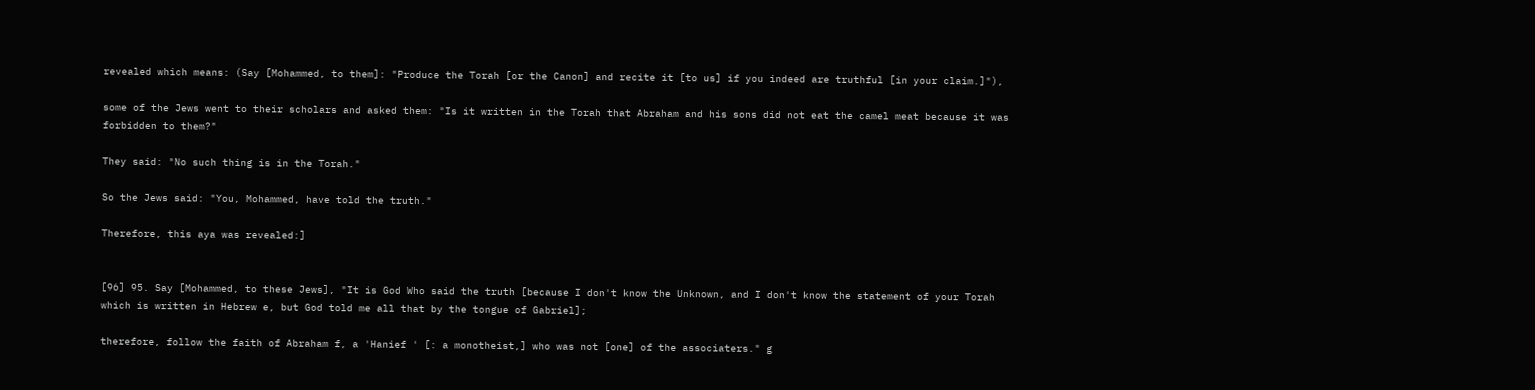revealed which means: (Say [Mohammed, to them]: "Produce the Torah [or the Canon] and recite it [to us] if you indeed are truthful [in your claim.]"),

some of the Jews went to their scholars and asked them: "Is it written in the Torah that Abraham and his sons did not eat the camel meat because it was forbidden to them?"

They said: "No such thing is in the Torah."

So the Jews said: "You, Mohammed, have told the truth."

Therefore, this aya was revealed:]


[96] 95. Say [Mohammed, to these Jews], "It is God Who said the truth [because I don't know the Unknown, and I don't know the statement of your Torah which is written in Hebrew e, but God told me all that by the tongue of Gabriel];

therefore, follow the faith of Abraham f, a 'Hanief ' [: a monotheist,] who was not [one] of the associaters." g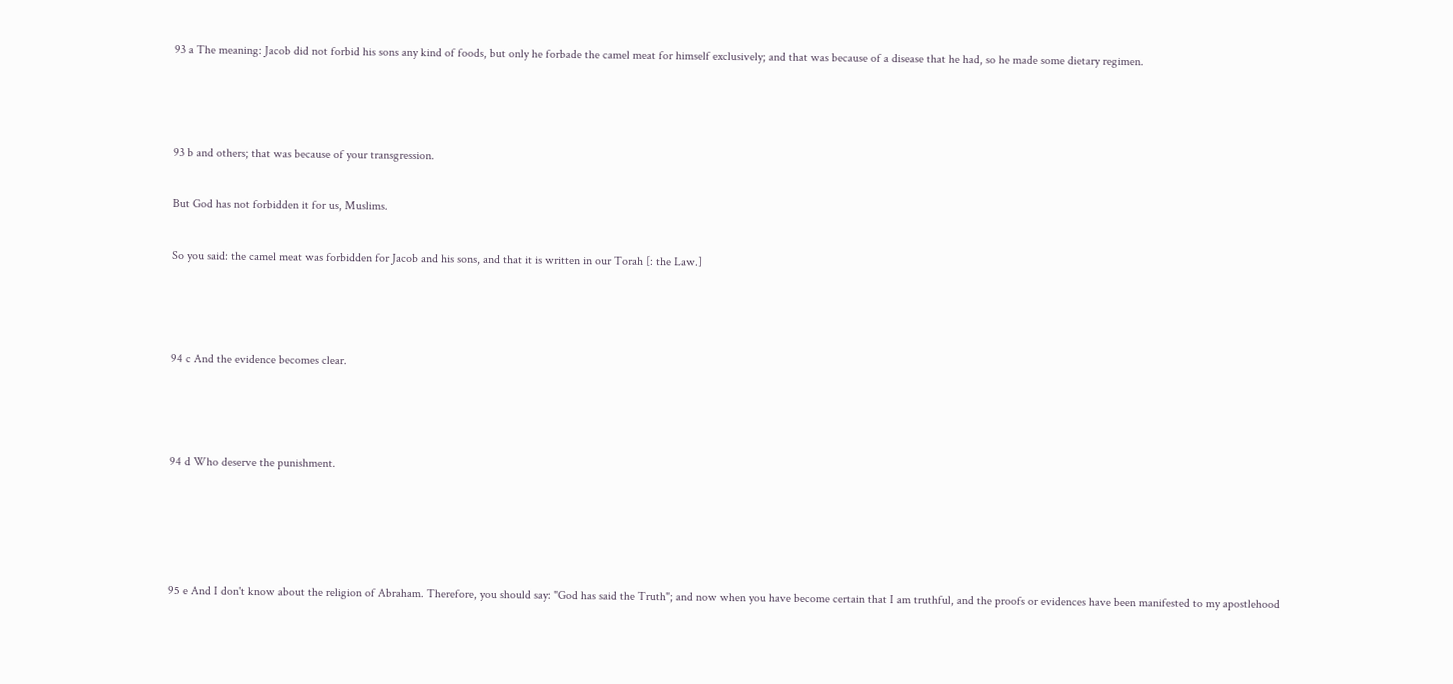93 a The meaning: Jacob did not forbid his sons any kind of foods, but only he forbade the camel meat for himself exclusively; and that was because of a disease that he had, so he made some dietary regimen.



93 b and others; that was because of your transgression.

But God has not forbidden it for us, Muslims.

So you said: the camel meat was forbidden for Jacob and his sons, and that it is written in our Torah [: the Law.]



94 c And the evidence becomes clear.



94 d Who deserve the punishment.




95 e And I don't know about the religion of Abraham. Therefore, you should say: "God has said the Truth"; and now when you have become certain that I am truthful, and the proofs or evidences have been manifested to my apostlehood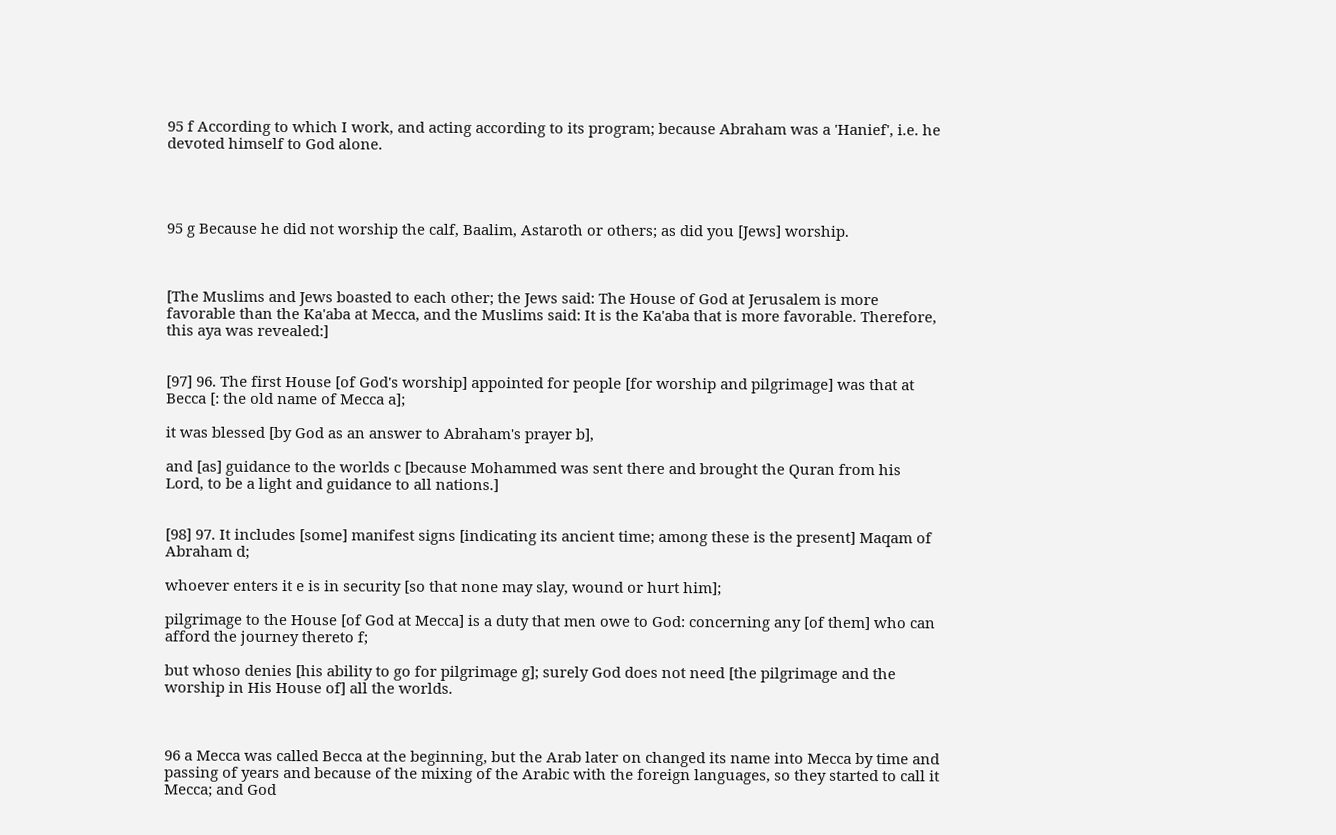95 f According to which I work, and acting according to its program; because Abraham was a 'Hanief', i.e. he devoted himself to God alone.




95 g Because he did not worship the calf, Baalim, Astaroth or others; as did you [Jews] worship.



[The Muslims and Jews boasted to each other; the Jews said: The House of God at Jerusalem is more favorable than the Ka'aba at Mecca, and the Muslims said: It is the Ka'aba that is more favorable. Therefore, this aya was revealed:]


[97] 96. The first House [of God's worship] appointed for people [for worship and pilgrimage] was that at Becca [: the old name of Mecca a];

it was blessed [by God as an answer to Abraham's prayer b],

and [as] guidance to the worlds c [because Mohammed was sent there and brought the Quran from his Lord, to be a light and guidance to all nations.]


[98] 97. It includes [some] manifest signs [indicating its ancient time; among these is the present] Maqam of Abraham d;

whoever enters it e is in security [so that none may slay, wound or hurt him];

pilgrimage to the House [of God at Mecca] is a duty that men owe to God: concerning any [of them] who can afford the journey thereto f;

but whoso denies [his ability to go for pilgrimage g]; surely God does not need [the pilgrimage and the worship in His House of] all the worlds.



96 a Mecca was called Becca at the beginning, but the Arab later on changed its name into Mecca by time and passing of years and because of the mixing of the Arabic with the foreign languages, so they started to call it Mecca; and God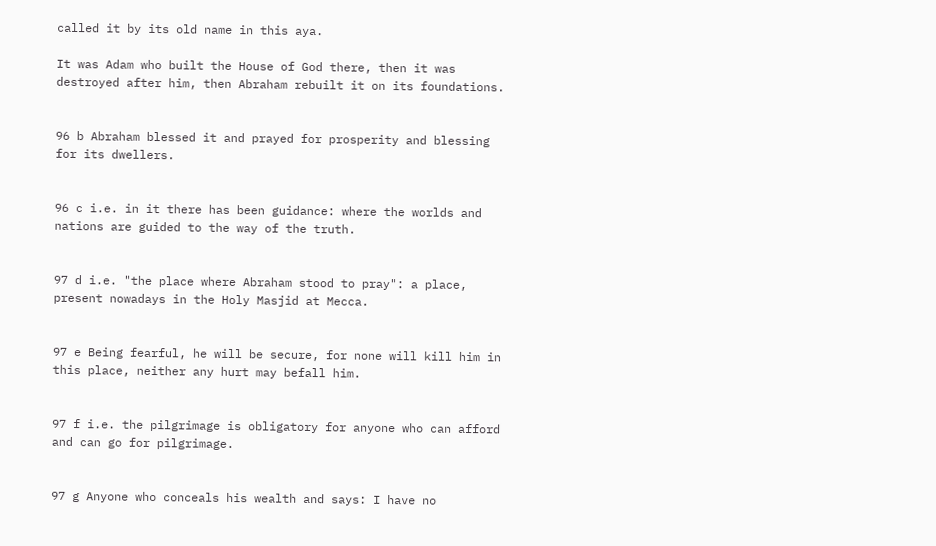called it by its old name in this aya.

It was Adam who built the House of God there, then it was destroyed after him, then Abraham rebuilt it on its foundations.


96 b Abraham blessed it and prayed for prosperity and blessing for its dwellers.


96 c i.e. in it there has been guidance: where the worlds and nations are guided to the way of the truth.


97 d i.e. "the place where Abraham stood to pray": a place, present nowadays in the Holy Masjid at Mecca.


97 e Being fearful, he will be secure, for none will kill him in this place, neither any hurt may befall him.


97 f i.e. the pilgrimage is obligatory for anyone who can afford and can go for pilgrimage.


97 g Anyone who conceals his wealth and says: I have no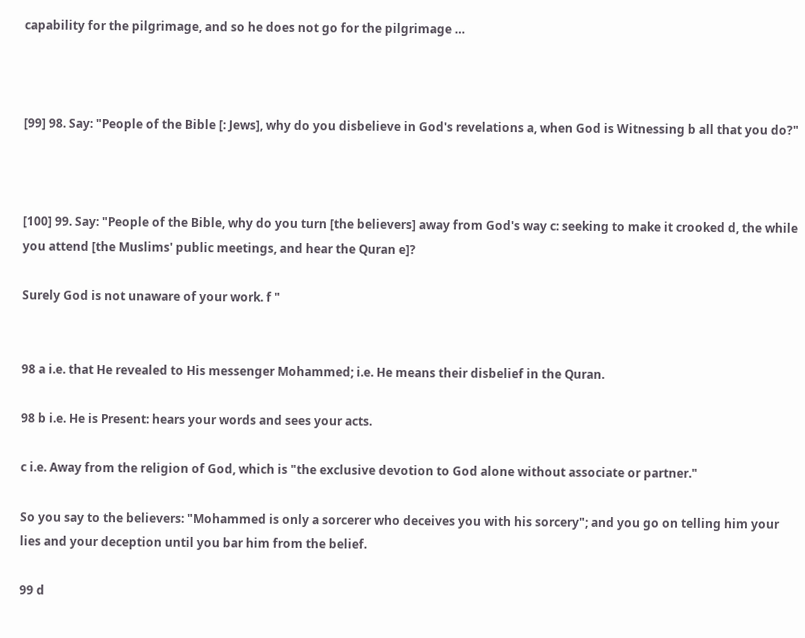capability for the pilgrimage, and so he does not go for the pilgrimage …



[99] 98. Say: "People of the Bible [: Jews], why do you disbelieve in God's revelations a, when God is Witnessing b all that you do?"



[100] 99. Say: "People of the Bible, why do you turn [the believers] away from God's way c: seeking to make it crooked d, the while you attend [the Muslims' public meetings, and hear the Quran e]?

Surely God is not unaware of your work. f "


98 a i.e. that He revealed to His messenger Mohammed; i.e. He means their disbelief in the Quran.

98 b i.e. He is Present: hears your words and sees your acts.

c i.e. Away from the religion of God, which is "the exclusive devotion to God alone without associate or partner."

So you say to the believers: "Mohammed is only a sorcerer who deceives you with his sorcery"; and you go on telling him your lies and your deception until you bar him from the belief.

99 d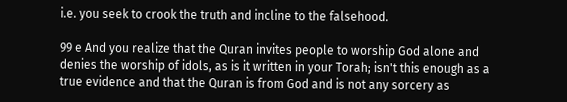i.e. you seek to crook the truth and incline to the falsehood.

99 e And you realize that the Quran invites people to worship God alone and denies the worship of idols, as is it written in your Torah; isn't this enough as a true evidence and that the Quran is from God and is not any sorcery as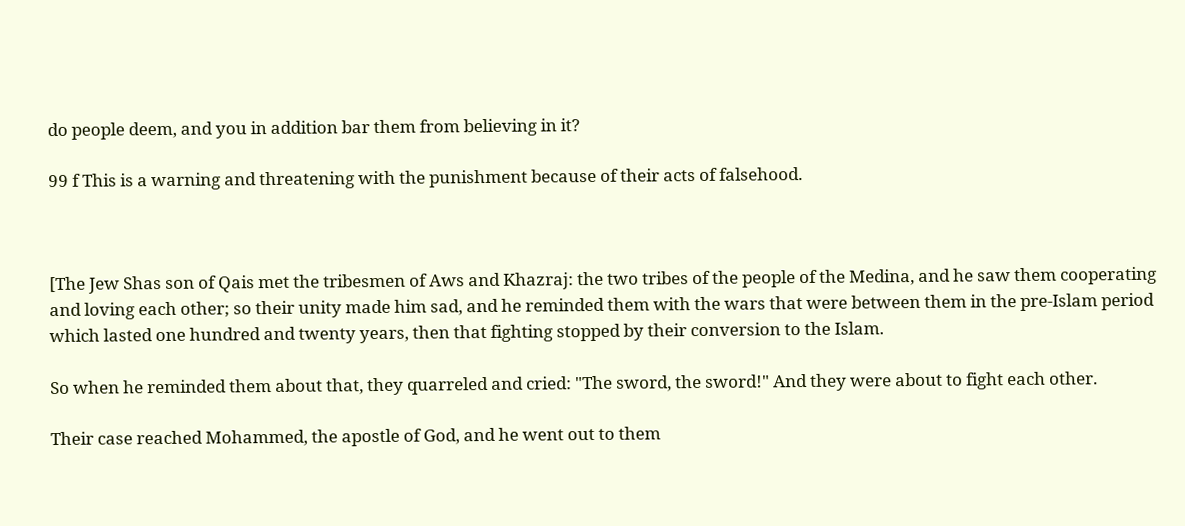do people deem, and you in addition bar them from believing in it?

99 f This is a warning and threatening with the punishment because of their acts of falsehood.



[The Jew Shas son of Qais met the tribesmen of Aws and Khazraj: the two tribes of the people of the Medina, and he saw them cooperating and loving each other; so their unity made him sad, and he reminded them with the wars that were between them in the pre-Islam period which lasted one hundred and twenty years, then that fighting stopped by their conversion to the Islam.

So when he reminded them about that, they quarreled and cried: "The sword, the sword!" And they were about to fight each other.

Their case reached Mohammed, the apostle of God, and he went out to them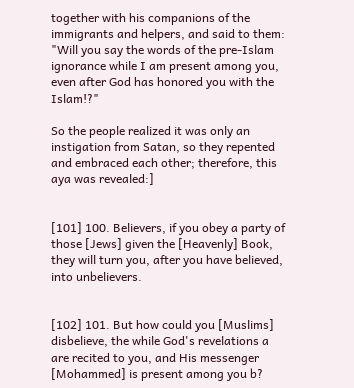together with his companions of the immigrants and helpers, and said to them: "Will you say the words of the pre-Islam ignorance while I am present among you, even after God has honored you with the Islam!?"

So the people realized it was only an instigation from Satan, so they repented and embraced each other; therefore, this aya was revealed:]


[101] 100. Believers, if you obey a party of those [Jews] given the [Heavenly] Book, they will turn you, after you have believed, into unbelievers.


[102] 101. But how could you [Muslims] disbelieve, the while God's revelations a are recited to you, and His messenger [Mohammed] is present among you b?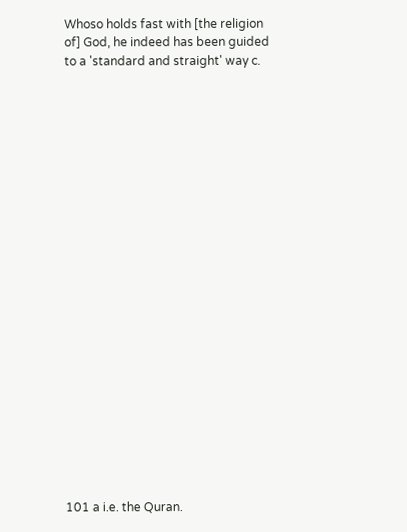Whoso holds fast with [the religion of] God, he indeed has been guided to a 'standard and straight' way c.























101 a i.e. the Quran.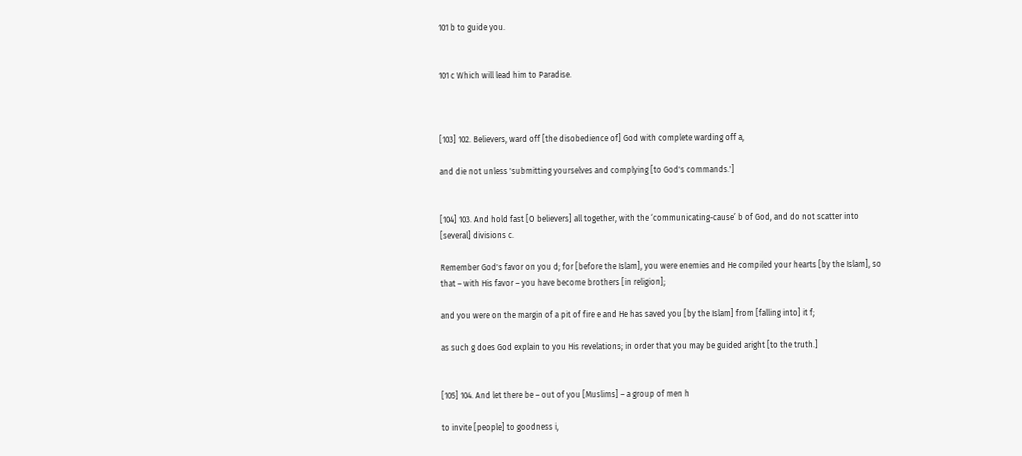101 b to guide you.


101 c Which will lead him to Paradise.



[103] 102. Believers, ward off [the disobedience of] God with complete warding off a,

and die not unless 'submitting yourselves and complying [to God's commands.']


[104] 103. And hold fast [O believers] all together, with the ‘communicating-cause’ b of God, and do not scatter into [several] divisions c.

Remember God's favor on you d; for [before the Islam], you were enemies and He compiled your hearts [by the Islam], so that – with His favor – you have become brothers [in religion];

and you were on the margin of a pit of fire e and He has saved you [by the Islam] from [falling into] it f;

as such g does God explain to you His revelations; in order that you may be guided aright [to the truth.]


[105] 104. And let there be – out of you [Muslims] – a group of men h

to invite [people] to goodness i,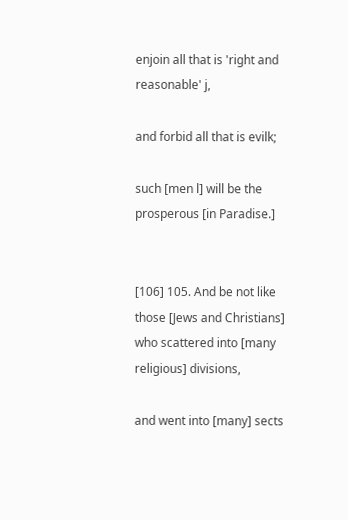enjoin all that is 'right and reasonable' j,

and forbid all that is evilk;

such [men l] will be the prosperous [in Paradise.]


[106] 105. And be not like those [Jews and Christians] who scattered into [many religious] divisions,

and went into [many] sects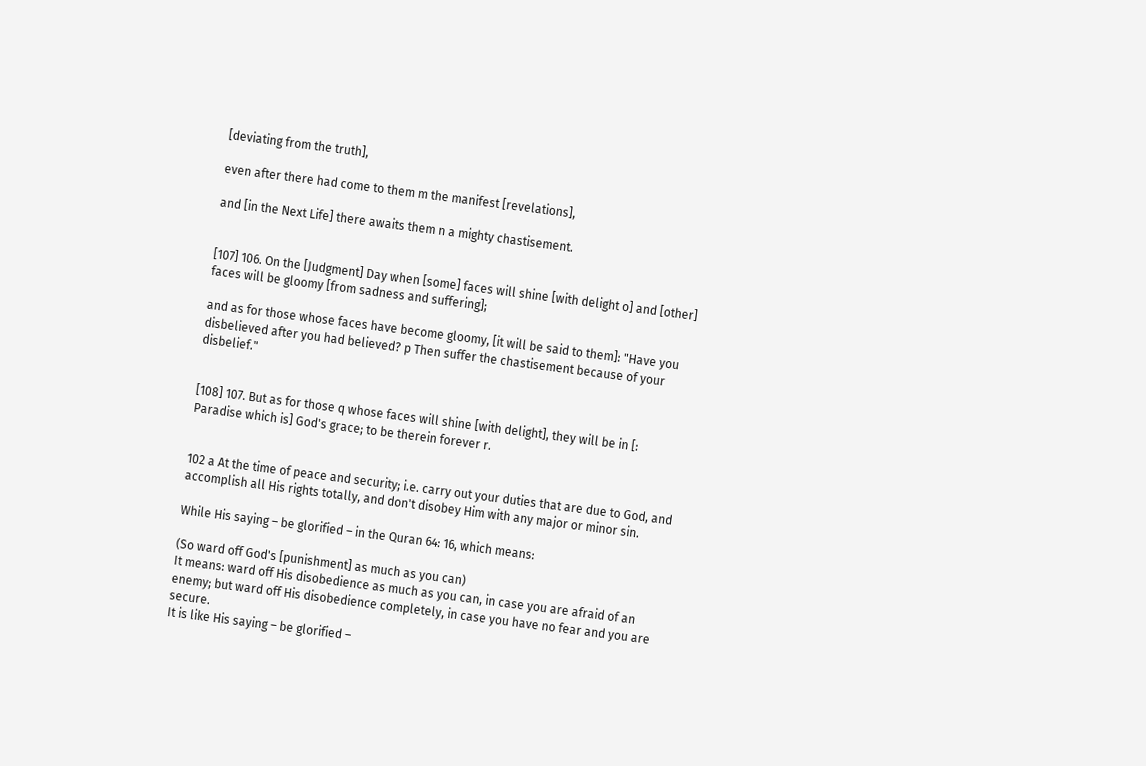[deviating from the truth],

even after there had come to them m the manifest [revelations],

and [in the Next Life] there awaits them n a mighty chastisement.


[107] 106. On the [Judgment] Day when [some] faces will shine [with delight o] and [other] faces will be gloomy [from sadness and suffering];

and as for those whose faces have become gloomy, [it will be said to them]: "Have you disbelieved after you had believed? p Then suffer the chastisement because of your disbelief."


[108] 107. But as for those q whose faces will shine [with delight], they will be in [: Paradise which is] God's grace; to be therein forever r.


102 a At the time of peace and security; i.e. carry out your duties that are due to God, and accomplish all His rights totally, and don't disobey Him with any major or minor sin.

While His saying – be glorified – in the Quran 64: 16, which means:

(So ward off God's [punishment] as much as you can)
It means: ward off His disobedience as much as you can, in case you are afraid of an enemy; but ward off His disobedience completely, in case you have no fear and you are secure.
It is like His saying – be glorified –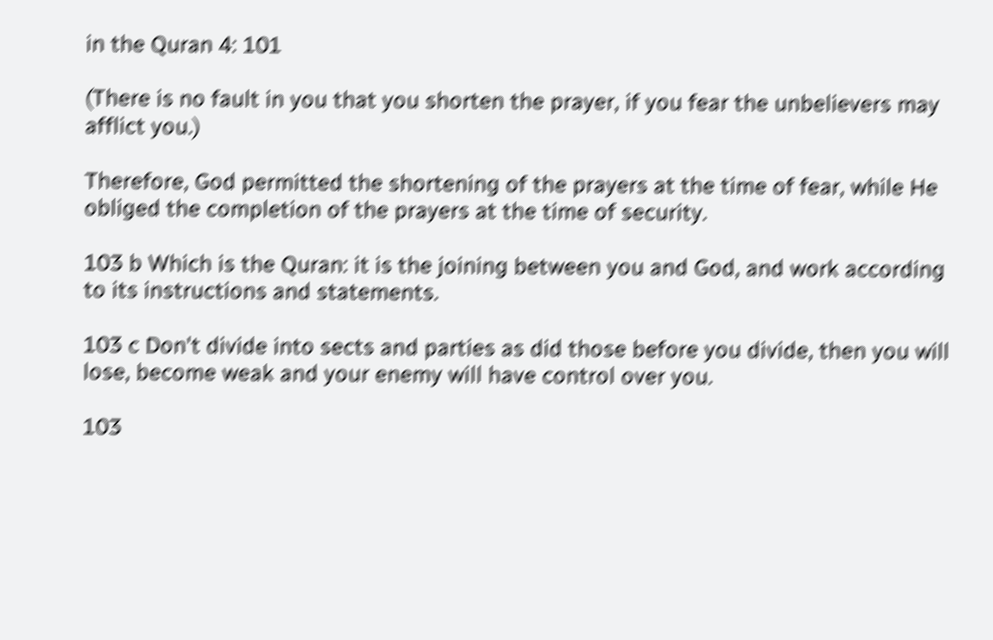in the Quran 4: 101

(There is no fault in you that you shorten the prayer, if you fear the unbelievers may afflict you.)

Therefore, God permitted the shortening of the prayers at the time of fear, while He obliged the completion of the prayers at the time of security.

103 b Which is the Quran: it is the joining between you and God, and work according to its instructions and statements.

103 c Don't divide into sects and parties as did those before you divide, then you will lose, become weak and your enemy will have control over you.

103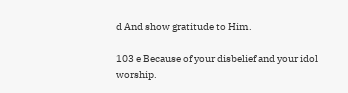d And show gratitude to Him.

103 e Because of your disbelief and your idol worship.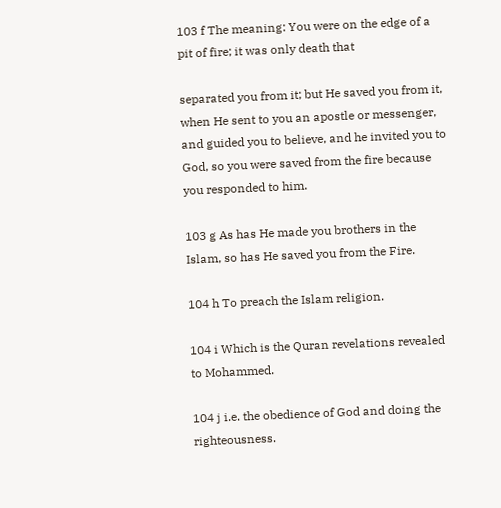103 f The meaning: You were on the edge of a pit of fire; it was only death that

separated you from it; but He saved you from it, when He sent to you an apostle or messenger, and guided you to believe, and he invited you to God, so you were saved from the fire because you responded to him.

103 g As has He made you brothers in the Islam, so has He saved you from the Fire.

104 h To preach the Islam religion.

104 i Which is the Quran revelations revealed to Mohammed.

104 j i.e. the obedience of God and doing the righteousness.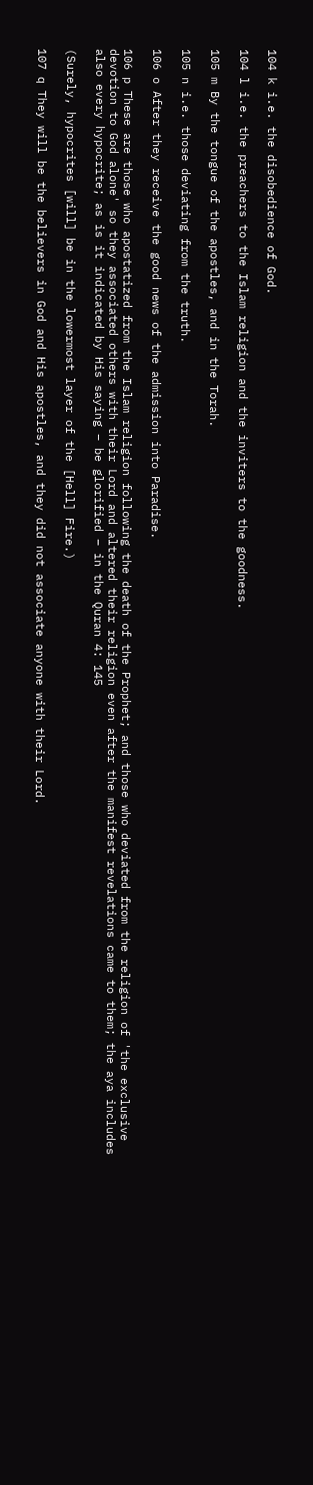104 k i.e. the disobedience of God.

104 l i.e. the preachers to the Islam religion and the inviters to the goodness.

105 m By the tongue of the apostles, and in the Torah.

105 n i.e. those deviating from the truth.

106 o After they receive the good news of the admission into Paradise.

106 p These are those who apostatized from the Islam religion following the death of the Prophet; and those who deviated from the religion of 'the exclusive devotion to God alone' so they associated others with their Lord and altered their religion even after the manifest revelations came to them; the aya includes also every hypocrite; as is it indicated by His saying – be glorified – in the Quran 4: 145

(Surely, hypocrites [will] be in the lowermost layer of the [Hell] Fire.)

107 q They will be the believers in God and His apostles, and they did not associate anyone with their Lord.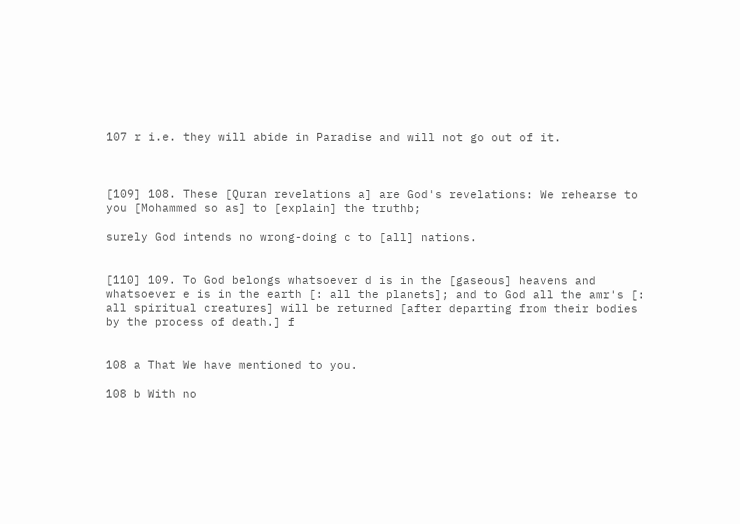107 r i.e. they will abide in Paradise and will not go out of it.



[109] 108. These [Quran revelations a] are God's revelations: We rehearse to you [Mohammed so as] to [explain] the truthb;

surely God intends no wrong-doing c to [all] nations.


[110] 109. To God belongs whatsoever d is in the [gaseous] heavens and whatsoever e is in the earth [: all the planets]; and to God all the amr's [: all spiritual creatures] will be returned [after departing from their bodies by the process of death.] f


108 a That We have mentioned to you.

108 b With no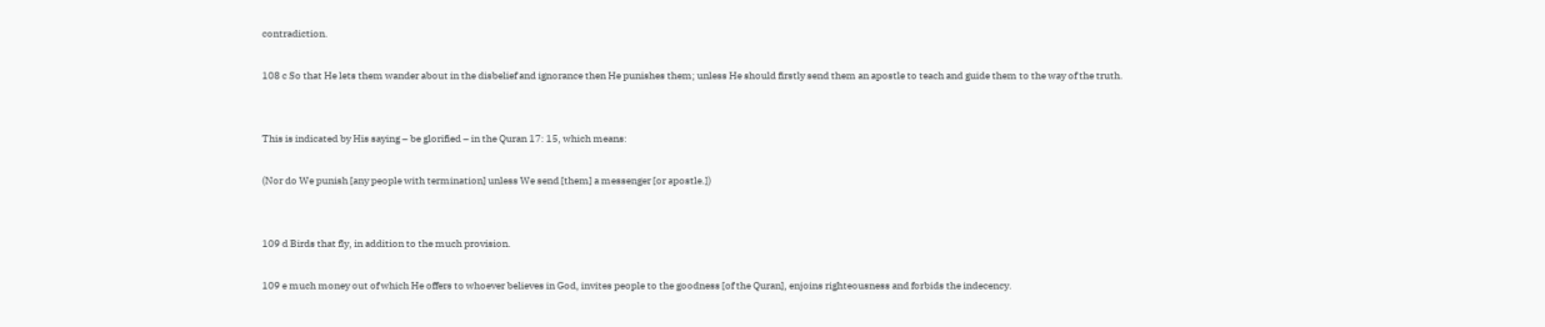contradiction.

108 c So that He lets them wander about in the disbelief and ignorance then He punishes them; unless He should firstly send them an apostle to teach and guide them to the way of the truth.


This is indicated by His saying – be glorified – in the Quran 17: 15, which means:

(Nor do We punish [any people with termination] unless We send [them] a messenger [or apostle.])


109 d Birds that fly, in addition to the much provision.

109 e much money out of which He offers to whoever believes in God, invites people to the goodness [of the Quran], enjoins righteousness and forbids the indecency.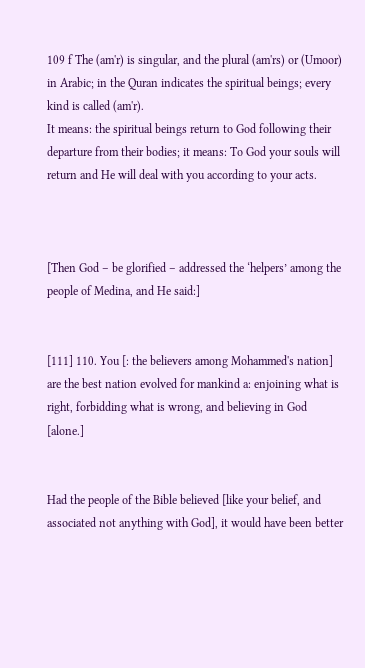109 f The (am'r) is singular, and the plural (am'rs) or (Umoor) in Arabic; in the Quran indicates the spiritual beings; every kind is called (am'r).
It means: the spiritual beings return to God following their departure from their bodies; it means: To God your souls will return and He will deal with you according to your acts.



[Then God – be glorified – addressed the ‘helpers’ among the people of Medina, and He said:]


[111] 110. You [: the believers among Mohammed's nation] are the best nation evolved for mankind a: enjoining what is right, forbidding what is wrong, and believing in God [alone.]


Had the people of the Bible believed [like your belief, and associated not anything with God], it would have been better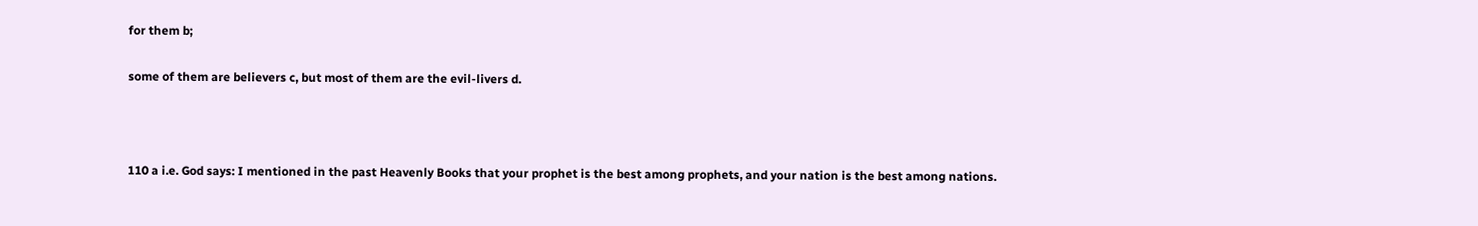for them b;

some of them are believers c, but most of them are the evil-livers d.



110 a i.e. God says: I mentioned in the past Heavenly Books that your prophet is the best among prophets, and your nation is the best among nations.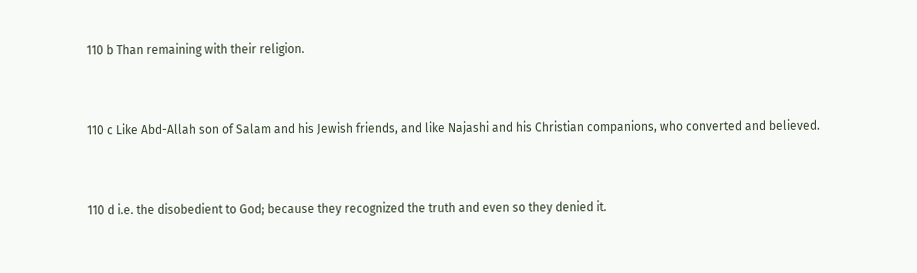110 b Than remaining with their religion.


110 c Like Abd-Allah son of Salam and his Jewish friends, and like Najashi and his Christian companions, who converted and believed.


110 d i.e. the disobedient to God; because they recognized the truth and even so they denied it.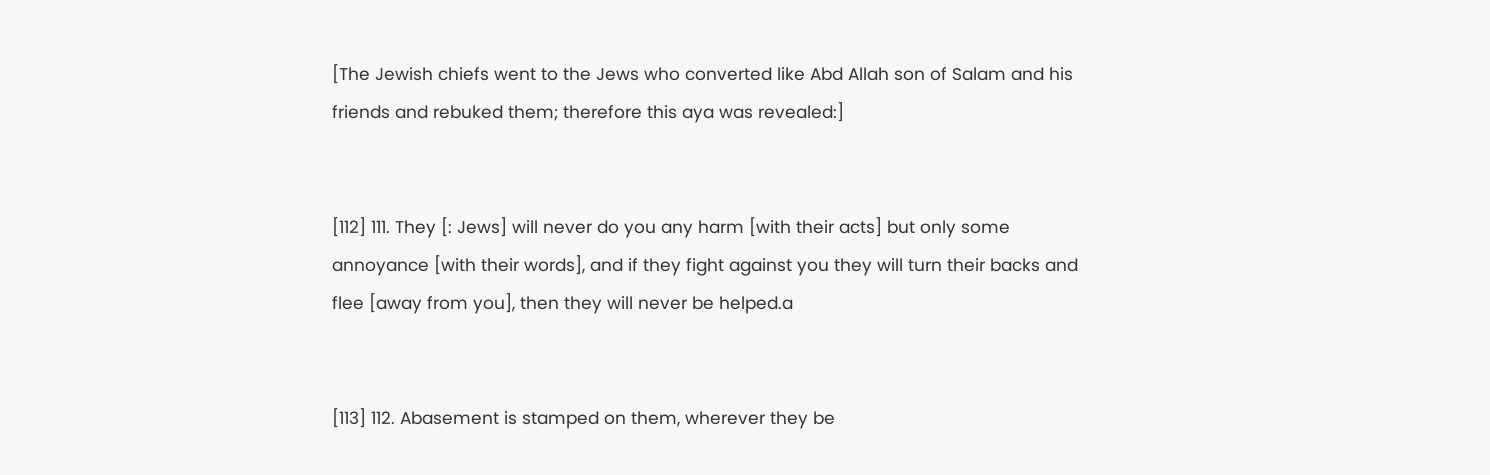[The Jewish chiefs went to the Jews who converted like Abd Allah son of Salam and his friends and rebuked them; therefore this aya was revealed:]


[112] 111. They [: Jews] will never do you any harm [with their acts] but only some annoyance [with their words], and if they fight against you they will turn their backs and flee [away from you], then they will never be helped.a


[113] 112. Abasement is stamped on them, wherever they be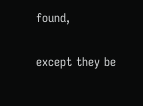found,

except they be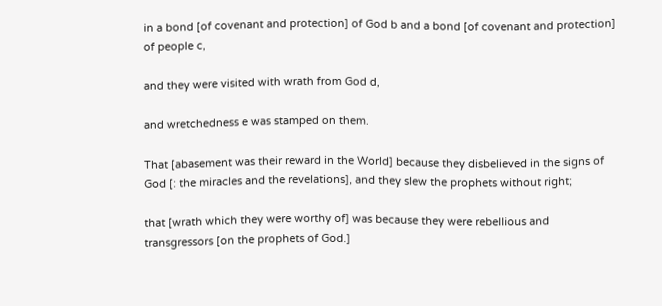in a bond [of covenant and protection] of God b and a bond [of covenant and protection] of people c,

and they were visited with wrath from God d,

and wretchedness e was stamped on them.

That [abasement was their reward in the World] because they disbelieved in the signs of God [: the miracles and the revelations], and they slew the prophets without right;

that [wrath which they were worthy of] was because they were rebellious and transgressors [on the prophets of God.]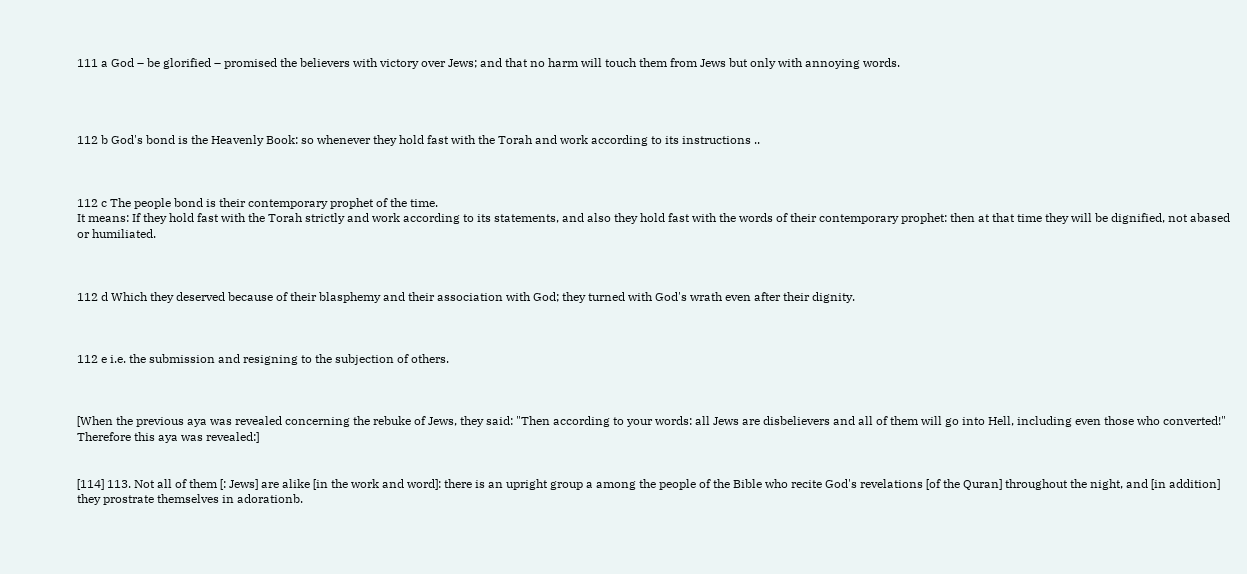111 a God – be glorified – promised the believers with victory over Jews; and that no harm will touch them from Jews but only with annoying words.




112 b God's bond is the Heavenly Book: so whenever they hold fast with the Torah and work according to its instructions ..



112 c The people bond is their contemporary prophet of the time.
It means: If they hold fast with the Torah strictly and work according to its statements, and also they hold fast with the words of their contemporary prophet: then at that time they will be dignified, not abased or humiliated.



112 d Which they deserved because of their blasphemy and their association with God; they turned with God's wrath even after their dignity.



112 e i.e. the submission and resigning to the subjection of others.



[When the previous aya was revealed concerning the rebuke of Jews, they said: "Then according to your words: all Jews are disbelievers and all of them will go into Hell, including even those who converted!"
Therefore this aya was revealed:]


[114] 113. Not all of them [: Jews] are alike [in the work and word]: there is an upright group a among the people of the Bible who recite God's revelations [of the Quran] throughout the night, and [in addition] they prostrate themselves in adorationb.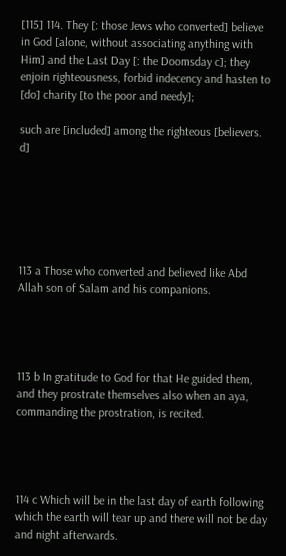[115] 114. They [: those Jews who converted] believe in God [alone, without associating anything with Him] and the Last Day [: the Doomsday c]; they enjoin righteousness, forbid indecency and hasten to [do] charity [to the poor and needy];

such are [included] among the righteous [believers. d]






113 a Those who converted and believed like Abd Allah son of Salam and his companions.




113 b In gratitude to God for that He guided them, and they prostrate themselves also when an aya, commanding the prostration, is recited.




114 c Which will be in the last day of earth following which the earth will tear up and there will not be day and night afterwards.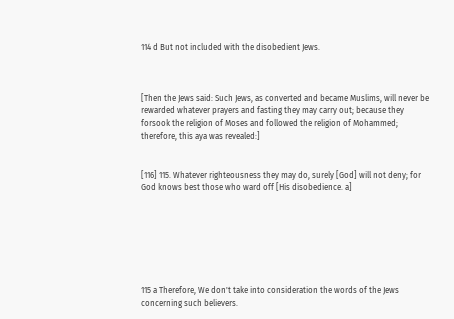114 d But not included with the disobedient Jews.



[Then the Jews said: Such Jews, as converted and became Muslims, will never be rewarded whatever prayers and fasting they may carry out; because they forsook the religion of Moses and followed the religion of Mohammed; therefore, this aya was revealed:]


[116] 115. Whatever righteousness they may do, surely [God] will not deny; for God knows best those who ward off [His disobedience. a]







115 a Therefore, We don't take into consideration the words of the Jews concerning such believers.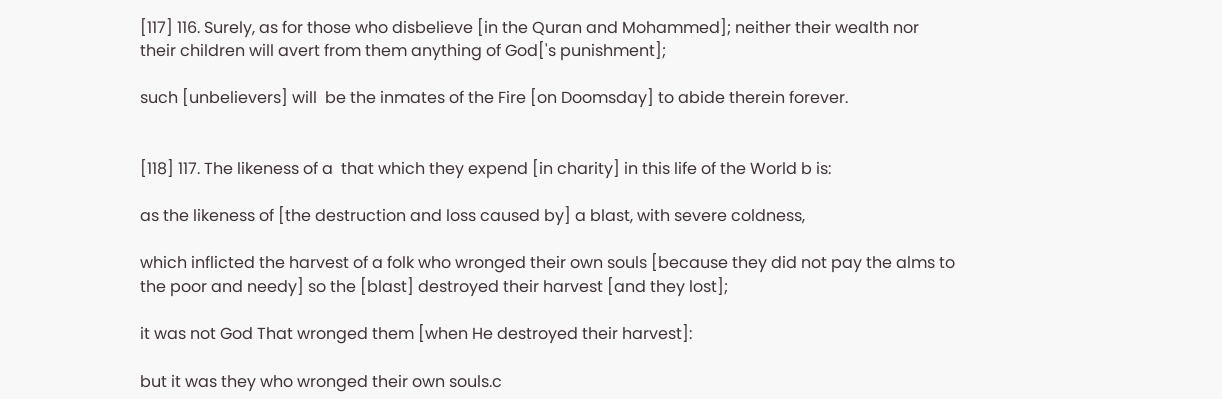[117] 116. Surely, as for those who disbelieve [in the Quran and Mohammed]; neither their wealth nor their children will avert from them anything of God['s punishment];

such [unbelievers] will  be the inmates of the Fire [on Doomsday] to abide therein forever.


[118] 117. The likeness of a  that which they expend [in charity] in this life of the World b is:

as the likeness of [the destruction and loss caused by] a blast, with severe coldness,

which inflicted the harvest of a folk who wronged their own souls [because they did not pay the alms to the poor and needy] so the [blast] destroyed their harvest [and they lost];

it was not God That wronged them [when He destroyed their harvest]:

but it was they who wronged their own souls.c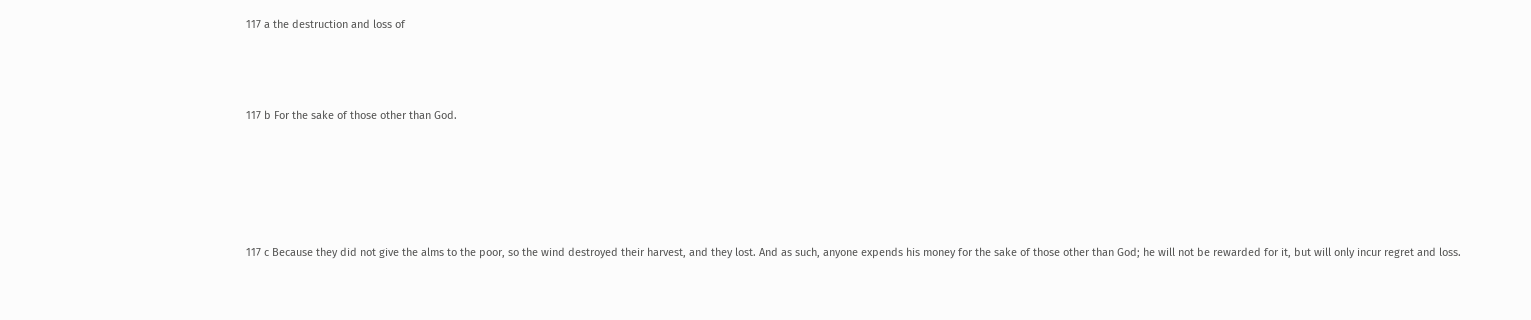117 a the destruction and loss of



117 b For the sake of those other than God.





117 c Because they did not give the alms to the poor, so the wind destroyed their harvest, and they lost. And as such, anyone expends his money for the sake of those other than God; he will not be rewarded for it, but will only incur regret and loss.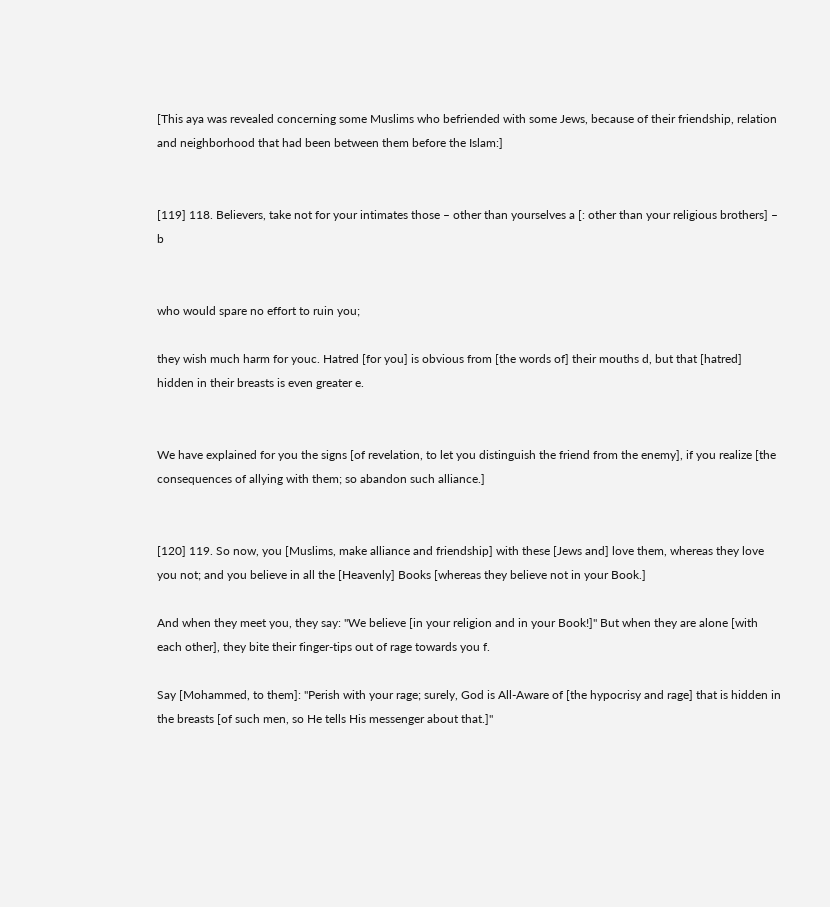[This aya was revealed concerning some Muslims who befriended with some Jews, because of their friendship, relation and neighborhood that had been between them before the Islam:]


[119] 118. Believers, take not for your intimates those – other than yourselves a [: other than your religious brothers] – b


who would spare no effort to ruin you;

they wish much harm for youc. Hatred [for you] is obvious from [the words of] their mouths d, but that [hatred] hidden in their breasts is even greater e.


We have explained for you the signs [of revelation, to let you distinguish the friend from the enemy], if you realize [the consequences of allying with them; so abandon such alliance.]


[120] 119. So now, you [Muslims, make alliance and friendship] with these [Jews and] love them, whereas they love you not; and you believe in all the [Heavenly] Books [whereas they believe not in your Book.]

And when they meet you, they say: "We believe [in your religion and in your Book!]" But when they are alone [with each other], they bite their finger-tips out of rage towards you f.

Say [Mohammed, to them]: "Perish with your rage; surely, God is All-Aware of [the hypocrisy and rage] that is hidden in the breasts [of such men, so He tells His messenger about that.]"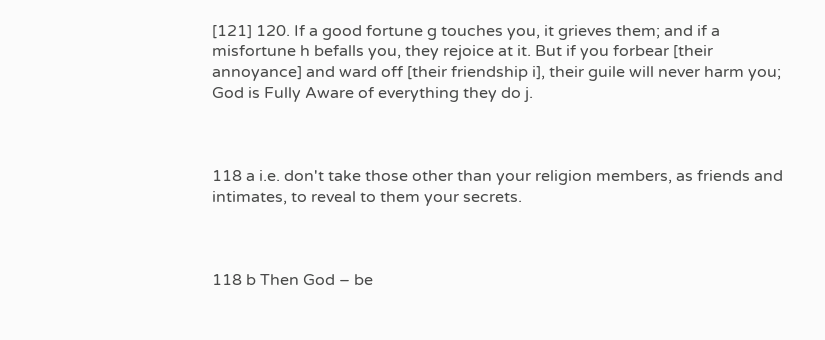[121] 120. If a good fortune g touches you, it grieves them; and if a misfortune h befalls you, they rejoice at it. But if you forbear [their annoyance] and ward off [their friendship i], their guile will never harm you; God is Fully Aware of everything they do j.



118 a i.e. don't take those other than your religion members, as friends and intimates, to reveal to them your secrets.



118 b Then God – be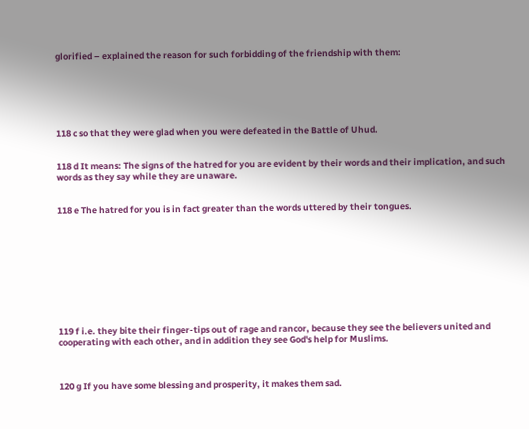glorified – explained the reason for such forbidding of the friendship with them:






118 c so that they were glad when you were defeated in the Battle of Uhud.


118 d It means: The signs of the hatred for you are evident by their words and their implication, and such words as they say while they are unaware.


118 e The hatred for you is in fact greater than the words uttered by their tongues.










119 f i.e. they bite their finger-tips out of rage and rancor, because they see the believers united and cooperating with each other, and in addition they see God's help for Muslims.



120 g If you have some blessing and prosperity, it makes them sad.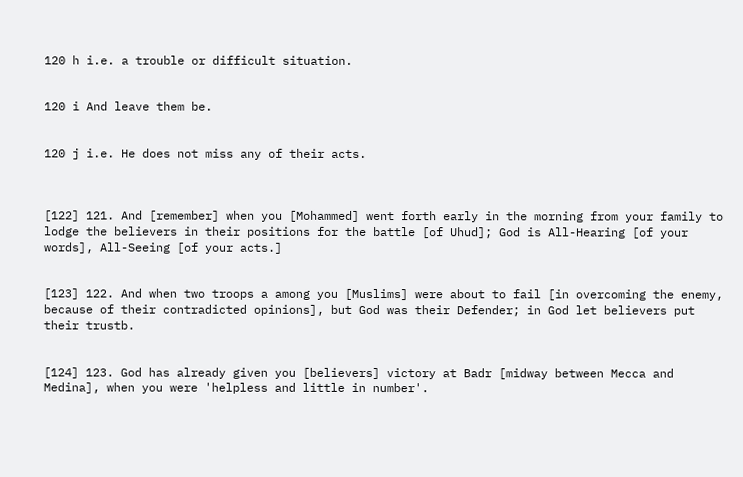120 h i.e. a trouble or difficult situation.


120 i And leave them be.


120 j i.e. He does not miss any of their acts.



[122] 121. And [remember] when you [Mohammed] went forth early in the morning from your family to lodge the believers in their positions for the battle [of Uhud]; God is All-Hearing [of your words], All-Seeing [of your acts.]


[123] 122. And when two troops a among you [Muslims] were about to fail [in overcoming the enemy, because of their contradicted opinions], but God was their Defender; in God let believers put their trustb.


[124] 123. God has already given you [believers] victory at Badr [midway between Mecca and Medina], when you were 'helpless and little in number'.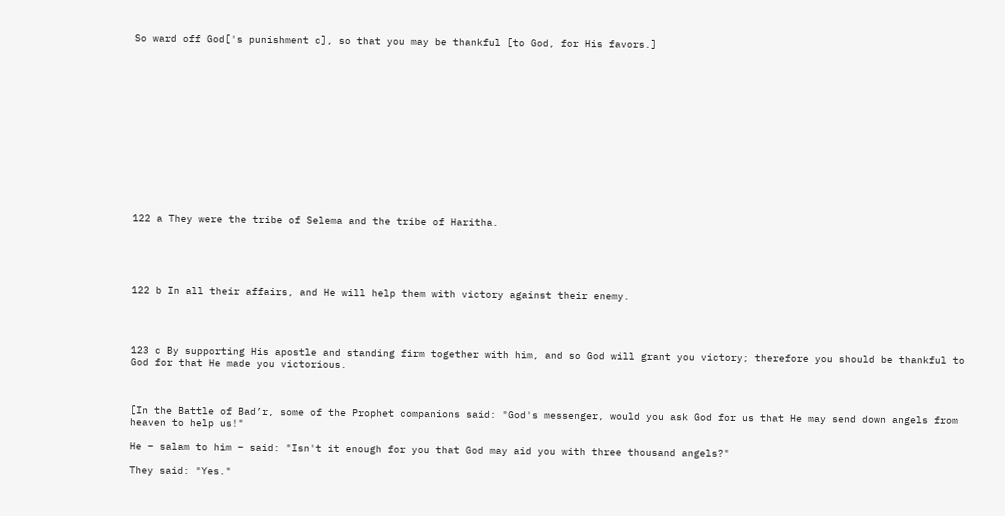So ward off God['s punishment c], so that you may be thankful [to God, for His favors.]














122 a They were the tribe of Selema and the tribe of Haritha.





122 b In all their affairs, and He will help them with victory against their enemy.




123 c By supporting His apostle and standing firm together with him, and so God will grant you victory; therefore you should be thankful to God for that He made you victorious.



[In the Battle of Bad’r, some of the Prophet companions said: "God's messenger, would you ask God for us that He may send down angels from heaven to help us!"

He – salam to him – said: "Isn't it enough for you that God may aid you with three thousand angels?"

They said: "Yes."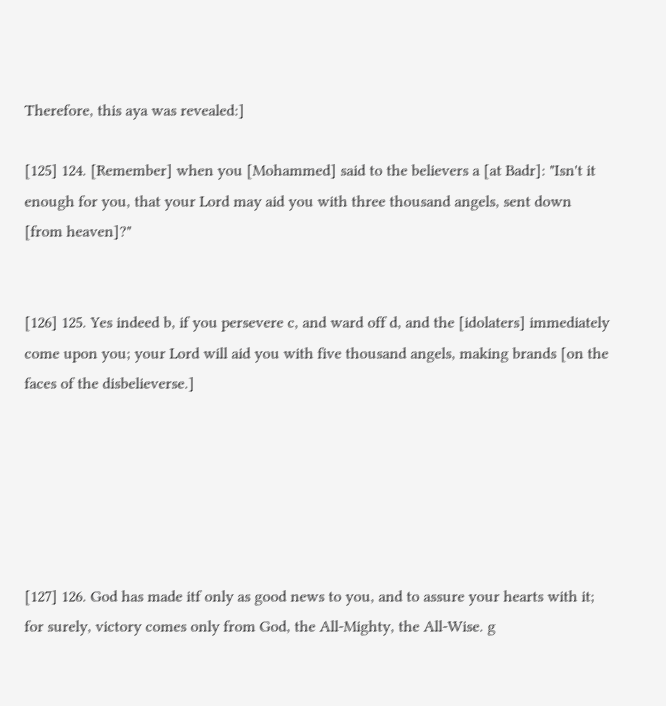Therefore, this aya was revealed:]

[125] 124. [Remember] when you [Mohammed] said to the believers a [at Badr]: "Isn't it enough for you, that your Lord may aid you with three thousand angels, sent down [from heaven]?"


[126] 125. Yes indeed b, if you persevere c, and ward off d, and the [idolaters] immediately come upon you; your Lord will aid you with five thousand angels, making brands [on the faces of the disbelieverse.]






[127] 126. God has made itf only as good news to you, and to assure your hearts with it; for surely, victory comes only from God, the All-Mighty, the All-Wise. g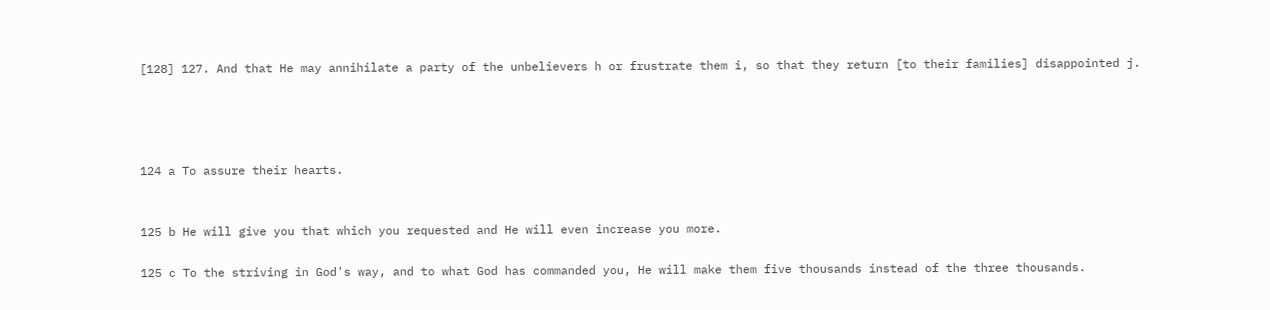[128] 127. And that He may annihilate a party of the unbelievers h or frustrate them i, so that they return [to their families] disappointed j.




124 a To assure their hearts.


125 b He will give you that which you requested and He will even increase you more.

125 c To the striving in God's way, and to what God has commanded you, He will make them five thousands instead of the three thousands.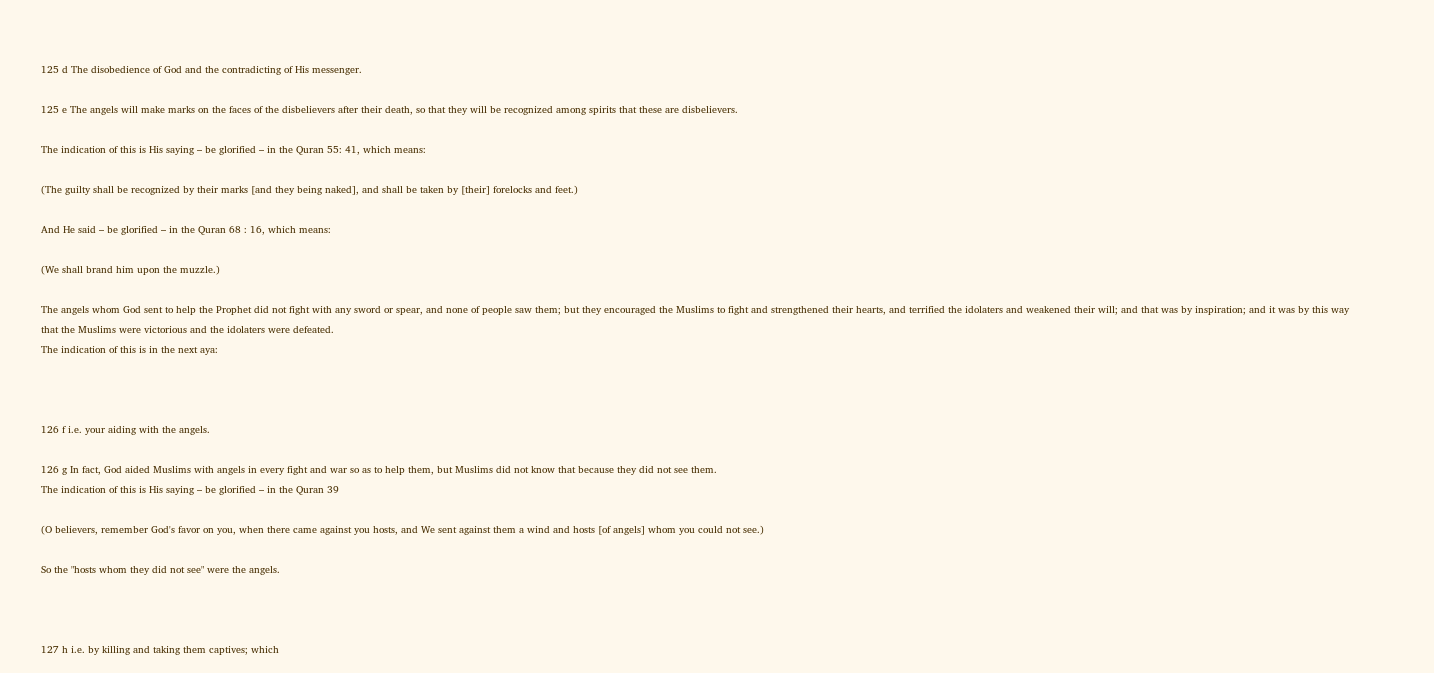125 d The disobedience of God and the contradicting of His messenger.

125 e The angels will make marks on the faces of the disbelievers after their death, so that they will be recognized among spirits that these are disbelievers.

The indication of this is His saying – be glorified – in the Quran 55: 41, which means:

(The guilty shall be recognized by their marks [and they being naked], and shall be taken by [their] forelocks and feet.)

And He said – be glorified – in the Quran 68 : 16, which means:

(We shall brand him upon the muzzle.)

The angels whom God sent to help the Prophet did not fight with any sword or spear, and none of people saw them; but they encouraged the Muslims to fight and strengthened their hearts, and terrified the idolaters and weakened their will; and that was by inspiration; and it was by this way that the Muslims were victorious and the idolaters were defeated.
The indication of this is in the next aya:



126 f i.e. your aiding with the angels.

126 g In fact, God aided Muslims with angels in every fight and war so as to help them, but Muslims did not know that because they did not see them.
The indication of this is His saying – be glorified – in the Quran 39

(O believers, remember God's favor on you, when there came against you hosts, and We sent against them a wind and hosts [of angels] whom you could not see.)

So the "hosts whom they did not see" were the angels.



127 h i.e. by killing and taking them captives; which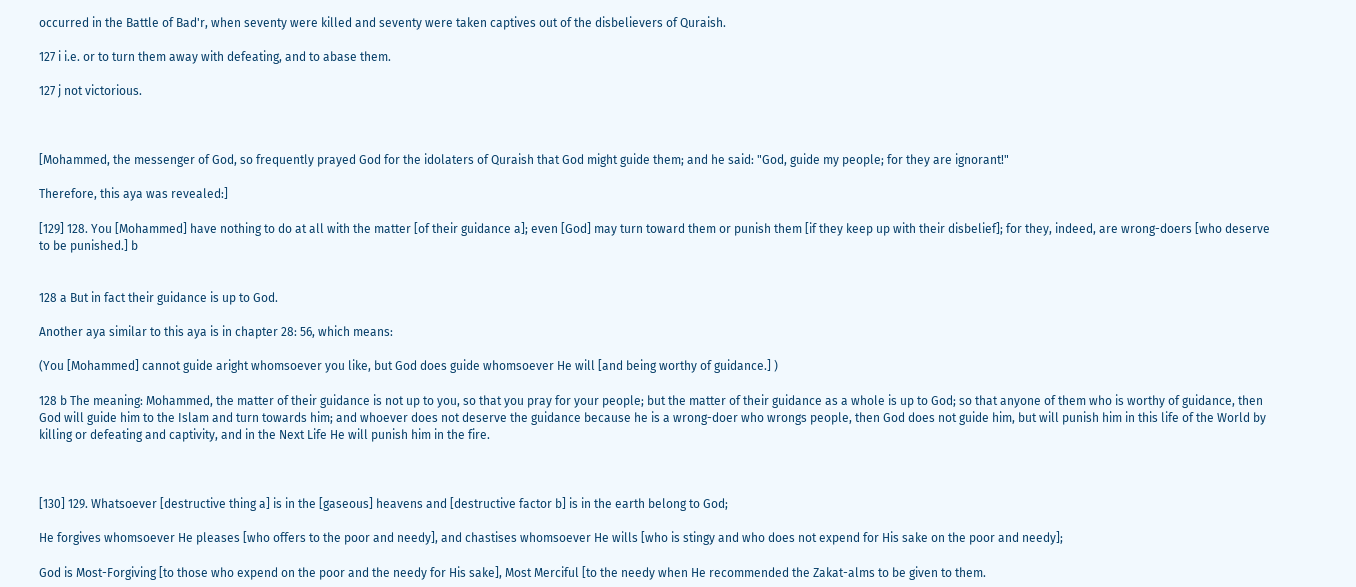occurred in the Battle of Bad'r, when seventy were killed and seventy were taken captives out of the disbelievers of Quraish.

127 i i.e. or to turn them away with defeating, and to abase them.

127 j not victorious.



[Mohammed, the messenger of God, so frequently prayed God for the idolaters of Quraish that God might guide them; and he said: "God, guide my people; for they are ignorant!"

Therefore, this aya was revealed:]

[129] 128. You [Mohammed] have nothing to do at all with the matter [of their guidance a]; even [God] may turn toward them or punish them [if they keep up with their disbelief]; for they, indeed, are wrong-doers [who deserve to be punished.] b


128 a But in fact their guidance is up to God.

Another aya similar to this aya is in chapter 28: 56, which means:

(You [Mohammed] cannot guide aright whomsoever you like, but God does guide whomsoever He will [and being worthy of guidance.] )

128 b The meaning: Mohammed, the matter of their guidance is not up to you, so that you pray for your people; but the matter of their guidance as a whole is up to God; so that anyone of them who is worthy of guidance, then God will guide him to the Islam and turn towards him; and whoever does not deserve the guidance because he is a wrong-doer who wrongs people, then God does not guide him, but will punish him in this life of the World by killing or defeating and captivity, and in the Next Life He will punish him in the fire.



[130] 129. Whatsoever [destructive thing a] is in the [gaseous] heavens and [destructive factor b] is in the earth belong to God;

He forgives whomsoever He pleases [who offers to the poor and needy], and chastises whomsoever He wills [who is stingy and who does not expend for His sake on the poor and needy];

God is Most-Forgiving [to those who expend on the poor and the needy for His sake], Most Merciful [to the needy when He recommended the Zakat-alms to be given to them.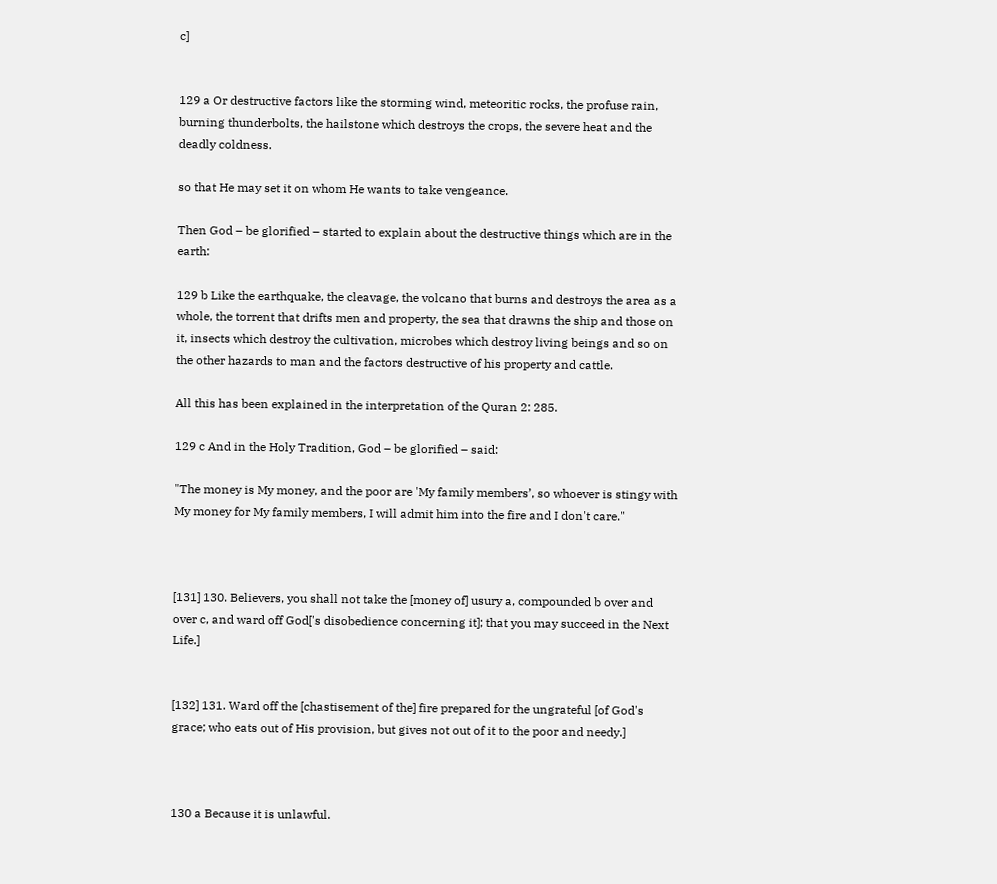c]


129 a Or destructive factors like the storming wind, meteoritic rocks, the profuse rain, burning thunderbolts, the hailstone which destroys the crops, the severe heat and the deadly coldness.

so that He may set it on whom He wants to take vengeance.

Then God – be glorified – started to explain about the destructive things which are in the earth:

129 b Like the earthquake, the cleavage, the volcano that burns and destroys the area as a whole, the torrent that drifts men and property, the sea that drawns the ship and those on it, insects which destroy the cultivation, microbes which destroy living beings and so on the other hazards to man and the factors destructive of his property and cattle.

All this has been explained in the interpretation of the Quran 2: 285.

129 c And in the Holy Tradition, God – be glorified – said:

"The money is My money, and the poor are 'My family members’, so whoever is stingy with My money for My family members, I will admit him into the fire and I don't care."



[131] 130. Believers, you shall not take the [money of] usury a, compounded b over and over c, and ward off God['s disobedience concerning it]; that you may succeed in the Next Life.]


[132] 131. Ward off the [chastisement of the] fire prepared for the ungrateful [of God's grace; who eats out of His provision, but gives not out of it to the poor and needy.]



130 a Because it is unlawful.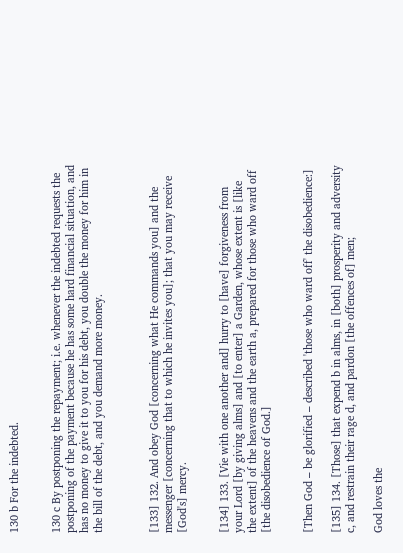130 b For the indebted.


130 c By postponing the repayment; i.e. whenever the indebted requests the postponing of the payment because he has some hard financial situation, and has no money to give it to you for his debt, you double the money for him in the bill of the debt, and you demand more money.



[133] 132. And obey God [concerning what He commands you] and the messenger [concerning that to which he invites you]; that you may receive [God's] mercy.


[134] 133. [Vie with one another and] hurry to [have] forgiveness from your Lord [by giving alms] and [to enter] a Garden, whose extent is [like the extent] of the heavens and the earth a, prepared for those who ward off [the disobedience of God.]


[Then God – be glorified – described 'those who ward off' the disobedience:]

[135] 134. [Those] that expend b in alms, in [both] prosperity and adversity c, and restrain their rage d, and pardon [the offences of] men;

God loves the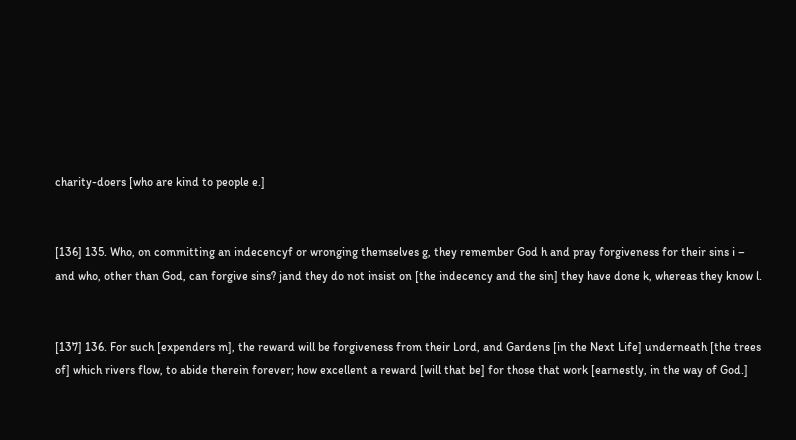charity-doers [who are kind to people e.]


[136] 135. Who, on committing an indecencyf or wronging themselves g, they remember God h and pray forgiveness for their sins i – and who, other than God, can forgive sins? jand they do not insist on [the indecency and the sin] they have done k, whereas they know l.


[137] 136. For such [expenders m], the reward will be forgiveness from their Lord, and Gardens [in the Next Life] underneath [the trees of] which rivers flow, to abide therein forever; how excellent a reward [will that be] for those that work [earnestly, in the way of God.]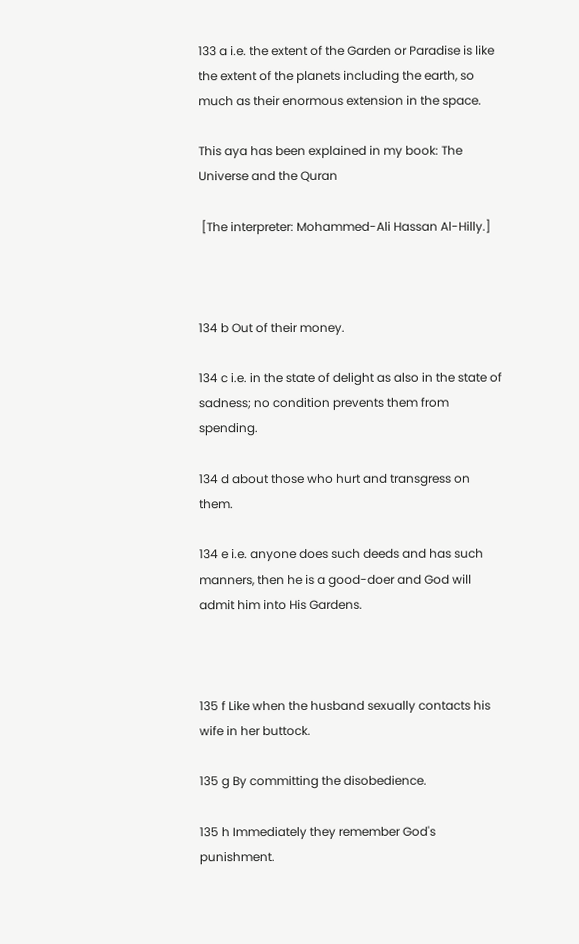133 a i.e. the extent of the Garden or Paradise is like the extent of the planets including the earth, so much as their enormous extension in the space.

This aya has been explained in my book: The Universe and the Quran

 [The interpreter: Mohammed-Ali Hassan Al-Hilly.]



134 b Out of their money.

134 c i.e. in the state of delight as also in the state of sadness; no condition prevents them from spending.

134 d about those who hurt and transgress on them.

134 e i.e. anyone does such deeds and has such manners, then he is a good-doer and God will admit him into His Gardens.



135 f Like when the husband sexually contacts his wife in her buttock.

135 g By committing the disobedience.

135 h Immediately they remember God's punishment.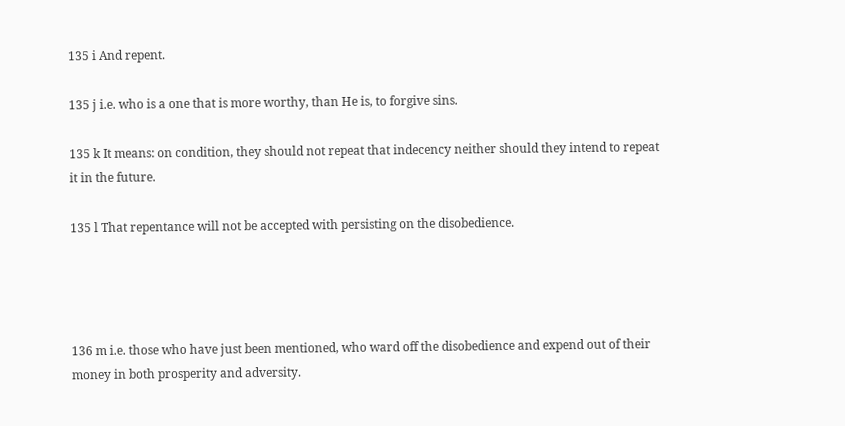135 i And repent.

135 j i.e. who is a one that is more worthy, than He is, to forgive sins.

135 k It means: on condition, they should not repeat that indecency neither should they intend to repeat it in the future.

135 l That repentance will not be accepted with persisting on the disobedience.




136 m i.e. those who have just been mentioned, who ward off the disobedience and expend out of their money in both prosperity and adversity.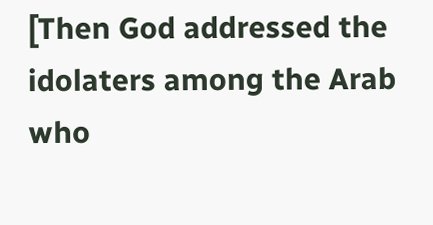[Then God addressed the idolaters among the Arab who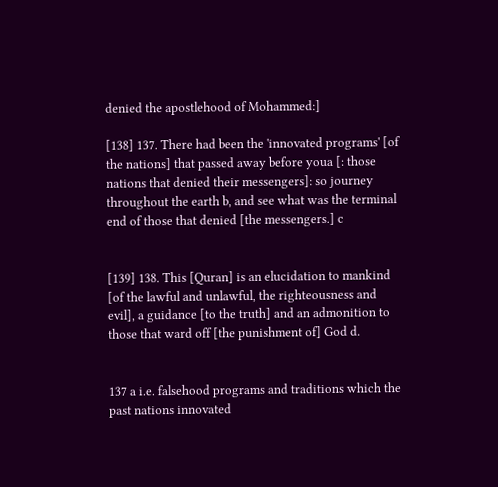denied the apostlehood of Mohammed:]

[138] 137. There had been the 'innovated programs' [of the nations] that passed away before youa [: those nations that denied their messengers]: so journey throughout the earth b, and see what was the terminal end of those that denied [the messengers.] c


[139] 138. This [Quran] is an elucidation to mankind [of the lawful and unlawful, the righteousness and evil], a guidance [to the truth] and an admonition to those that ward off [the punishment of] God d.


137 a i.e. falsehood programs and traditions which the past nations innovated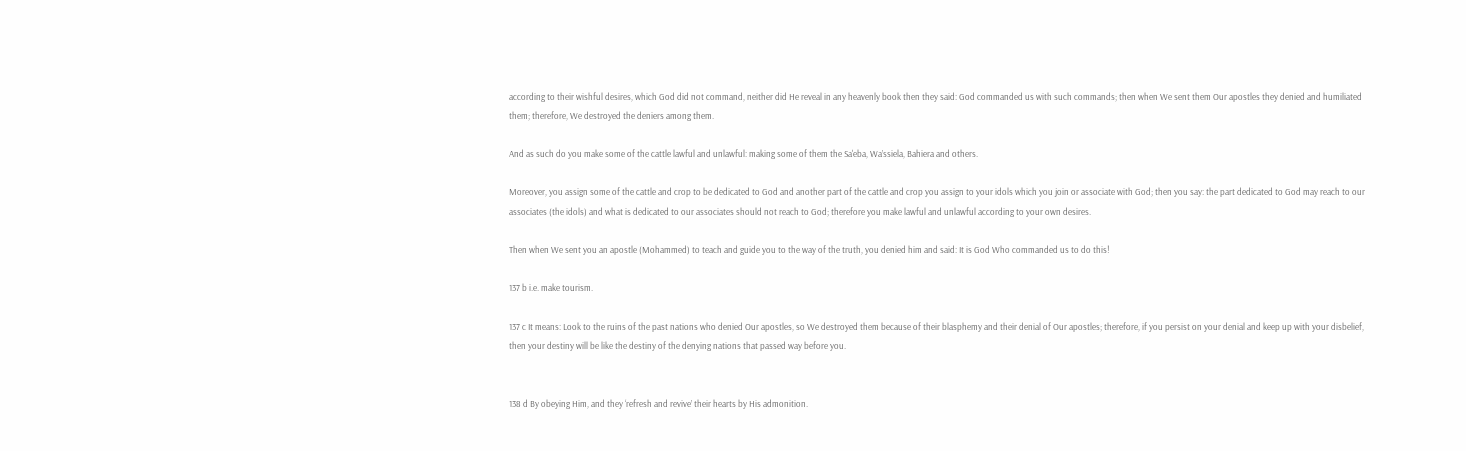according to their wishful desires, which God did not command, neither did He reveal in any heavenly book then they said: God commanded us with such commands; then when We sent them Our apostles they denied and humiliated them; therefore, We destroyed the deniers among them.

And as such do you make some of the cattle lawful and unlawful: making some of them the Sa'eba, Wa’ssiela, Bahiera and others.

Moreover, you assign some of the cattle and crop to be dedicated to God and another part of the cattle and crop you assign to your idols which you join or associate with God; then you say: the part dedicated to God may reach to our associates (the idols) and what is dedicated to our associates should not reach to God; therefore you make lawful and unlawful according to your own desires.

Then when We sent you an apostle (Mohammed) to teach and guide you to the way of the truth, you denied him and said: It is God Who commanded us to do this!

137 b i.e. make tourism.

137 c It means: Look to the ruins of the past nations who denied Our apostles, so We destroyed them because of their blasphemy and their denial of Our apostles; therefore, if you persist on your denial and keep up with your disbelief, then your destiny will be like the destiny of the denying nations that passed way before you.


138 d By obeying Him, and they ‘refresh and revive’ their hearts by His admonition.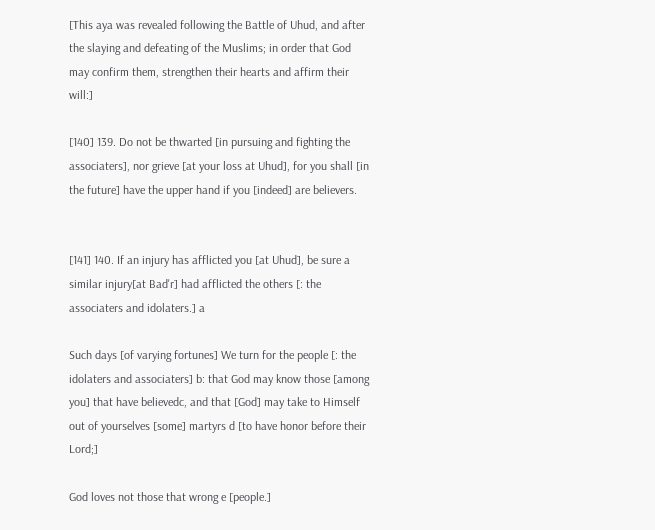[This aya was revealed following the Battle of Uhud, and after the slaying and defeating of the Muslims; in order that God may confirm them, strengthen their hearts and affirm their will:]

[140] 139. Do not be thwarted [in pursuing and fighting the associaters], nor grieve [at your loss at Uhud], for you shall [in the future] have the upper hand if you [indeed] are believers.


[141] 140. If an injury has afflicted you [at Uhud], be sure a similar injury[at Bad'r] had afflicted the others [: the associaters and idolaters.] a

Such days [of varying fortunes] We turn for the people [: the idolaters and associaters] b: that God may know those [among you] that have believedc, and that [God] may take to Himself out of yourselves [some] martyrs d [to have honor before their Lord;]

God loves not those that wrong e [people.]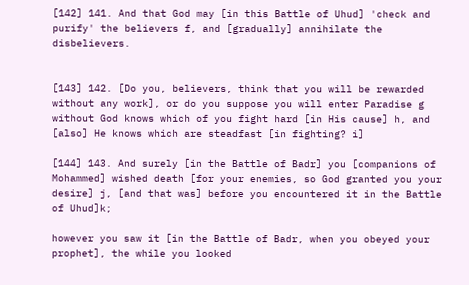[142] 141. And that God may [in this Battle of Uhud] 'check and purify' the believers f, and [gradually] annihilate the disbelievers.


[143] 142. [Do you, believers, think that you will be rewarded without any work], or do you suppose you will enter Paradise g without God knows which of you fight hard [in His cause] h, and [also] He knows which are steadfast [in fighting? i]

[144] 143. And surely [in the Battle of Badr] you [companions of Mohammed] wished death [for your enemies, so God granted you your desire] j, [and that was] before you encountered it in the Battle of Uhud]k;

however you saw it [in the Battle of Badr, when you obeyed your prophet], the while you looked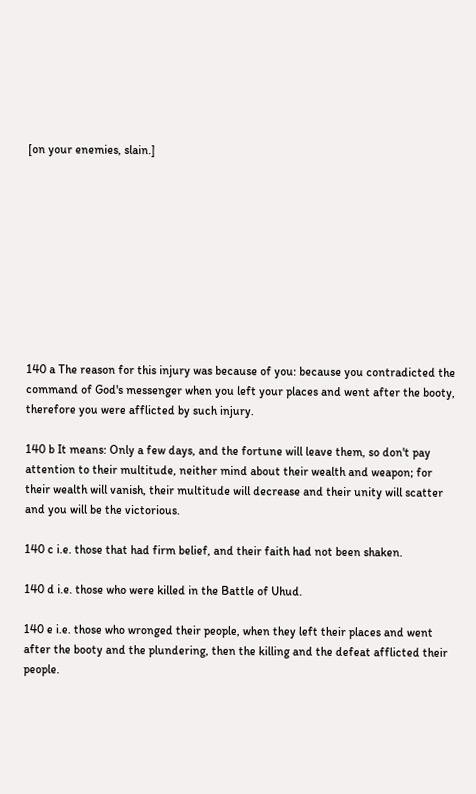[on your enemies, slain.]










140 a The reason for this injury was because of you: because you contradicted the command of God's messenger when you left your places and went after the booty, therefore you were afflicted by such injury.

140 b It means: Only a few days, and the fortune will leave them, so don't pay attention to their multitude, neither mind about their wealth and weapon; for their wealth will vanish, their multitude will decrease and their unity will scatter and you will be the victorious.

140 c i.e. those that had firm belief, and their faith had not been shaken.

140 d i.e. those who were killed in the Battle of Uhud.

140 e i.e. those who wronged their people, when they left their places and went after the booty and the plundering, then the killing and the defeat afflicted their people.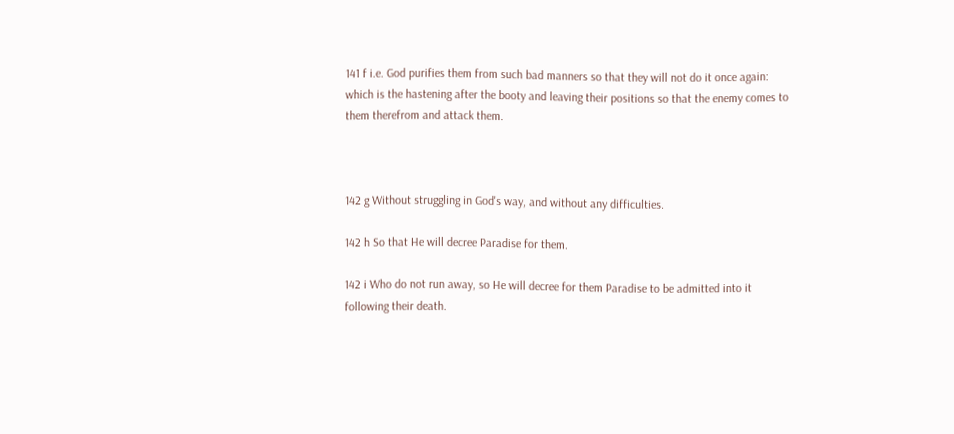141 f i.e. God purifies them from such bad manners so that they will not do it once again: which is the hastening after the booty and leaving their positions so that the enemy comes to them therefrom and attack them.



142 g Without struggling in God's way, and without any difficulties.

142 h So that He will decree Paradise for them.

142 i Who do not run away, so He will decree for them Paradise to be admitted into it following their death.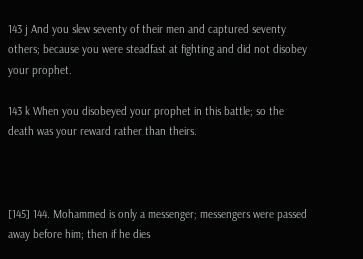143 j And you slew seventy of their men and captured seventy others; because you were steadfast at fighting and did not disobey your prophet.

143 k When you disobeyed your prophet in this battle; so the death was your reward rather than theirs.



[145] 144. Mohammed is only a messenger; messengers were passed away before him; then if he dies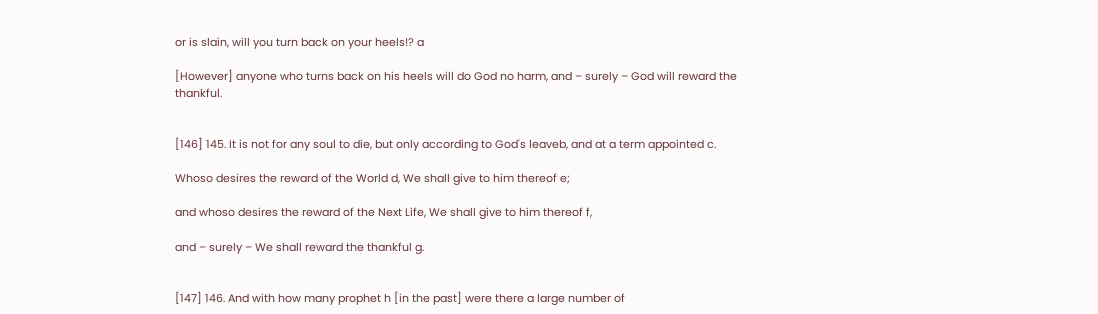or is slain, will you turn back on your heels!? a

[However] anyone who turns back on his heels will do God no harm, and – surely – God will reward the thankful.


[146] 145. It is not for any soul to die, but only according to God's leaveb, and at a term appointed c.

Whoso desires the reward of the World d, We shall give to him thereof e;

and whoso desires the reward of the Next Life, We shall give to him thereof f,

and – surely – We shall reward the thankful g.


[147] 146. And with how many prophet h [in the past] were there a large number of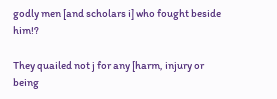godly men [and scholars i] who fought beside him!?

They quailed not j for any [harm, injury or being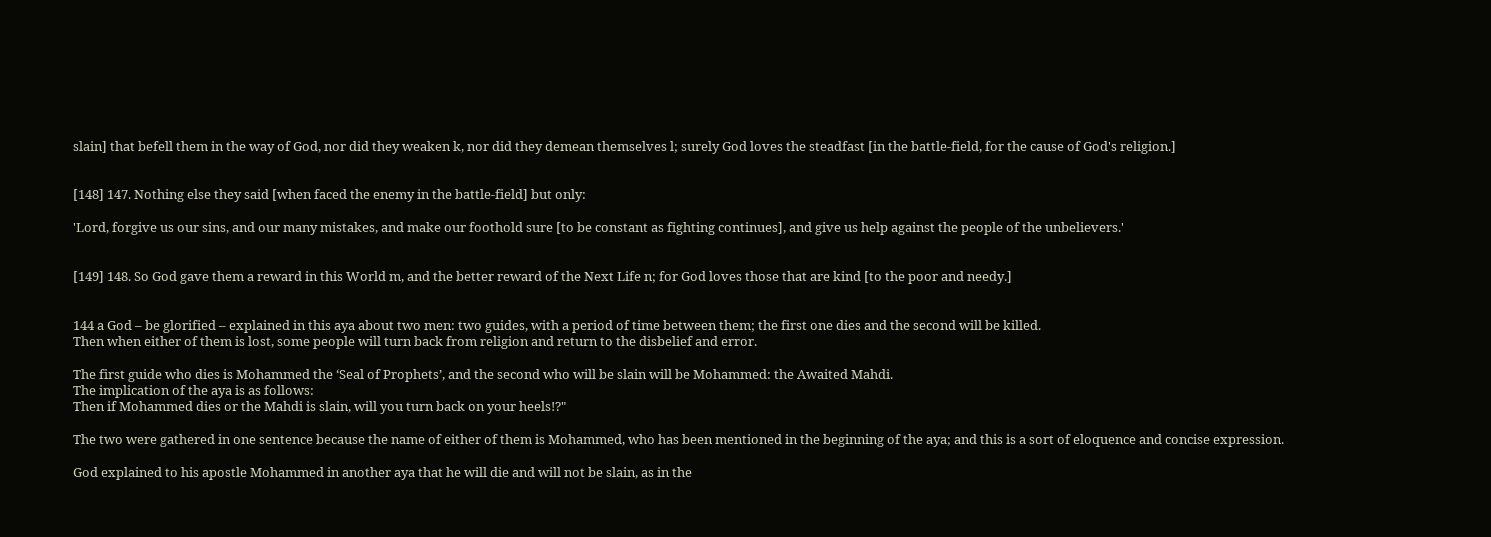slain] that befell them in the way of God, nor did they weaken k, nor did they demean themselves l; surely God loves the steadfast [in the battle-field, for the cause of God's religion.]


[148] 147. Nothing else they said [when faced the enemy in the battle-field] but only:

'Lord, forgive us our sins, and our many mistakes, and make our foothold sure [to be constant as fighting continues], and give us help against the people of the unbelievers.'


[149] 148. So God gave them a reward in this World m, and the better reward of the Next Life n; for God loves those that are kind [to the poor and needy.]


144 a God – be glorified – explained in this aya about two men: two guides, with a period of time between them; the first one dies and the second will be killed.
Then when either of them is lost, some people will turn back from religion and return to the disbelief and error.

The first guide who dies is Mohammed the ‘Seal of Prophets’, and the second who will be slain will be Mohammed: the Awaited Mahdi.
The implication of the aya is as follows:
Then if Mohammed dies or the Mahdi is slain, will you turn back on your heels!?"

The two were gathered in one sentence because the name of either of them is Mohammed, who has been mentioned in the beginning of the aya; and this is a sort of eloquence and concise expression.

God explained to his apostle Mohammed in another aya that he will die and will not be slain, as in the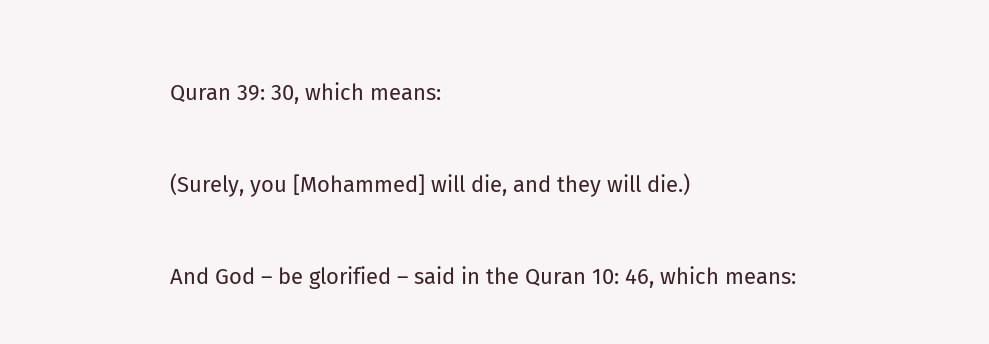Quran 39: 30, which means:

(Surely, you [Mohammed] will die, and they will die.)

And God – be glorified – said in the Quran 10: 46, which means: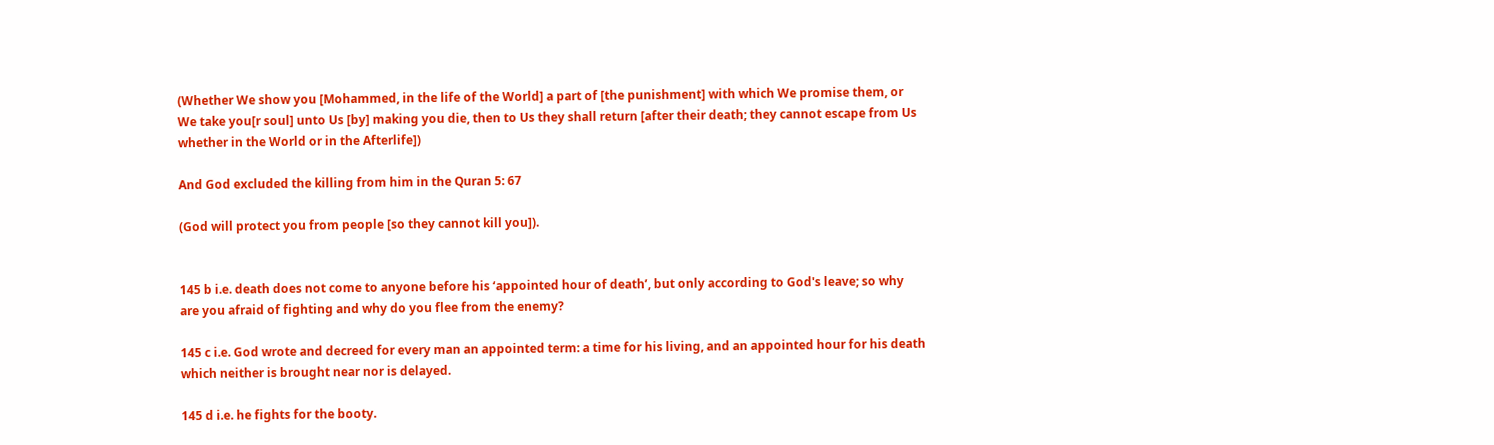(Whether We show you [Mohammed, in the life of the World] a part of [the punishment] with which We promise them, or We take you[r soul] unto Us [by] making you die, then to Us they shall return [after their death; they cannot escape from Us whether in the World or in the Afterlife])

And God excluded the killing from him in the Quran 5: 67

(God will protect you from people [so they cannot kill you]).


145 b i.e. death does not come to anyone before his ‘appointed hour of death’, but only according to God's leave; so why are you afraid of fighting and why do you flee from the enemy?

145 c i.e. God wrote and decreed for every man an appointed term: a time for his living, and an appointed hour for his death which neither is brought near nor is delayed.

145 d i.e. he fights for the booty.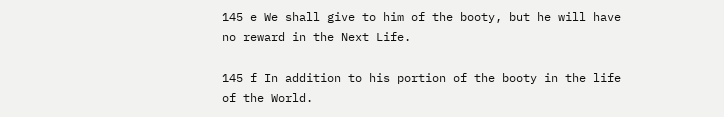145 e We shall give to him of the booty, but he will have no reward in the Next Life.

145 f In addition to his portion of the booty in the life of the World.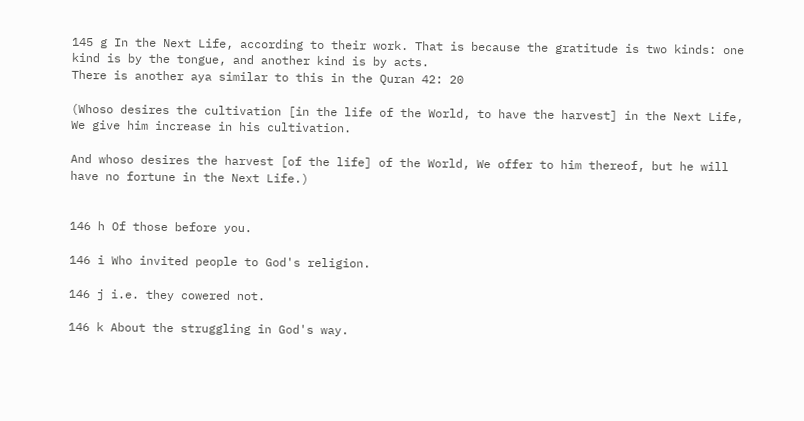145 g In the Next Life, according to their work. That is because the gratitude is two kinds: one kind is by the tongue, and another kind is by acts.
There is another aya similar to this in the Quran 42: 20

(Whoso desires the cultivation [in the life of the World, to have the harvest] in the Next Life, We give him increase in his cultivation.

And whoso desires the harvest [of the life] of the World, We offer to him thereof, but he will have no fortune in the Next Life.)


146 h Of those before you.

146 i Who invited people to God's religion.

146 j i.e. they cowered not.

146 k About the struggling in God's way.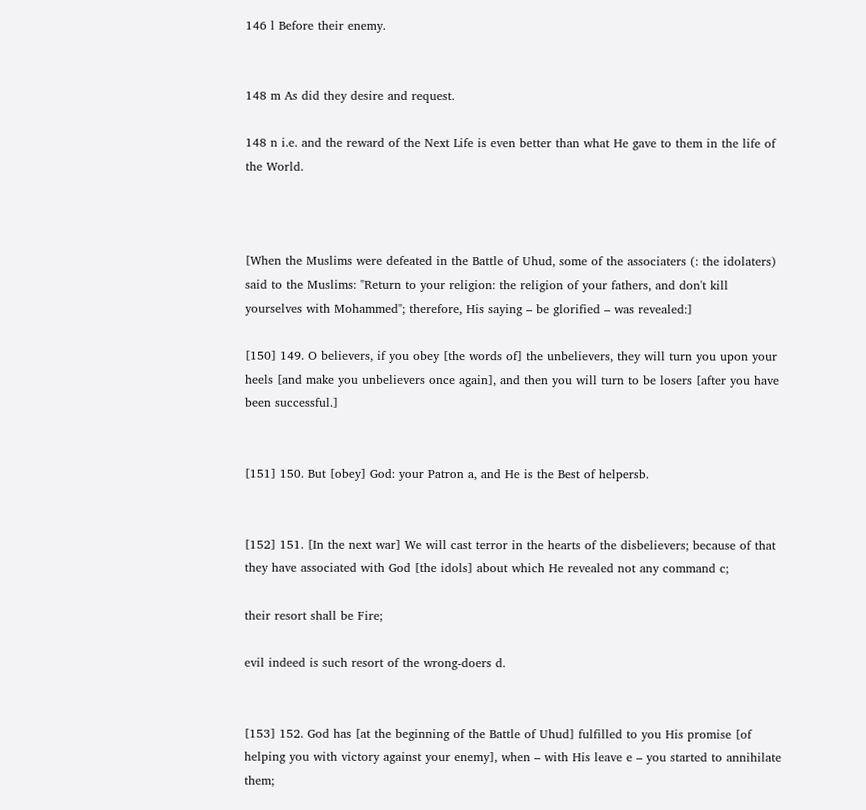146 l Before their enemy.


148 m As did they desire and request.

148 n i.e. and the reward of the Next Life is even better than what He gave to them in the life of the World.



[When the Muslims were defeated in the Battle of Uhud, some of the associaters (: the idolaters) said to the Muslims: "Return to your religion: the religion of your fathers, and don't kill yourselves with Mohammed"; therefore, His saying – be glorified – was revealed:]

[150] 149. O believers, if you obey [the words of] the unbelievers, they will turn you upon your heels [and make you unbelievers once again], and then you will turn to be losers [after you have been successful.]


[151] 150. But [obey] God: your Patron a, and He is the Best of helpersb.


[152] 151. [In the next war] We will cast terror in the hearts of the disbelievers; because of that they have associated with God [the idols] about which He revealed not any command c;

their resort shall be Fire;

evil indeed is such resort of the wrong-doers d.


[153] 152. God has [at the beginning of the Battle of Uhud] fulfilled to you His promise [of helping you with victory against your enemy], when – with His leave e – you started to annihilate them;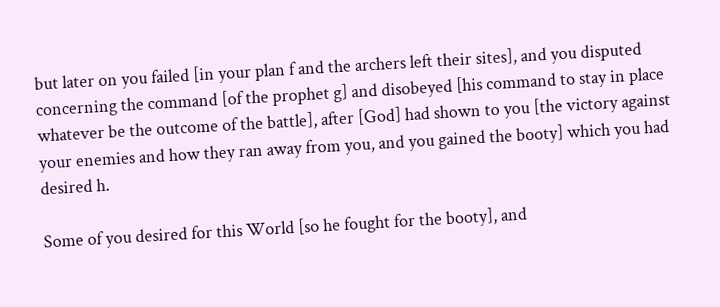but later on you failed [in your plan f and the archers left their sites], and you disputed concerning the command [of the prophet g] and disobeyed [his command to stay in place whatever be the outcome of the battle], after [God] had shown to you [the victory against your enemies and how they ran away from you, and you gained the booty] which you had desired h.

Some of you desired for this World [so he fought for the booty], and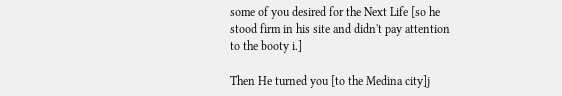some of you desired for the Next Life [so he stood firm in his site and didn't pay attention to the booty i.]

Then He turned you [to the Medina city]j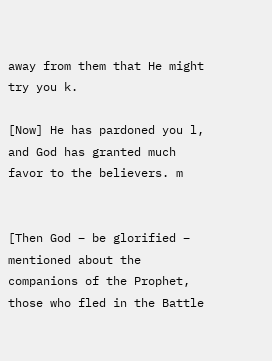away from them that He might try you k.

[Now] He has pardoned you l, and God has granted much favor to the believers. m


[Then God – be glorified – mentioned about the companions of the Prophet, those who fled in the Battle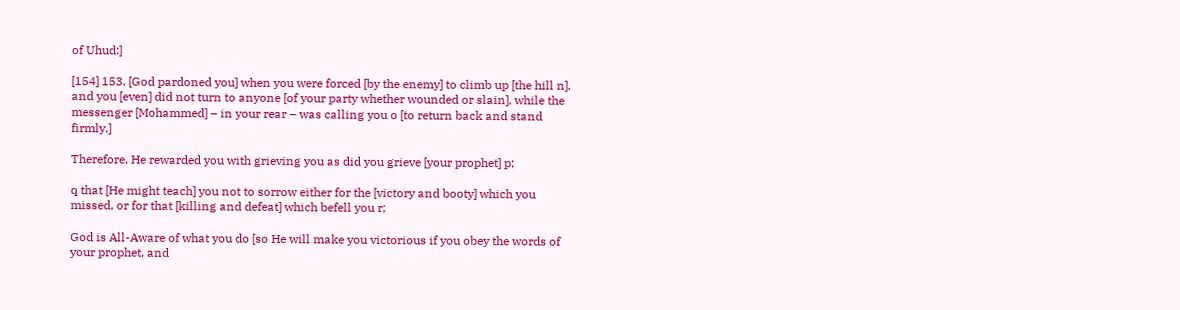of Uhud:]

[154] 153. [God pardoned you] when you were forced [by the enemy] to climb up [the hill n], and you [even] did not turn to anyone [of your party whether wounded or slain], while the messenger [Mohammed] – in your rear – was calling you o [to return back and stand firmly.]

Therefore, He rewarded you with grieving you as did you grieve [your prophet] p;

q that [He might teach] you not to sorrow either for the [victory and booty] which you missed, or for that [killing and defeat] which befell you r;

God is All-Aware of what you do [so He will make you victorious if you obey the words of your prophet, and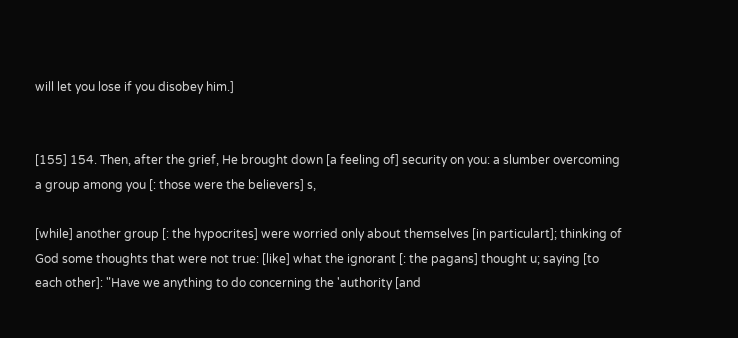will let you lose if you disobey him.]


[155] 154. Then, after the grief, He brought down [a feeling of] security on you: a slumber overcoming a group among you [: those were the believers] s,

[while] another group [: the hypocrites] were worried only about themselves [in particulart]; thinking of God some thoughts that were not true: [like] what the ignorant [: the pagans] thought u; saying [to each other]: "Have we anything to do concerning the 'authority [and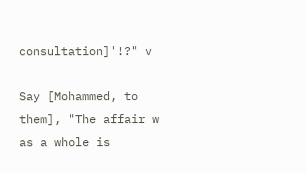consultation]'!?" v

Say [Mohammed, to them], "The affair w as a whole is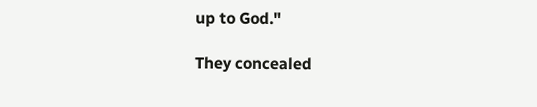up to God."

They concealed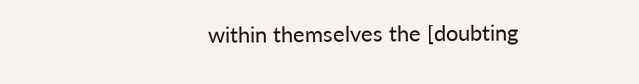within themselves the [doubting